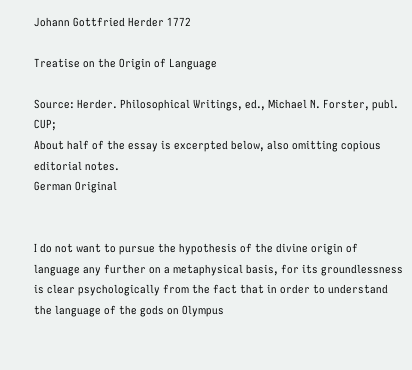Johann Gottfried Herder 1772

Treatise on the Origin of Language

Source: Herder. Philosophical Writings, ed., Michael N. Forster, publ. CUP;
About half of the essay is excerpted below, also omitting copious editorial notes.
German Original


I do not want to pursue the hypothesis of the divine origin of language any further on a metaphysical basis, for its groundlessness is clear psychologically from the fact that in order to understand the language of the gods on Olympus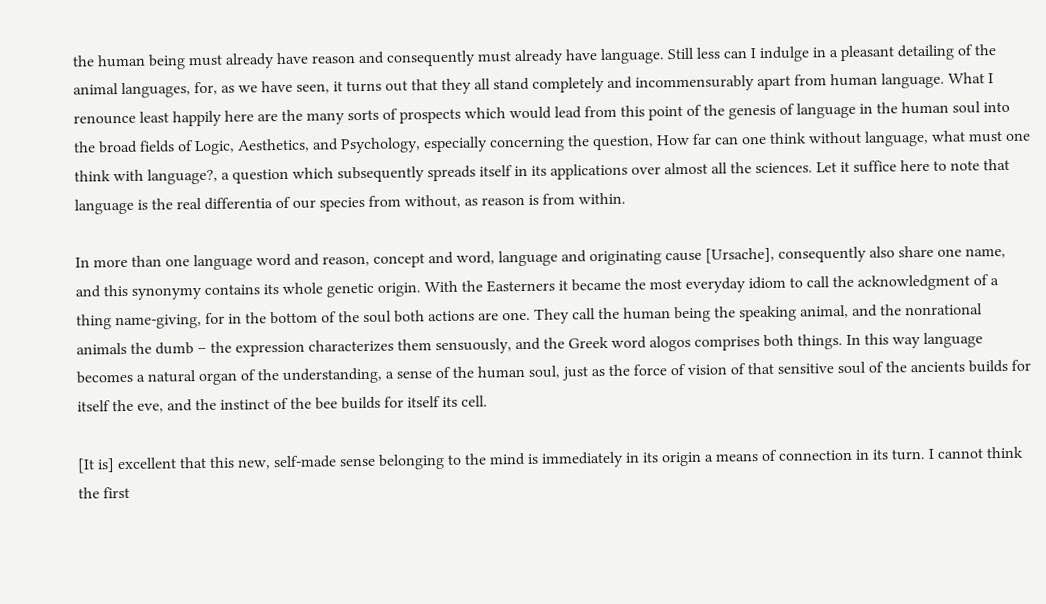the human being must already have reason and consequently must already have language. Still less can I indulge in a pleasant detailing of the animal languages, for, as we have seen, it turns out that they all stand completely and incommensurably apart from human language. What I renounce least happily here are the many sorts of prospects which would lead from this point of the genesis of language in the human soul into the broad fields of Logic, Aesthetics, and Psychology, especially concerning the question, How far can one think without language, what must one think with language?, a question which subsequently spreads itself in its applications over almost all the sciences. Let it suffice here to note that language is the real differentia of our species from without, as reason is from within.

In more than one language word and reason, concept and word, language and originating cause [Ursache], consequently also share one name, and this synonymy contains its whole genetic origin. With the Easterners it became the most everyday idiom to call the acknowledgment of a thing name-giving, for in the bottom of the soul both actions are one. They call the human being the speaking animal, and the nonrational animals the dumb – the expression characterizes them sensuously, and the Greek word alogos comprises both things. In this way language becomes a natural organ of the understanding, a sense of the human soul, just as the force of vision of that sensitive soul of the ancients builds for itself the eve, and the instinct of the bee builds for itself its cell.

[It is] excellent that this new, self-made sense belonging to the mind is immediately in its origin a means of connection in its turn. I cannot think the first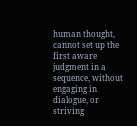human thought, cannot set up the first aware judgment in a sequence, without engaging in dialogue, or striving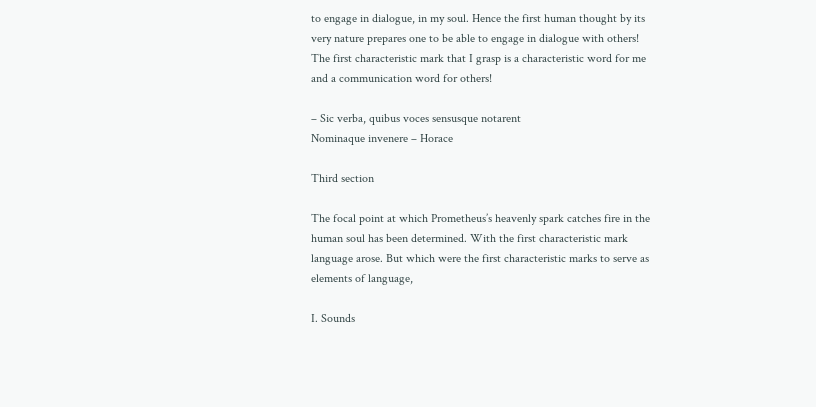to engage in dialogue, in my soul. Hence the first human thought by its very nature prepares one to be able to engage in dialogue with others! The first characteristic mark that I grasp is a characteristic word for me and a communication word for others!

– Sic verba, quibus voces sensusque notarent
Nominaque invenere – Horace

Third section

The focal point at which Prometheus’s heavenly spark catches fire in the human soul has been determined. With the first characteristic mark language arose. But which were the first characteristic marks to serve as elements of language,

I. Sounds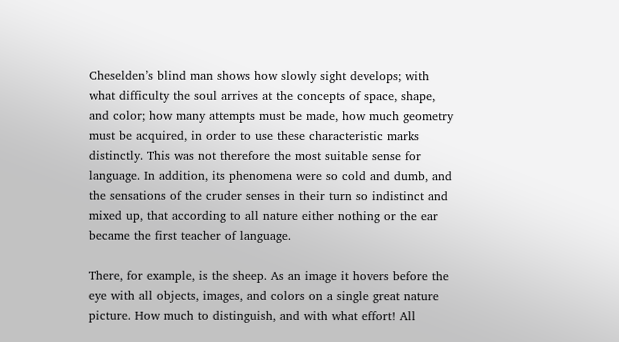Cheselden’s blind man shows how slowly sight develops; with what difficulty the soul arrives at the concepts of space, shape, and color; how many attempts must be made, how much geometry must be acquired, in order to use these characteristic marks distinctly. This was not therefore the most suitable sense for language. In addition, its phenomena were so cold and dumb, and the sensations of the cruder senses in their turn so indistinct and mixed up, that according to all nature either nothing or the ear became the first teacher of language.

There, for example, is the sheep. As an image it hovers before the eye with all objects, images, and colors on a single great nature picture. How much to distinguish, and with what effort! All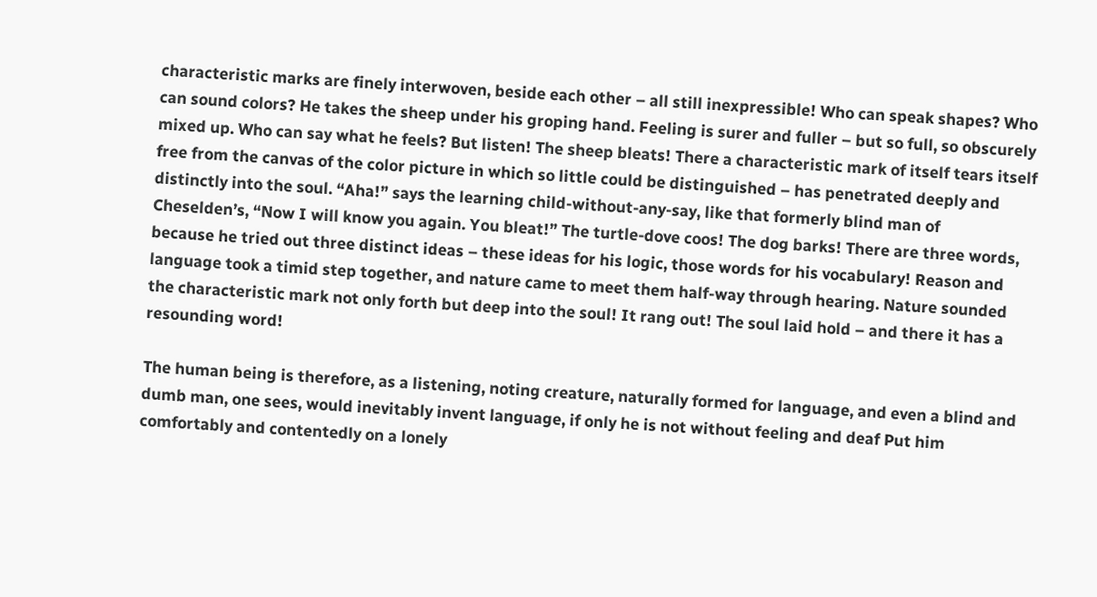characteristic marks are finely interwoven, beside each other – all still inexpressible! Who can speak shapes? Who can sound colors? He takes the sheep under his groping hand. Feeling is surer and fuller – but so full, so obscurely mixed up. Who can say what he feels? But listen! The sheep bleats! There a characteristic mark of itself tears itself free from the canvas of the color picture in which so little could be distinguished – has penetrated deeply and distinctly into the soul. “Aha!” says the learning child-without-any-say, like that formerly blind man of Cheselden’s, “Now I will know you again. You bleat!” The turtle-dove coos! The dog barks! There are three words, because he tried out three distinct ideas – these ideas for his logic, those words for his vocabulary! Reason and language took a timid step together, and nature came to meet them half-way through hearing. Nature sounded the characteristic mark not only forth but deep into the soul! It rang out! The soul laid hold – and there it has a resounding word!

The human being is therefore, as a listening, noting creature, naturally formed for language, and even a blind and dumb man, one sees, would inevitably invent language, if only he is not without feeling and deaf Put him comfortably and contentedly on a lonely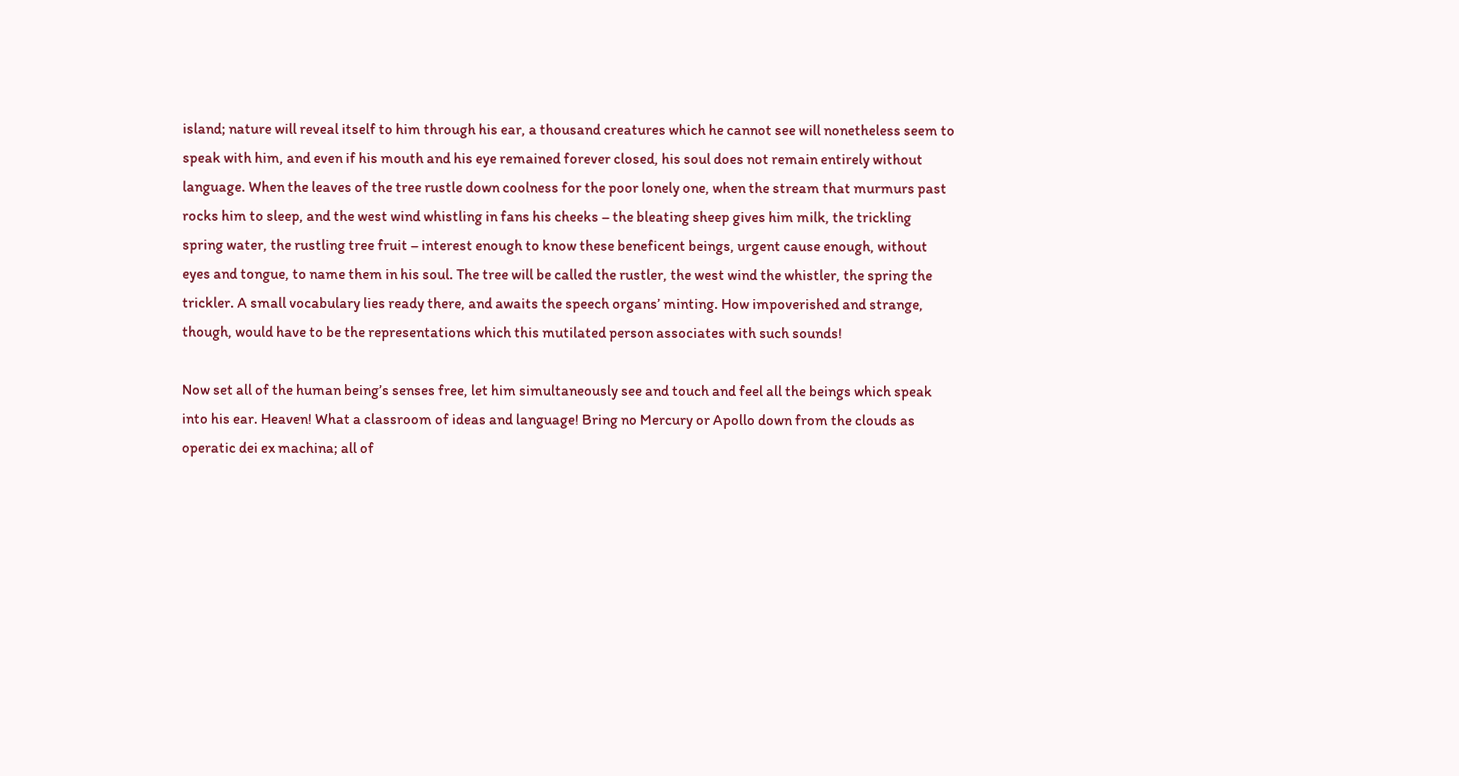island; nature will reveal itself to him through his ear, a thousand creatures which he cannot see will nonetheless seem to speak with him, and even if his mouth and his eye remained forever closed, his soul does not remain entirely without language. When the leaves of the tree rustle down coolness for the poor lonely one, when the stream that murmurs past rocks him to sleep, and the west wind whistling in fans his cheeks – the bleating sheep gives him milk, the trickling spring water, the rustling tree fruit – interest enough to know these beneficent beings, urgent cause enough, without eyes and tongue, to name them in his soul. The tree will be called the rustler, the west wind the whistler, the spring the trickler. A small vocabulary lies ready there, and awaits the speech organs’ minting. How impoverished and strange, though, would have to be the representations which this mutilated person associates with such sounds!

Now set all of the human being’s senses free, let him simultaneously see and touch and feel all the beings which speak into his ear. Heaven! What a classroom of ideas and language! Bring no Mercury or Apollo down from the clouds as operatic dei ex machina; all of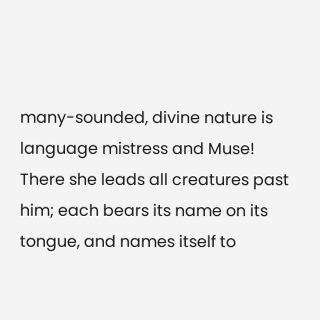many-sounded, divine nature is language mistress and Muse! There she leads all creatures past him; each bears its name on its tongue, and names itself to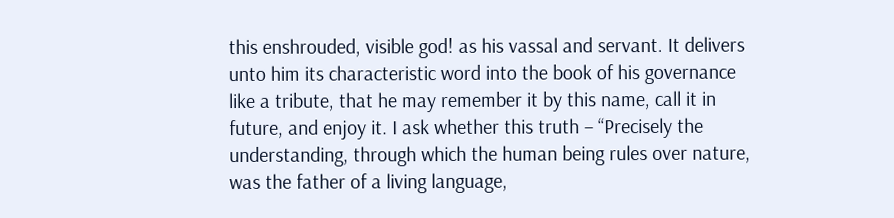this enshrouded, visible god! as his vassal and servant. It delivers unto him its characteristic word into the book of his governance like a tribute, that he may remember it by this name, call it in future, and enjoy it. I ask whether this truth – “Precisely the understanding, through which the human being rules over nature, was the father of a living language,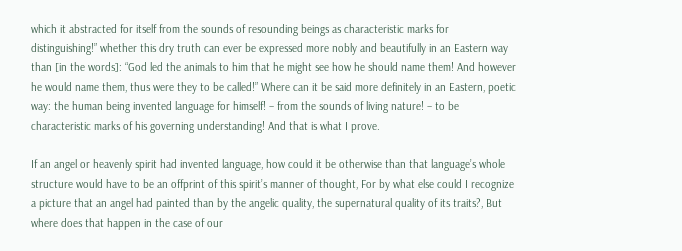which it abstracted for itself from the sounds of resounding beings as characteristic marks for distinguishing!” whether this dry truth can ever be expressed more nobly and beautifully in an Eastern way than [in the words]: “God led the animals to him that he might see how he should name them! And however he would name them, thus were they to be called!” Where can it be said more definitely in an Eastern, poetic way: the human being invented language for himself! – from the sounds of living nature! – to be characteristic marks of his governing understanding! And that is what I prove.

If an angel or heavenly spirit had invented language, how could it be otherwise than that language’s whole structure would have to be an offprint of this spirit’s manner of thought, For by what else could I recognize a picture that an angel had painted than by the angelic quality, the supernatural quality of its traits?, But where does that happen in the case of our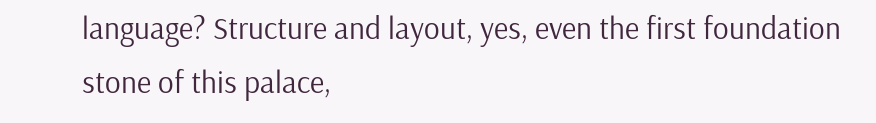language? Structure and layout, yes, even the first foundation stone of this palace,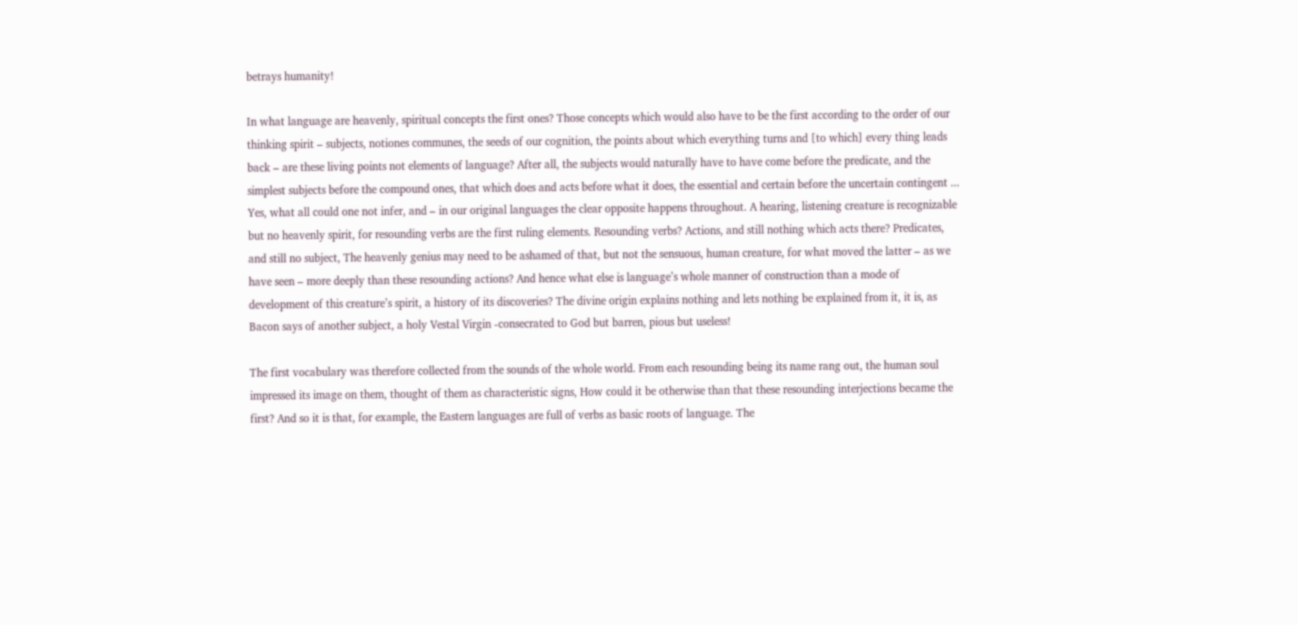betrays humanity!

In what language are heavenly, spiritual concepts the first ones? Those concepts which would also have to be the first according to the order of our thinking spirit – subjects, notiones communes, the seeds of our cognition, the points about which everything turns and [to which] every thing leads back – are these living points not elements of language? After all, the subjects would naturally have to have come before the predicate, and the simplest subjects before the compound ones, that which does and acts before what it does, the essential and certain before the uncertain contingent ... Yes, what all could one not infer, and – in our original languages the clear opposite happens throughout. A hearing, listening creature is recognizable but no heavenly spirit, for resounding verbs are the first ruling elements. Resounding verbs? Actions, and still nothing which acts there? Predicates, and still no subject, The heavenly genius may need to be ashamed of that, but not the sensuous, human creature, for what moved the latter – as we have seen – more deeply than these resounding actions? And hence what else is language’s whole manner of construction than a mode of development of this creature’s spirit, a history of its discoveries? The divine origin explains nothing and lets nothing be explained from it, it is, as Bacon says of another subject, a holy Vestal Virgin -consecrated to God but barren, pious but useless!

The first vocabulary was therefore collected from the sounds of the whole world. From each resounding being its name rang out, the human soul impressed its image on them, thought of them as characteristic signs, How could it be otherwise than that these resounding interjections became the first? And so it is that, for example, the Eastern languages are full of verbs as basic roots of language. The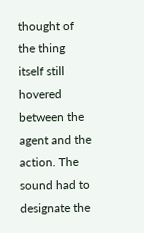thought of the thing itself still hovered between the agent and the action. The sound had to designate the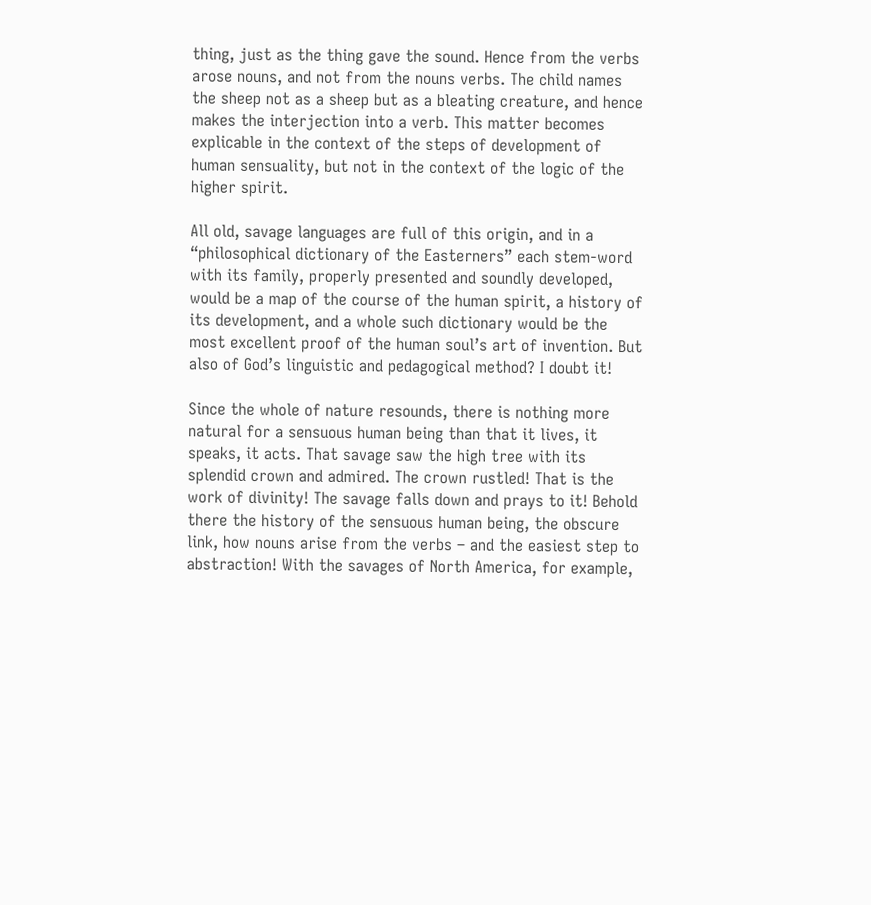thing, just as the thing gave the sound. Hence from the verbs arose nouns, and not from the nouns verbs. The child names the sheep not as a sheep but as a bleating creature, and hence makes the interjection into a verb. This matter becomes explicable in the context of the steps of development of human sensuality, but not in the context of the logic of the higher spirit.

All old, savage languages are full of this origin, and in a “philosophical dictionary of the Easterners” each stem-word with its family, properly presented and soundly developed, would be a map of the course of the human spirit, a history of its development, and a whole such dictionary would be the most excellent proof of the human soul’s art of invention. But also of God’s linguistic and pedagogical method? I doubt it!

Since the whole of nature resounds, there is nothing more natural for a sensuous human being than that it lives, it speaks, it acts. That savage saw the high tree with its splendid crown and admired. The crown rustled! That is the work of divinity! The savage falls down and prays to it! Behold there the history of the sensuous human being, the obscure link, how nouns arise from the verbs – and the easiest step to abstraction! With the savages of North America, for example,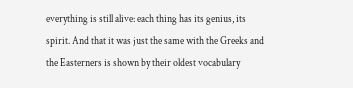everything is still alive: each thing has its genius, its spirit. And that it was just the same with the Greeks and the Easterners is shown by their oldest vocabulary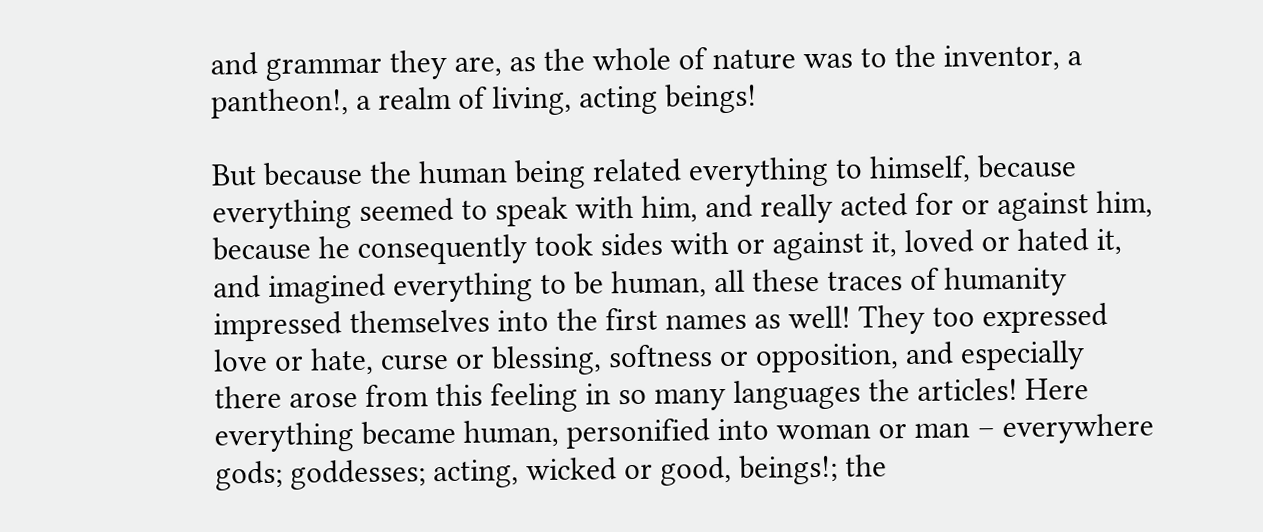and grammar they are, as the whole of nature was to the inventor, a pantheon!, a realm of living, acting beings!

But because the human being related everything to himself, because everything seemed to speak with him, and really acted for or against him, because he consequently took sides with or against it, loved or hated it, and imagined everything to be human, all these traces of humanity impressed themselves into the first names as well! They too expressed love or hate, curse or blessing, softness or opposition, and especially there arose from this feeling in so many languages the articles! Here everything became human, personified into woman or man – everywhere gods; goddesses; acting, wicked or good, beings!; the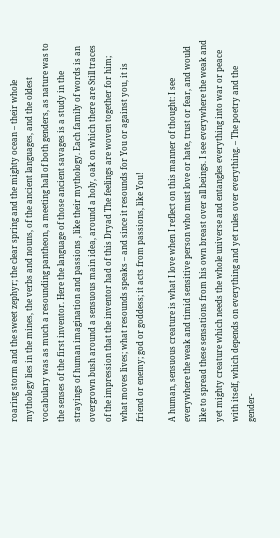roaring storm and the sweet zephyr; the clear spring and the mighty ocean – their whole mythology lies in the mines, the verbs and nouns, of the ancient languages, and the oldest vocabulary was as much a resounding pantheon, a meeting hall of both genders, as nature was to the senses of the first inventor. Here the language of those ancient savages is a study in the strayings of human imagination and passions , like their mythology. Each family of words is an overgrown bush around a sensuous main idea, around a holy, oak on which there are Still traces of the impression that the inventor had of this Dryad The feelings are woven together for him; what moves lives; what resounds speaks – and since it resounds for You or against you, it is friend or enemy; god or goddess; it acts from passions, like You!

A human, sensuous creature is what I love when I reflect on this manner of thought: I see everywhere the weak and timid sensitive person who must love or hate, trust or fear, and would like to spread these sensations from his own breast over all beings. I see everywhere the weak and yet mighty creature which needs the whole universe and entangles everything into war or peace with itself, which depends on everything and yet rules over everything. – The poetry and the gender-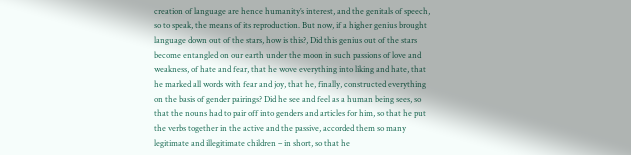creation of language are hence humanity’s interest, and the genitals of speech, so to speak, the means of its reproduction. But now, if a higher genius brought language down out of the stars, how is this?, Did this genius out of the stars become entangled on our earth under the moon in such passions of love and weakness, of hate and fear, that he wove everything into liking and hate, that he marked all words with fear and joy, that he, finally, constructed everything on the basis of gender pairings? Did he see and feel as a human being sees, so that the nouns had to pair off into genders and articles for him, so that he put the verbs together in the active and the passive, accorded them so many legitimate and illegitimate children – in short, so that he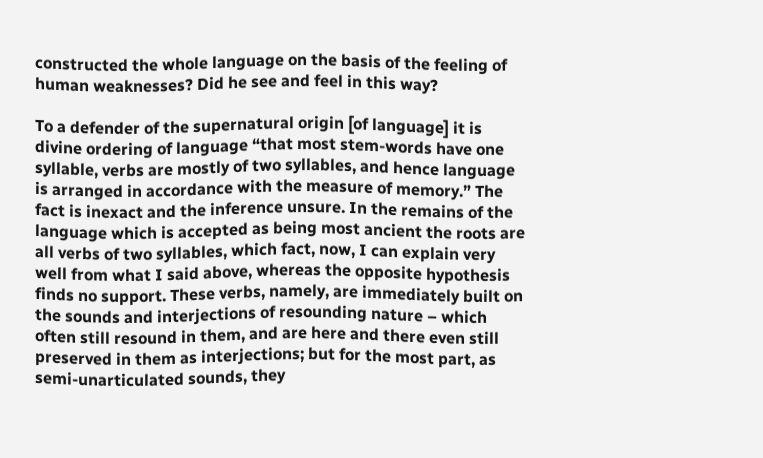constructed the whole language on the basis of the feeling of human weaknesses? Did he see and feel in this way?

To a defender of the supernatural origin [of language] it is divine ordering of language “that most stem-words have one syllable, verbs are mostly of two syllables, and hence language is arranged in accordance with the measure of memory.” The fact is inexact and the inference unsure. In the remains of the language which is accepted as being most ancient the roots are all verbs of two syllables, which fact, now, I can explain very well from what I said above, whereas the opposite hypothesis finds no support. These verbs, namely, are immediately built on the sounds and interjections of resounding nature – which often still resound in them, and are here and there even still preserved in them as interjections; but for the most part, as semi-unarticulated sounds, they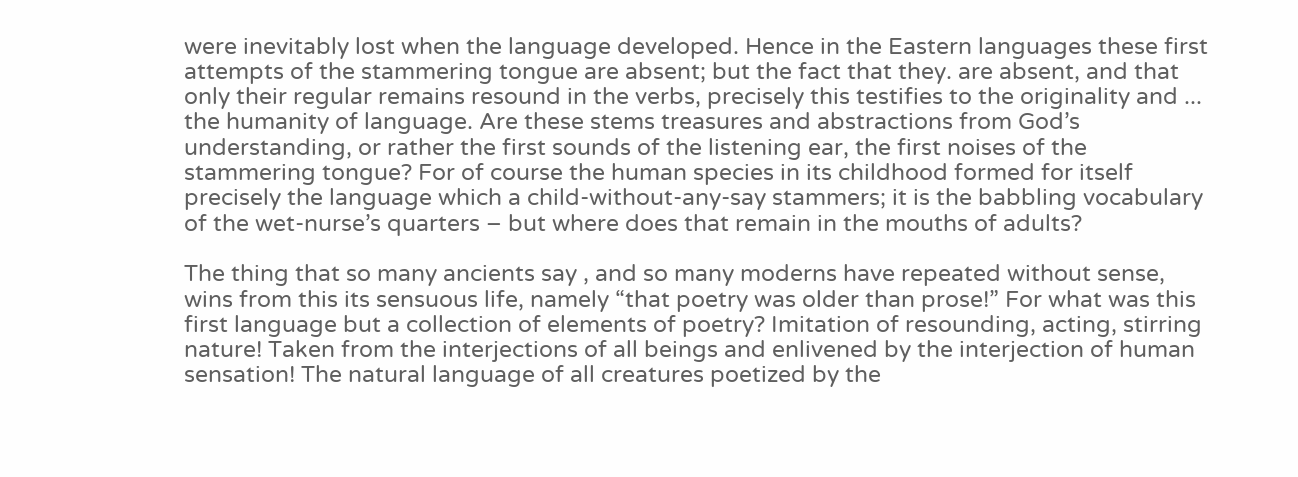were inevitably lost when the language developed. Hence in the Eastern languages these first attempts of the stammering tongue are absent; but the fact that they. are absent, and that only their regular remains resound in the verbs, precisely this testifies to the originality and ... the humanity of language. Are these stems treasures and abstractions from God’s understanding, or rather the first sounds of the listening ear, the first noises of the stammering tongue? For of course the human species in its childhood formed for itself precisely the language which a child-without-any-say stammers; it is the babbling vocabulary of the wet-nurse’s quarters – but where does that remain in the mouths of adults?

The thing that so many ancients say , and so many moderns have repeated without sense, wins from this its sensuous life, namely “that poetry was older than prose!” For what was this first language but a collection of elements of poetry? Imitation of resounding, acting, stirring nature! Taken from the interjections of all beings and enlivened by the interjection of human sensation! The natural language of all creatures poetized by the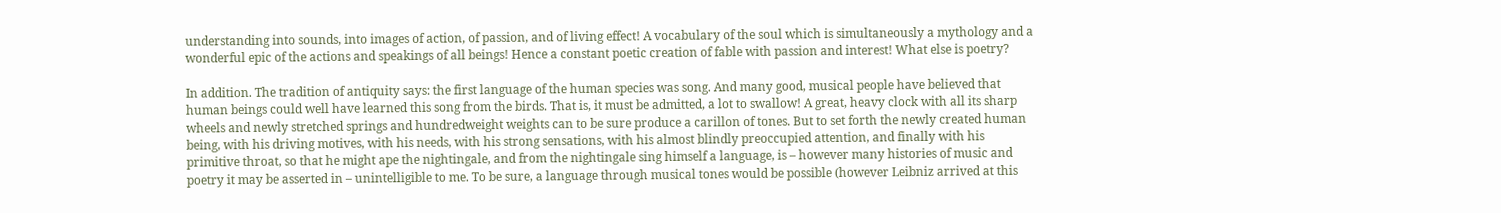understanding into sounds, into images of action, of passion, and of living effect! A vocabulary of the soul which is simultaneously a mythology and a wonderful epic of the actions and speakings of all beings! Hence a constant poetic creation of fable with passion and interest! What else is poetry?

In addition. The tradition of antiquity says: the first language of the human species was song. And many good, musical people have believed that human beings could well have learned this song from the birds. That is, it must be admitted, a lot to swallow! A great, heavy clock with all its sharp wheels and newly stretched springs and hundredweight weights can to be sure produce a carillon of tones. But to set forth the newly created human being, with his driving motives, with his needs, with his strong sensations, with his almost blindly preoccupied attention, and finally with his primitive throat, so that he might ape the nightingale, and from the nightingale sing himself a language, is – however many histories of music and poetry it may be asserted in – unintelligible to me. To be sure, a language through musical tones would be possible (however Leibniz arrived at this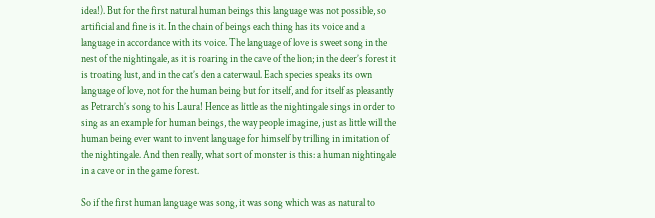idea!). But for the first natural human beings this language was not possible, so artificial and fine is it. In the chain of beings each thing has its voice and a language in accordance with its voice. The language of love is sweet song in the nest of the nightingale, as it is roaring in the cave of the lion; in the deer’s forest it is troating lust, and in the cat’s den a caterwaul. Each species speaks its own language of love, not for the human being but for itself, and for itself as pleasantly as Petrarch’s song to his Laura! Hence as little as the nightingale sings in order to sing as an example for human beings, the way people imagine, just as little will the human being ever want to invent language for himself by trilling in imitation of the nightingale. And then really, what sort of monster is this: a human nightingale in a cave or in the game forest.

So if the first human language was song, it was song which was as natural to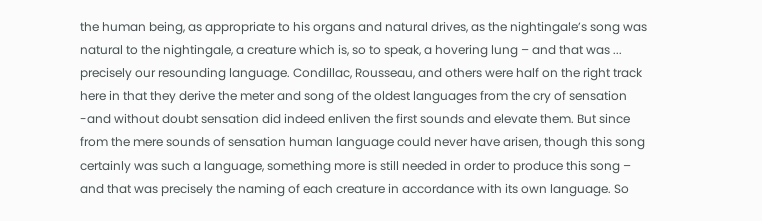the human being, as appropriate to his organs and natural drives, as the nightingale’s song was natural to the nightingale, a creature which is, so to speak, a hovering lung – and that was ... precisely our resounding language. Condillac, Rousseau, and others were half on the right track here in that they derive the meter and song of the oldest languages from the cry of sensation -and without doubt sensation did indeed enliven the first sounds and elevate them. But since from the mere sounds of sensation human language could never have arisen, though this song certainly was such a language, something more is still needed in order to produce this song – and that was precisely the naming of each creature in accordance with its own language. So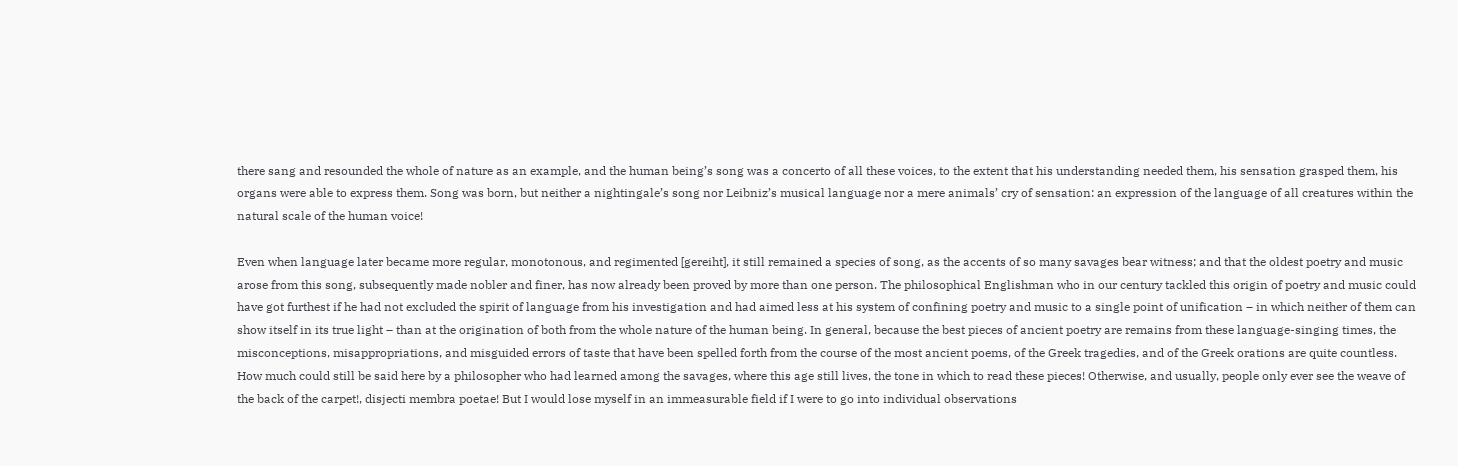there sang and resounded the whole of nature as an example, and the human being’s song was a concerto of all these voices, to the extent that his understanding needed them, his sensation grasped them, his organs were able to express them. Song was born, but neither a nightingale’s song nor Leibniz’s musical language nor a mere animals’ cry of sensation: an expression of the language of all creatures within the natural scale of the human voice!

Even when language later became more regular, monotonous, and regimented [gereiht], it still remained a species of song, as the accents of so many savages bear witness; and that the oldest poetry and music arose from this song, subsequently made nobler and finer, has now already been proved by more than one person. The philosophical Englishman who in our century tackled this origin of poetry and music could have got furthest if he had not excluded the spirit of language from his investigation and had aimed less at his system of confining poetry and music to a single point of unification – in which neither of them can show itself in its true light – than at the origination of both from the whole nature of the human being. In general, because the best pieces of ancient poetry are remains from these language-singing times, the misconceptions, misappropriations, and misguided errors of taste that have been spelled forth from the course of the most ancient poems, of the Greek tragedies, and of the Greek orations are quite countless. How much could still be said here by a philosopher who had learned among the savages, where this age still lives, the tone in which to read these pieces! Otherwise, and usually, people only ever see the weave of the back of the carpet!, disjecti membra poetae! But I would lose myself in an immeasurable field if I were to go into individual observations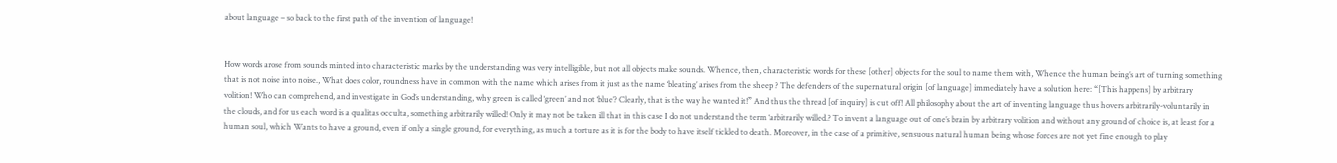about language – so back to the first path of the invention of language!


How words arose from sounds minted into characteristic marks by the understanding was very intelligible, but not all objects make sounds. Whence, then, characteristic words for these [other] objects for the soul to name them with, Whence the human being’s art of turning something that is not noise into noise., What does color, roundness have in common with the name which arises from it just as the name ‘bleating’ arises from the sheep ? The defenders of the supernatural origin [of language] immediately have a solution here: “[This happens] by arbitrary volition! Who can comprehend, and investigate in God’s understanding, why green is called ‘green’ and not ‘blue’? Clearly, that is the way he wanted it!” And thus the thread [of inquiry] is cut off! All philosophy about the art of inventing language thus hovers arbitrarily-voluntarily in the clouds, and for us each word is a qualitas occulta, something arbitrarily willed! Only it may not be taken ill that in this case I do not understand the term ‘arbitrarily willed.? To invent a language out of one’s brain by arbitrary volition and without any ground of choice is, at least for a human soul, which Wants to have a ground, even if only a single ground, for everything, as much a torture as it is for the body to have itself tickled to death. Moreover, in the case of a primitive, sensuous natural human being whose forces are not yet fine enough to play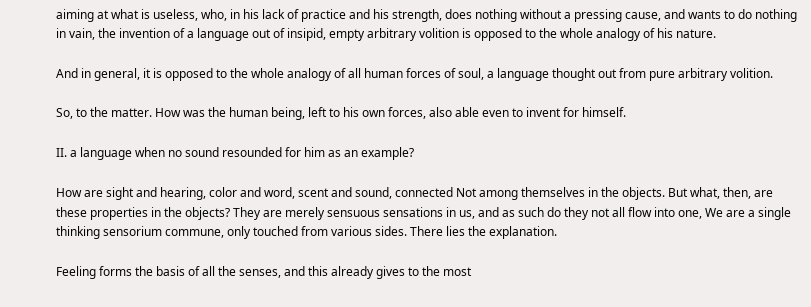aiming at what is useless, who, in his lack of practice and his strength, does nothing without a pressing cause, and wants to do nothing in vain, the invention of a language out of insipid, empty arbitrary volition is opposed to the whole analogy of his nature.

And in general, it is opposed to the whole analogy of all human forces of soul, a language thought out from pure arbitrary volition.

So, to the matter. How was the human being, left to his own forces, also able even to invent for himself.

II. a language when no sound resounded for him as an example?

How are sight and hearing, color and word, scent and sound, connected Not among themselves in the objects. But what, then, are these properties in the objects? They are merely sensuous sensations in us, and as such do they not all flow into one, We are a single thinking sensorium commune, only touched from various sides. There lies the explanation.

Feeling forms the basis of all the senses, and this already gives to the most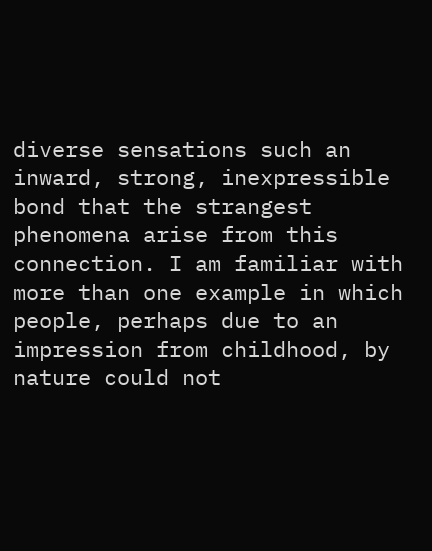diverse sensations such an inward, strong, inexpressible bond that the strangest phenomena arise from this connection. I am familiar with more than one example in which people, perhaps due to an impression from childhood, by nature could not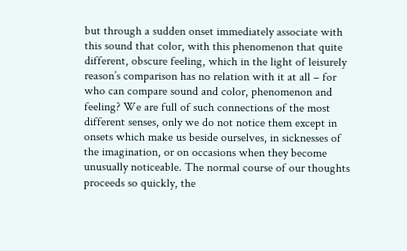but through a sudden onset immediately associate with this sound that color, with this phenomenon that quite different, obscure feeling, which in the light of leisurely reason’s comparison has no relation with it at all – for who can compare sound and color, phenomenon and feeling? We are full of such connections of the most different senses, only we do not notice them except in onsets which make us beside ourselves, in sicknesses of the imagination, or on occasions when they become unusually noticeable. The normal course of our thoughts proceeds so quickly, the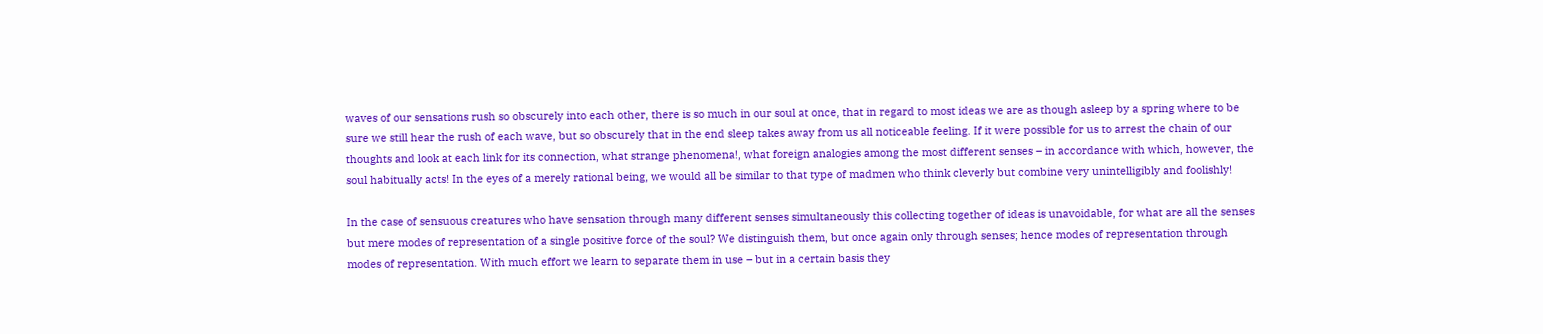waves of our sensations rush so obscurely into each other, there is so much in our soul at once, that in regard to most ideas we are as though asleep by a spring where to be sure we still hear the rush of each wave, but so obscurely that in the end sleep takes away from us all noticeable feeling. If it were possible for us to arrest the chain of our thoughts and look at each link for its connection, what strange phenomena!, what foreign analogies among the most different senses – in accordance with which, however, the soul habitually acts! In the eyes of a merely rational being, we would all be similar to that type of madmen who think cleverly but combine very unintelligibly and foolishly!

In the case of sensuous creatures who have sensation through many different senses simultaneously this collecting together of ideas is unavoidable, for what are all the senses but mere modes of representation of a single positive force of the soul? We distinguish them, but once again only through senses; hence modes of representation through modes of representation. With much effort we learn to separate them in use – but in a certain basis they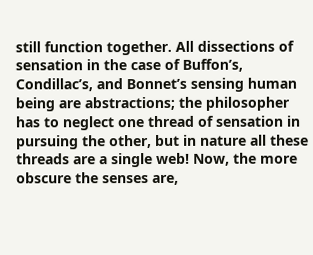still function together. All dissections of sensation in the case of Buffon’s, Condillac’s, and Bonnet’s sensing human being are abstractions; the philosopher has to neglect one thread of sensation in pursuing the other, but in nature all these threads are a single web! Now, the more obscure the senses are,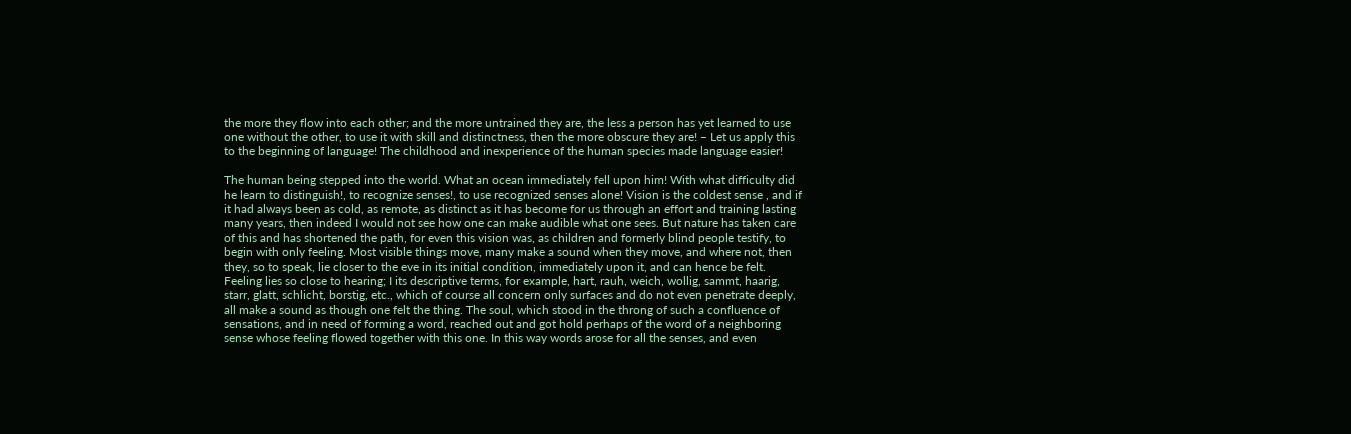the more they flow into each other; and the more untrained they are, the less a person has yet learned to use one without the other, to use it with skill and distinctness, then the more obscure they are! – Let us apply this to the beginning of language! The childhood and inexperience of the human species made language easier!

The human being stepped into the world. What an ocean immediately fell upon him! With what difficulty did he learn to distinguish!, to recognize senses!, to use recognized senses alone! Vision is the coldest sense , and if it had always been as cold, as remote, as distinct as it has become for us through an effort and training lasting many years, then indeed I would not see how one can make audible what one sees. But nature has taken care of this and has shortened the path, for even this vision was, as children and formerly blind people testify, to begin with only feeling. Most visible things move, many make a sound when they move, and where not, then they, so to speak, lie closer to the eve in its initial condition, immediately upon it, and can hence be felt. Feeling lies so close to hearing; I its descriptive terms, for example, hart, rauh, weich, wollig, sammt, haarig, starr, glatt, schlicht, borstig, etc., which of course all concern only surfaces and do not even penetrate deeply, all make a sound as though one felt the thing. The soul, which stood in the throng of such a confluence of sensations, and in need of forming a word, reached out and got hold perhaps of the word of a neighboring sense whose feeling flowed together with this one. In this way words arose for all the senses, and even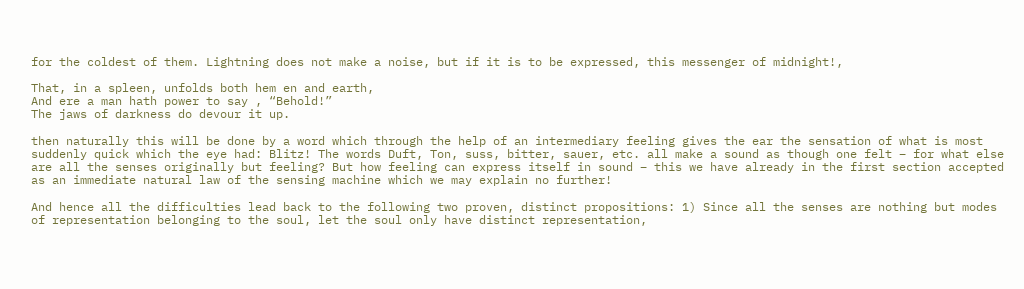for the coldest of them. Lightning does not make a noise, but if it is to be expressed, this messenger of midnight!,

That, in a spleen, unfolds both hem en and earth,
And ere a man hath power to say , “Behold!”
The jaws of darkness do devour it up.

then naturally this will be done by a word which through the help of an intermediary feeling gives the ear the sensation of what is most suddenly quick which the eye had: Blitz! The words Duft, Ton, suss, bitter, sauer, etc. all make a sound as though one felt – for what else are all the senses originally but feeling? But how feeling can express itself in sound – this we have already in the first section accepted as an immediate natural law of the sensing machine which we may explain no further!

And hence all the difficulties lead back to the following two proven, distinct propositions: 1) Since all the senses are nothing but modes of representation belonging to the soul, let the soul only have distinct representation,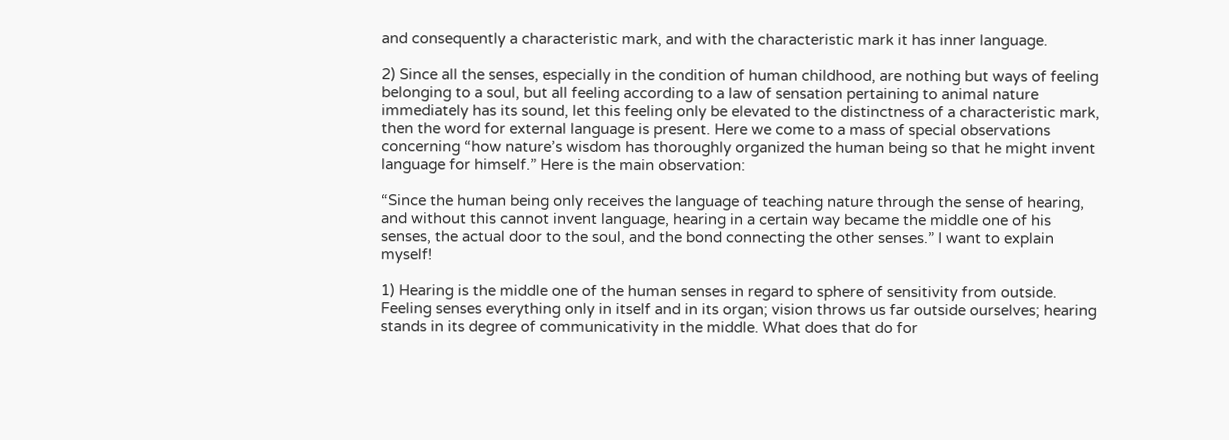and consequently a characteristic mark, and with the characteristic mark it has inner language.

2) Since all the senses, especially in the condition of human childhood, are nothing but ways of feeling belonging to a soul, but all feeling according to a law of sensation pertaining to animal nature immediately has its sound, let this feeling only be elevated to the distinctness of a characteristic mark, then the word for external language is present. Here we come to a mass of special observations concerning “how nature’s wisdom has thoroughly organized the human being so that he might invent language for himself.” Here is the main observation:

“Since the human being only receives the language of teaching nature through the sense of hearing, and without this cannot invent language, hearing in a certain way became the middle one of his senses, the actual door to the soul, and the bond connecting the other senses.” I want to explain myself!

1) Hearing is the middle one of the human senses in regard to sphere of sensitivity from outside. Feeling senses everything only in itself and in its organ; vision throws us far outside ourselves; hearing stands in its degree of communicativity in the middle. What does that do for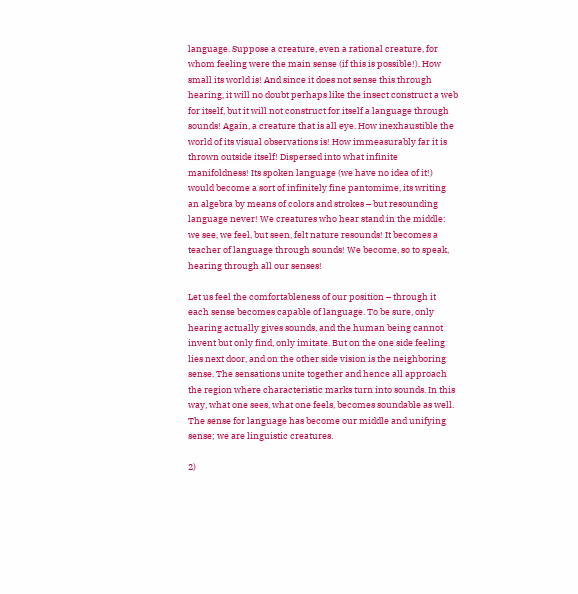language. Suppose a creature, even a rational creature, for whom feeling were the main sense (if this is possible!). How small its world is! And since it does not sense this through hearing, it will no doubt perhaps like the insect construct a web for itself, but it will not construct for itself a language through sounds! Again, a creature that is all eye. How inexhaustible the world of its visual observations is! How immeasurably far it is thrown outside itself! Dispersed into what infinite manifoldness! Its spoken language (we have no idea of it!) would become a sort of infinitely fine pantomime, its writing an algebra by means of colors and strokes – but resounding language never! We creatures who hear stand in the middle: we see, we feel, but seen, felt nature resounds! It becomes a teacher of language through sounds! We become, so to speak, hearing through all our senses!

Let us feel the comfortableness of our position – through it each sense becomes capable of language. To be sure, only hearing actually gives sounds, and the human being cannot invent but only find, only imitate. But on the one side feeling lies next door, and on the other side vision is the neighboring sense. The sensations unite together and hence all approach the region where characteristic marks turn into sounds. In this way, what one sees, what one feels, becomes soundable as well. The sense for language has become our middle and unifying sense; we are linguistic creatures.

2)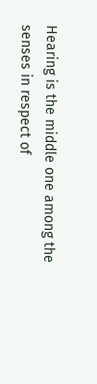Hearing is the middle one among the senses in respect of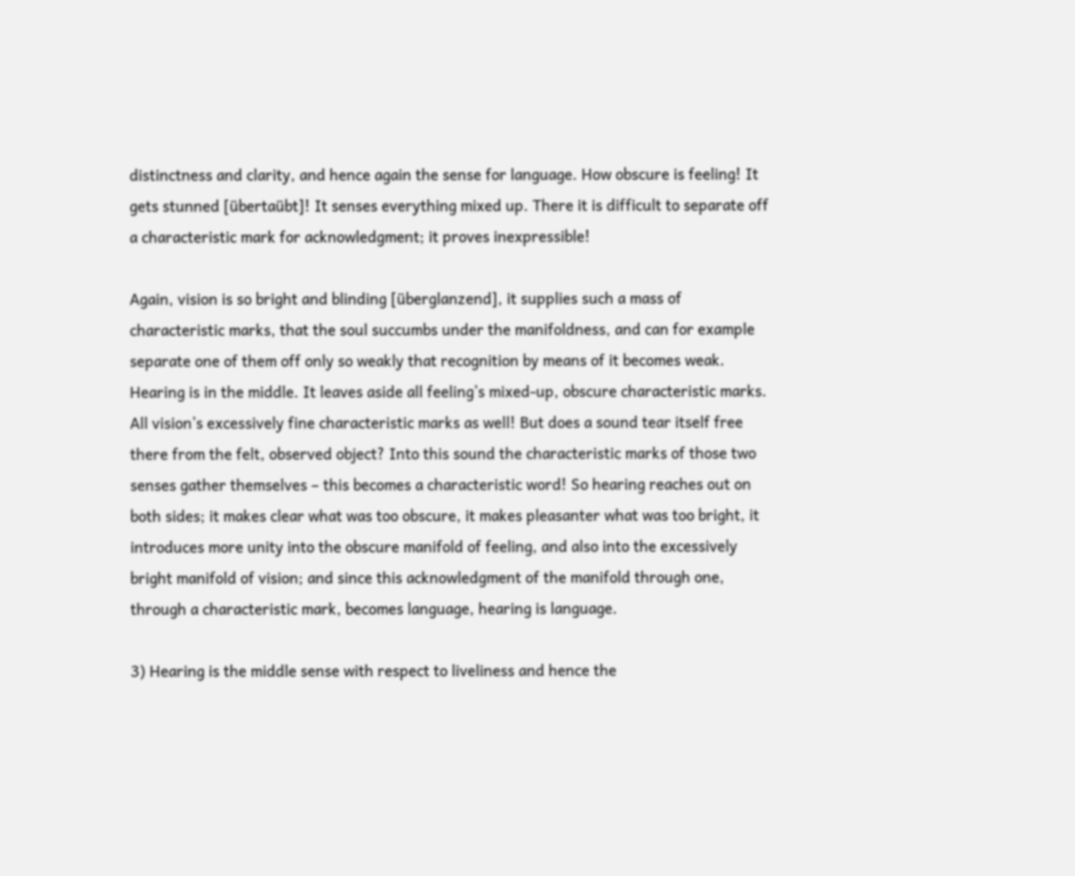distinctness and clarity, and hence again the sense for language. How obscure is feeling! It gets stunned [übertaübt]! It senses everything mixed up. There it is difficult to separate off a characteristic mark for acknowledgment; it proves inexpressible!

Again, vision is so bright and blinding [überglanzend], it supplies such a mass of characteristic marks, that the soul succumbs under the manifoldness, and can for example separate one of them off only so weakly that recognition by means of it becomes weak. Hearing is in the middle. It leaves aside all feeling’s mixed-up, obscure characteristic marks. All vision’s excessively fine characteristic marks as well! But does a sound tear itself free there from the felt, observed object? Into this sound the characteristic marks of those two senses gather themselves – this becomes a characteristic word! So hearing reaches out on both sides; it makes clear what was too obscure, it makes pleasanter what was too bright, it introduces more unity into the obscure manifold of feeling, and also into the excessively bright manifold of vision; and since this acknowledgment of the manifold through one, through a characteristic mark, becomes language, hearing is language.

3) Hearing is the middle sense with respect to liveliness and hence the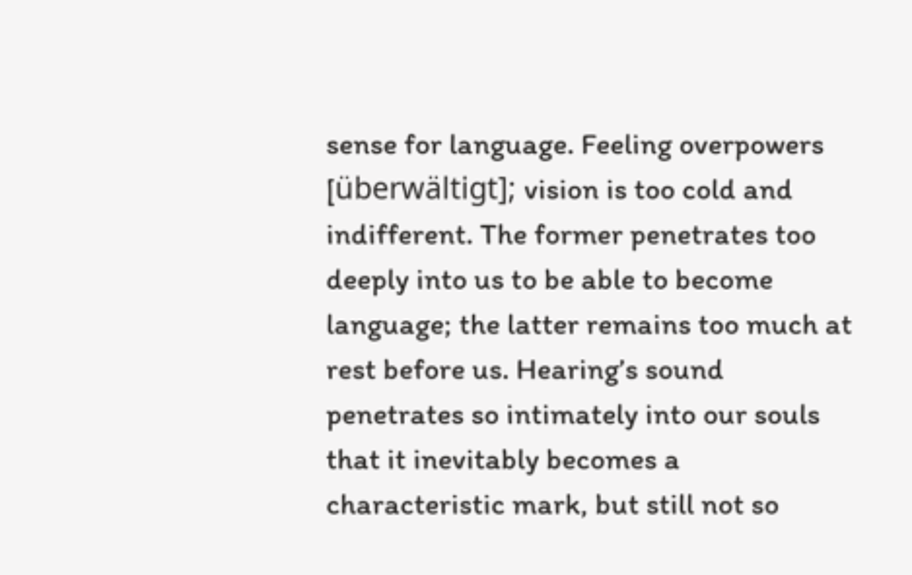sense for language. Feeling overpowers [überwältigt]; vision is too cold and indifferent. The former penetrates too deeply into us to be able to become language; the latter remains too much at rest before us. Hearing’s sound penetrates so intimately into our souls that it inevitably becomes a characteristic mark, but still not so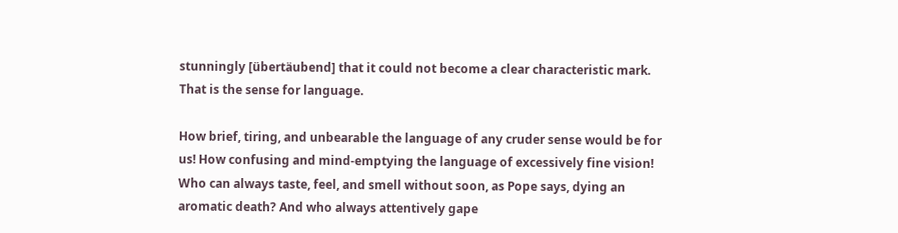stunningly [übertäubend] that it could not become a clear characteristic mark. That is the sense for language.

How brief, tiring, and unbearable the language of any cruder sense would be for us! How confusing and mind-emptying the language of excessively fine vision! Who can always taste, feel, and smell without soon, as Pope says, dying an aromatic death? And who always attentively gape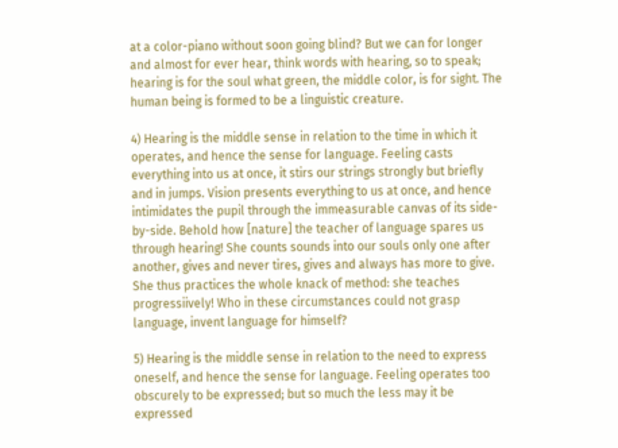at a color-piano without soon going blind? But we can for longer and almost for ever hear, think words with hearing, so to speak; hearing is for the soul what green, the middle color, is for sight. The human being is formed to be a linguistic creature.

4) Hearing is the middle sense in relation to the time in which it operates, and hence the sense for language. Feeling casts everything into us at once, it stirs our strings strongly but briefly and in jumps. Vision presents everything to us at once, and hence intimidates the pupil through the immeasurable canvas of its side-by-side. Behold how [nature] the teacher of language spares us through hearing! She counts sounds into our souls only one after another, gives and never tires, gives and always has more to give. She thus practices the whole knack of method: she teaches progressiively! Who in these circumstances could not grasp language, invent language for himself?

5) Hearing is the middle sense in relation to the need to express oneself, and hence the sense for language. Feeling operates too obscurely to be expressed; but so much the less may it be expressed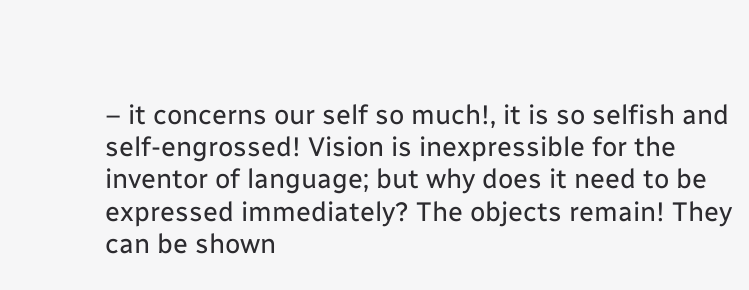– it concerns our self so much!, it is so selfish and self-engrossed! Vision is inexpressible for the inventor of language; but why does it need to be expressed immediately? The objects remain! They can be shown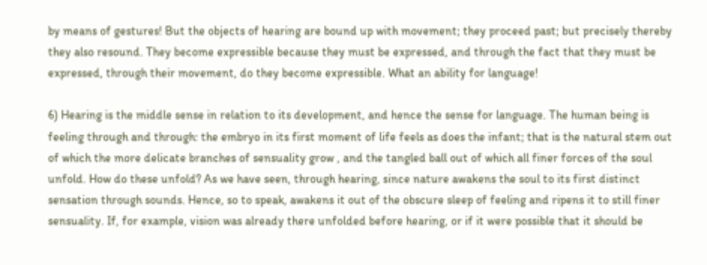by means of gestures! But the objects of hearing are bound up with movement; they proceed past; but precisely thereby they also resound. They become expressible because they must be expressed, and through the fact that they must be expressed, through their movement, do they become expressible. What an ability for language!

6) Hearing is the middle sense in relation to its development, and hence the sense for language. The human being is feeling through and through: the embryo in its first moment of life feels as does the infant; that is the natural stem out of which the more delicate branches of sensuality grow , and the tangled ball out of which all finer forces of the soul unfold. How do these unfold? As we have seen, through hearing, since nature awakens the soul to its first distinct sensation through sounds. Hence, so to speak, awakens it out of the obscure sleep of feeling and ripens it to still finer sensuality. If, for example, vision was already there unfolded before hearing, or if it were possible that it should be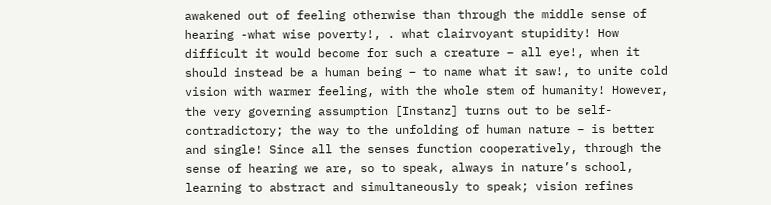awakened out of feeling otherwise than through the middle sense of hearing -what wise poverty!, . what clairvoyant stupidity! How difficult it would become for such a creature – all eye!, when it should instead be a human being – to name what it saw!, to unite cold vision with warmer feeling, with the whole stem of humanity! However, the very governing assumption [Instanz] turns out to be self-contradictory; the way to the unfolding of human nature – is better and single! Since all the senses function cooperatively, through the sense of hearing we are, so to speak, always in nature’s school, learning to abstract and simultaneously to speak; vision refines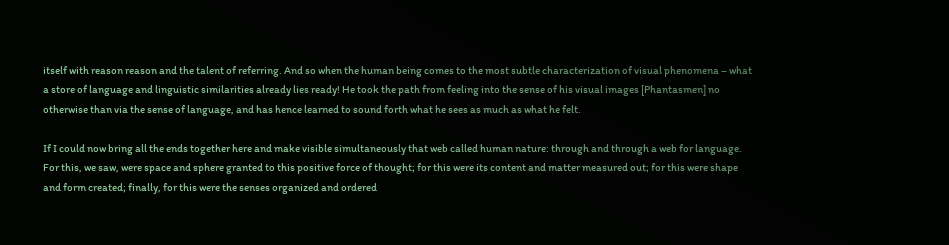itself with reason reason and the talent of referring. And so when the human being comes to the most subtle characterization of visual phenomena – what a store of language and linguistic similarities already lies ready! He took the path from feeling into the sense of his visual images [Phantasmen] no otherwise than via the sense of language, and has hence learned to sound forth what he sees as much as what he felt.

If I could now bring all the ends together here and make visible simultaneously that web called human nature: through and through a web for language. For this, we saw, were space and sphere granted to this positive force of thought; for this were its content and matter measured out; for this were shape and form created; finally, for this were the senses organized and ordered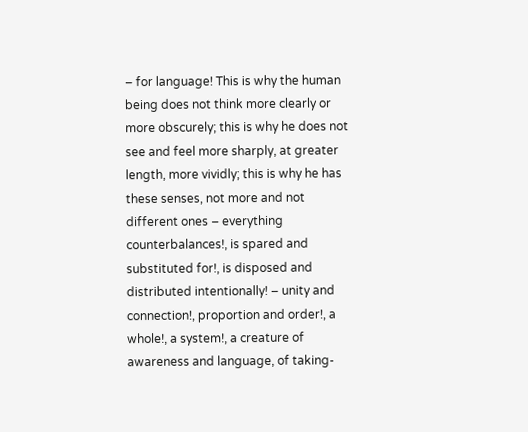– for language! This is why the human being does not think more clearly or more obscurely; this is why he does not see and feel more sharply, at greater length, more vividly; this is why he has these senses, not more and not different ones – everything counterbalances!, is spared and substituted for!, is disposed and distributed intentionally! – unity and connection!, proportion and order!, a whole!, a system!, a creature of awareness and language, of taking-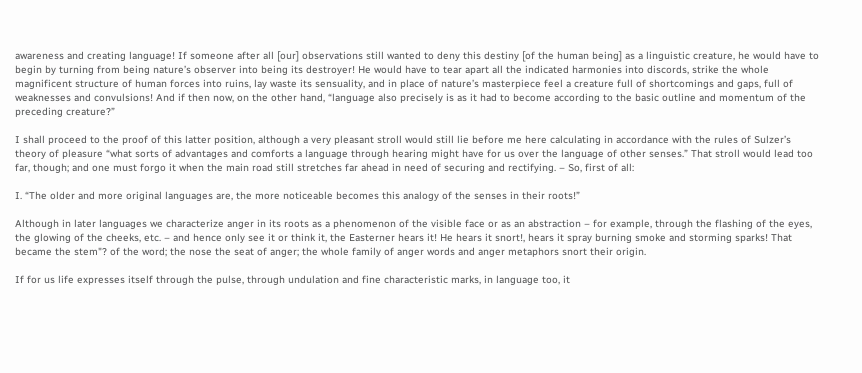awareness and creating language! If someone after all [our] observations still wanted to deny this destiny [of the human being] as a linguistic creature, he would have to begin by turning from being nature’s observer into being its destroyer! He would have to tear apart all the indicated harmonies into discords, strike the whole magnificent structure of human forces into ruins, lay waste its sensuality, and in place of nature’s masterpiece feel a creature full of shortcomings and gaps, full of weaknesses and convulsions! And if then now, on the other hand, “language also precisely is as it had to become according to the basic outline and momentum of the preceding creature?”

I shall proceed to the proof of this latter position, although a very pleasant stroll would still lie before me here calculating in accordance with the rules of Sulzer’s theory of pleasure “what sorts of advantages and comforts a language through hearing might have for us over the language of other senses.” That stroll would lead too far, though; and one must forgo it when the main road still stretches far ahead in need of securing and rectifying. – So, first of all:

I. “The older and more original languages are, the more noticeable becomes this analogy of the senses in their roots!”

Although in later languages we characterize anger in its roots as a phenomenon of the visible face or as an abstraction – for example, through the flashing of the eyes, the glowing of the cheeks, etc. – and hence only see it or think it, the Easterner hears it! He hears it snort!, hears it spray burning smoke and storming sparks! That became the stem"? of the word; the nose the seat of anger; the whole family of anger words and anger metaphors snort their origin.

If for us life expresses itself through the pulse, through undulation and fine characteristic marks, in language too, it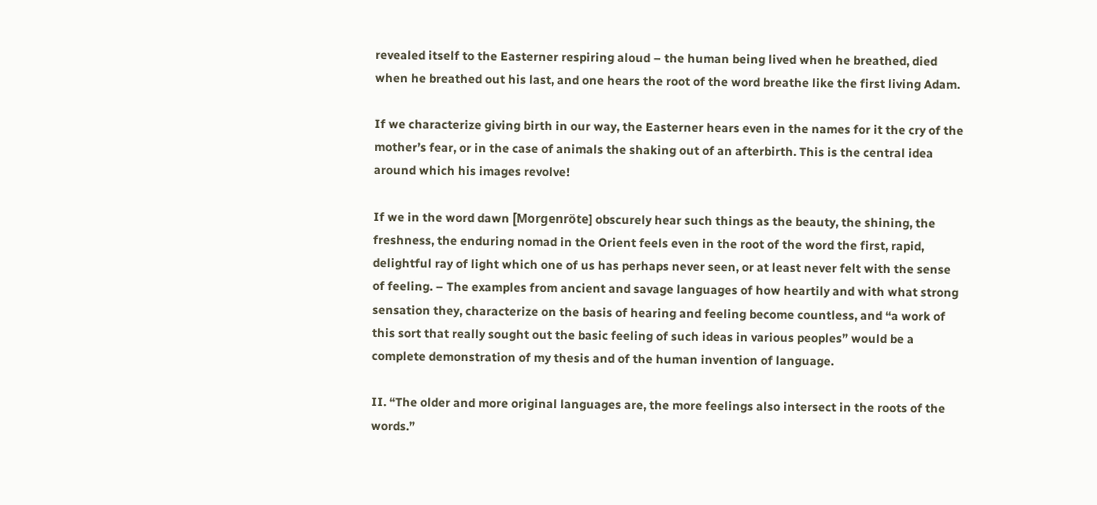revealed itself to the Easterner respiring aloud – the human being lived when he breathed, died when he breathed out his last, and one hears the root of the word breathe like the first living Adam.

If we characterize giving birth in our way, the Easterner hears even in the names for it the cry of the mother’s fear, or in the case of animals the shaking out of an afterbirth. This is the central idea around which his images revolve!

If we in the word dawn [Morgenröte] obscurely hear such things as the beauty, the shining, the freshness, the enduring nomad in the Orient feels even in the root of the word the first, rapid, delightful ray of light which one of us has perhaps never seen, or at least never felt with the sense of feeling. – The examples from ancient and savage languages of how heartily and with what strong sensation they, characterize on the basis of hearing and feeling become countless, and “a work of this sort that really sought out the basic feeling of such ideas in various peoples” would be a complete demonstration of my thesis and of the human invention of language.

II. “The older and more original languages are, the more feelings also intersect in the roots of the words.”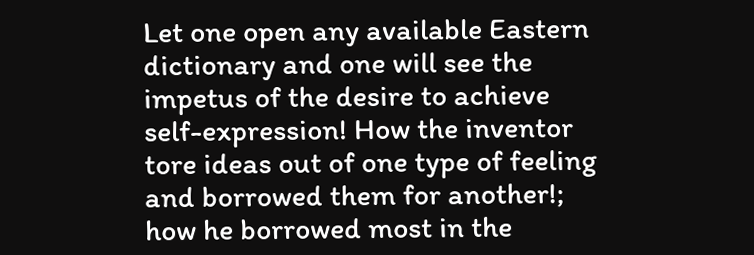Let one open any available Eastern dictionary and one will see the impetus of the desire to achieve self-expression! How the inventor tore ideas out of one type of feeling and borrowed them for another!; how he borrowed most in the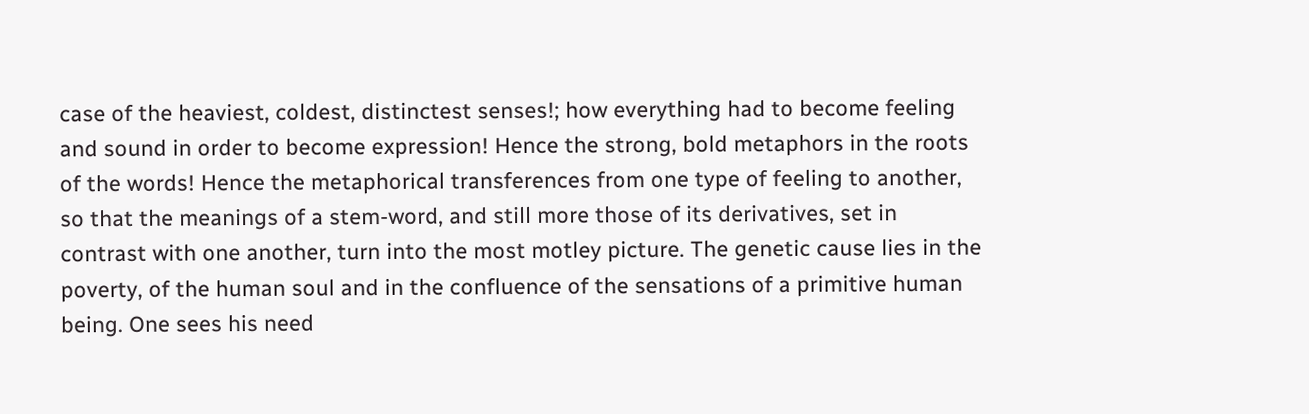case of the heaviest, coldest, distinctest senses!; how everything had to become feeling and sound in order to become expression! Hence the strong, bold metaphors in the roots of the words! Hence the metaphorical transferences from one type of feeling to another, so that the meanings of a stem-word, and still more those of its derivatives, set in contrast with one another, turn into the most motley picture. The genetic cause lies in the poverty, of the human soul and in the confluence of the sensations of a primitive human being. One sees his need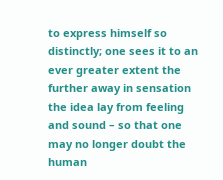to express himself so distinctly; one sees it to an ever greater extent the further away in sensation the idea lay from feeling and sound – so that one may no longer doubt the human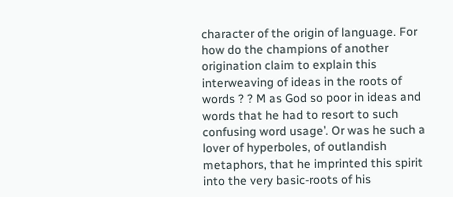character of the origin of language. For how do the champions of another origination claim to explain this interweaving of ideas in the roots of words ? ? M as God so poor in ideas and words that he had to resort to such confusing word usage’. Or was he such a lover of hyperboles, of outlandish metaphors, that he imprinted this spirit into the very basic-roots of his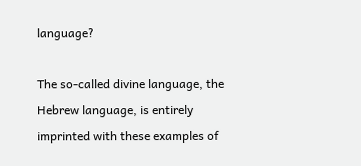language?

The so-called divine language, the Hebrew language, is entirely imprinted with these examples of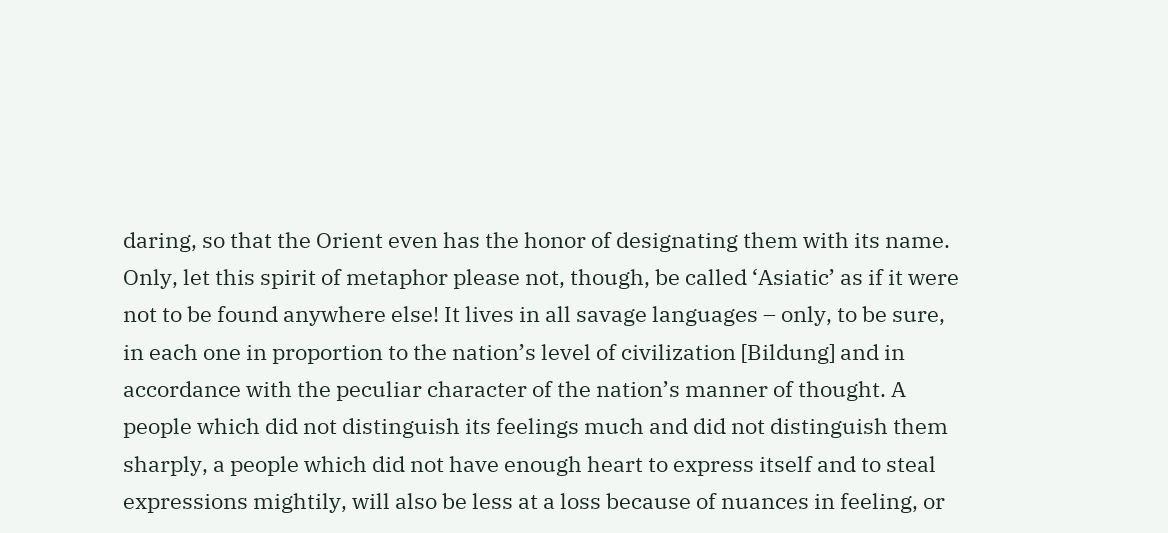daring, so that the Orient even has the honor of designating them with its name. Only, let this spirit of metaphor please not, though, be called ‘Asiatic’ as if it were not to be found anywhere else! It lives in all savage languages – only, to be sure, in each one in proportion to the nation’s level of civilization [Bildung] and in accordance with the peculiar character of the nation’s manner of thought. A people which did not distinguish its feelings much and did not distinguish them sharply, a people which did not have enough heart to express itself and to steal expressions mightily, will also be less at a loss because of nuances in feeling, or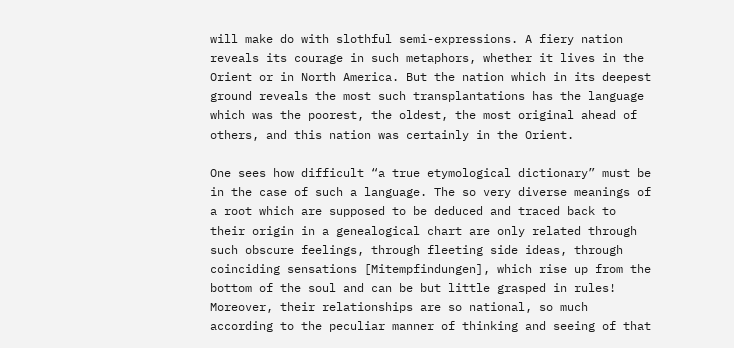will make do with slothful semi-expressions. A fiery nation reveals its courage in such metaphors, whether it lives in the Orient or in North America. But the nation which in its deepest ground reveals the most such transplantations has the language which was the poorest, the oldest, the most original ahead of others, and this nation was certainly in the Orient.

One sees how difficult “a true etymological dictionary” must be in the case of such a language. The so very diverse meanings of a root which are supposed to be deduced and traced back to their origin in a genealogical chart are only related through such obscure feelings, through fleeting side ideas, through coinciding sensations [Mitempfindungen], which rise up from the bottom of the soul and can be but little grasped in rules! Moreover, their relationships are so national, so much according to the peculiar manner of thinking and seeing of that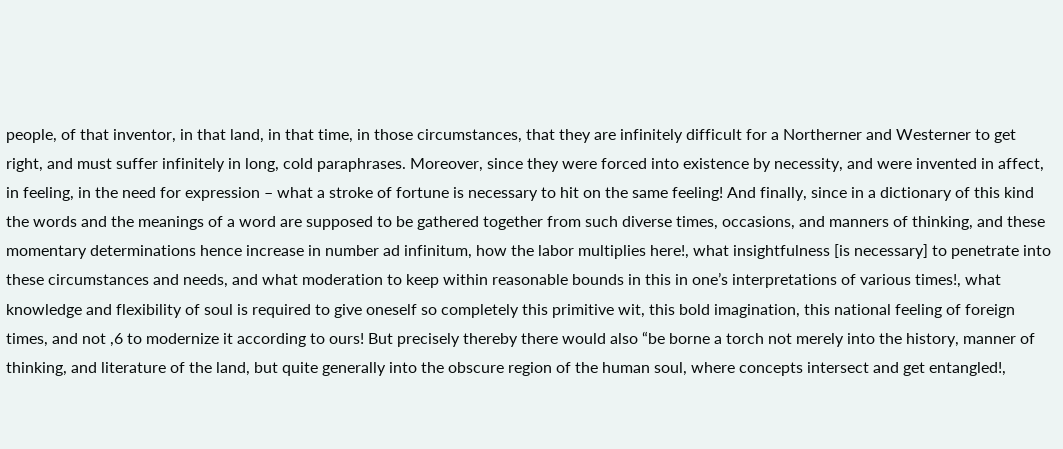people, of that inventor, in that land, in that time, in those circumstances, that they are infinitely difficult for a Northerner and Westerner to get right, and must suffer infinitely in long, cold paraphrases. Moreover, since they were forced into existence by necessity, and were invented in affect, in feeling, in the need for expression – what a stroke of fortune is necessary to hit on the same feeling! And finally, since in a dictionary of this kind the words and the meanings of a word are supposed to be gathered together from such diverse times, occasions, and manners of thinking, and these momentary determinations hence increase in number ad infinitum, how the labor multiplies here!, what insightfulness [is necessary] to penetrate into these circumstances and needs, and what moderation to keep within reasonable bounds in this in one’s interpretations of various times!, what knowledge and flexibility of soul is required to give oneself so completely this primitive wit, this bold imagination, this national feeling of foreign times, and not ,6 to modernize it according to ours! But precisely thereby there would also “be borne a torch not merely into the history, manner of thinking, and literature of the land, but quite generally into the obscure region of the human soul, where concepts intersect and get entangled!,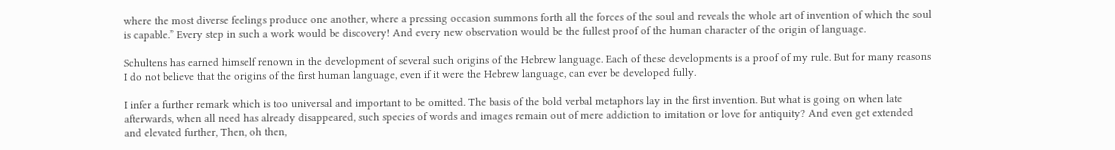where the most diverse feelings produce one another, where a pressing occasion summons forth all the forces of the soul and reveals the whole art of invention of which the soul is capable.” Every step in such a work would be discovery! And every new observation would be the fullest proof of the human character of the origin of language.

Schultens has earned himself renown in the development of several such origins of the Hebrew language. Each of these developments is a proof of my rule. But for many reasons I do not believe that the origins of the first human language, even if it were the Hebrew language, can ever be developed fully.

I infer a further remark which is too universal and important to be omitted. The basis of the bold verbal metaphors lay in the first invention. But what is going on when late afterwards, when all need has already disappeared, such species of words and images remain out of mere addiction to imitation or love for antiquity? And even get extended and elevated further, Then, oh then,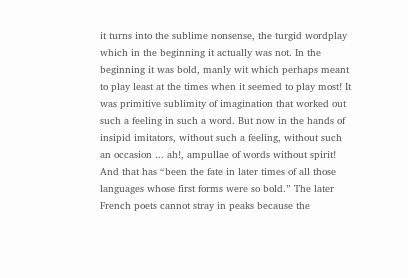it turns into the sublime nonsense, the turgid wordplay which in the beginning it actually was not. In the beginning it was bold, manly wit which perhaps meant to play least at the times when it seemed to play most! It was primitive sublimity of imagination that worked out such a feeling in such a word. But now in the hands of insipid imitators, without such a feeling, without such an occasion ... ah!, ampullae of words without spirit! And that has “been the fate in later times of all those languages whose first forms were so bold.” The later French poets cannot stray in peaks because the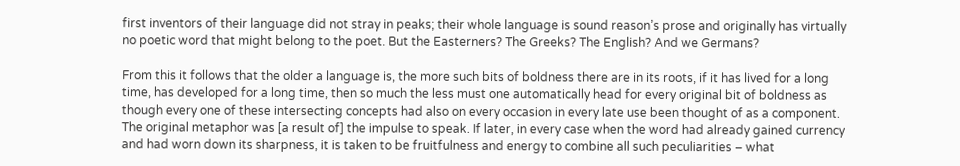first inventors of their language did not stray in peaks; their whole language is sound reason’s prose and originally has virtually no poetic word that might belong to the poet. But the Easterners? The Greeks? The English? And we Germans?

From this it follows that the older a language is, the more such bits of boldness there are in its roots, if it has lived for a long time, has developed for a long time, then so much the less must one automatically head for every original bit of boldness as though every one of these intersecting concepts had also on every occasion in every late use been thought of as a component. The original metaphor was [a result of] the impulse to speak. If later, in every case when the word had already gained currency and had worn down its sharpness, it is taken to be fruitfulness and energy to combine all such peculiarities – what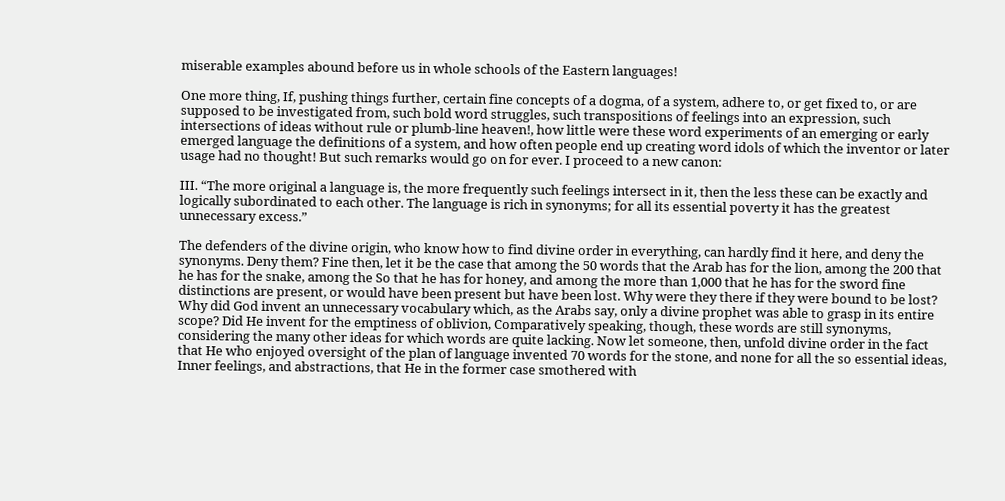miserable examples abound before us in whole schools of the Eastern languages!

One more thing, If, pushing things further, certain fine concepts of a dogma, of a system, adhere to, or get fixed to, or are supposed to be investigated from, such bold word struggles, such transpositions of feelings into an expression, such intersections of ideas without rule or plumb-line heaven!, how little were these word experiments of an emerging or early emerged language the definitions of a system, and how often people end up creating word idols of which the inventor or later usage had no thought! But such remarks would go on for ever. I proceed to a new canon:

III. “The more original a language is, the more frequently such feelings intersect in it, then the less these can be exactly and logically subordinated to each other. The language is rich in synonyms; for all its essential poverty it has the greatest unnecessary excess.”

The defenders of the divine origin, who know how to find divine order in everything, can hardly find it here, and deny the synonyms. Deny them? Fine then, let it be the case that among the 50 words that the Arab has for the lion, among the 200 that he has for the snake, among the So that he has for honey, and among the more than 1,000 that he has for the sword fine distinctions are present, or would have been present but have been lost. Why were they there if they were bound to be lost? Why did God invent an unnecessary vocabulary which, as the Arabs say, only a divine prophet was able to grasp in its entire scope? Did He invent for the emptiness of oblivion, Comparatively speaking, though, these words are still synonyms, considering the many other ideas for which words are quite lacking. Now let someone, then, unfold divine order in the fact that He who enjoyed oversight of the plan of language invented 70 words for the stone, and none for all the so essential ideas, Inner feelings, and abstractions, that He in the former case smothered with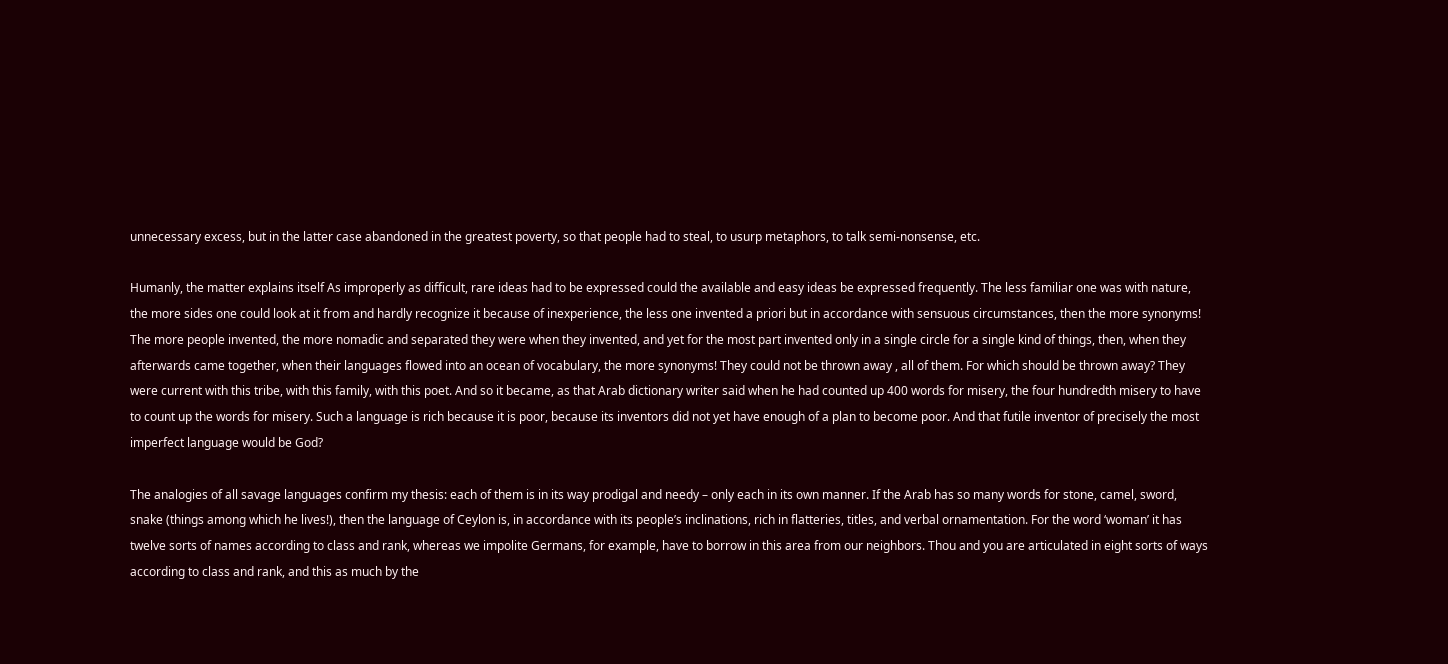unnecessary excess, but in the latter case abandoned in the greatest poverty, so that people had to steal, to usurp metaphors, to talk semi-nonsense, etc.

Humanly, the matter explains itself As improperly as difficult, rare ideas had to be expressed could the available and easy ideas be expressed frequently. The less familiar one was with nature, the more sides one could look at it from and hardly recognize it because of inexperience, the less one invented a priori but in accordance with sensuous circumstances, then the more synonyms! The more people invented, the more nomadic and separated they were when they invented, and yet for the most part invented only in a single circle for a single kind of things, then, when they afterwards came together, when their languages flowed into an ocean of vocabulary, the more synonyms! They could not be thrown away , all of them. For which should be thrown away? They were current with this tribe, with this family, with this poet. And so it became, as that Arab dictionary writer said when he had counted up 400 words for misery, the four hundredth misery to have to count up the words for misery. Such a language is rich because it is poor, because its inventors did not yet have enough of a plan to become poor. And that futile inventor of precisely the most imperfect language would be God?

The analogies of all savage languages confirm my thesis: each of them is in its way prodigal and needy – only each in its own manner. If the Arab has so many words for stone, camel, sword, snake (things among which he lives!), then the language of Ceylon is, in accordance with its people’s inclinations, rich in flatteries, titles, and verbal ornamentation. For the word ‘woman’ it has twelve sorts of names according to class and rank, whereas we impolite Germans, for example, have to borrow in this area from our neighbors. Thou and you are articulated in eight sorts of ways according to class and rank, and this as much by the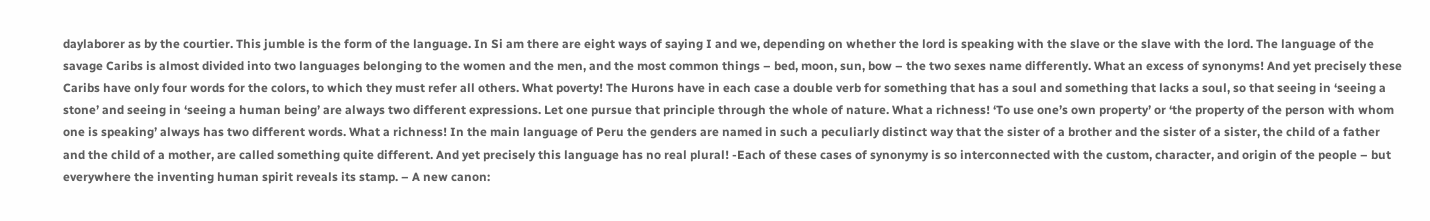daylaborer as by the courtier. This jumble is the form of the language. In Si am there are eight ways of saying I and we, depending on whether the lord is speaking with the slave or the slave with the lord. The language of the savage Caribs is almost divided into two languages belonging to the women and the men, and the most common things – bed, moon, sun, bow – the two sexes name differently. What an excess of synonyms! And yet precisely these Caribs have only four words for the colors, to which they must refer all others. What poverty! The Hurons have in each case a double verb for something that has a soul and something that lacks a soul, so that seeing in ‘seeing a stone’ and seeing in ‘seeing a human being’ are always two different expressions. Let one pursue that principle through the whole of nature. What a richness! ‘To use one’s own property’ or ‘the property of the person with whom one is speaking’ always has two different words. What a richness! In the main language of Peru the genders are named in such a peculiarly distinct way that the sister of a brother and the sister of a sister, the child of a father and the child of a mother, are called something quite different. And yet precisely this language has no real plural! -Each of these cases of synonymy is so interconnected with the custom, character, and origin of the people – but everywhere the inventing human spirit reveals its stamp. – A new canon: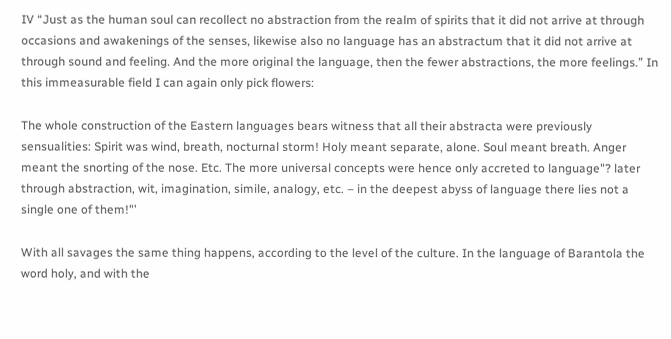IV “Just as the human soul can recollect no abstraction from the realm of spirits that it did not arrive at through occasions and awakenings of the senses, likewise also no language has an abstractum that it did not arrive at through sound and feeling. And the more original the language, then the fewer abstractions, the more feelings.” In this immeasurable field I can again only pick flowers:

The whole construction of the Eastern languages bears witness that all their abstracta were previously sensualities: Spirit was wind, breath, nocturnal storm! Holy meant separate, alone. Soul meant breath. Anger meant the snorting of the nose. Etc. The more universal concepts were hence only accreted to language"? later through abstraction, wit, imagination, simile, analogy, etc. – in the deepest abyss of language there lies not a single one of them!"’

With all savages the same thing happens, according to the level of the culture. In the language of Barantola the word holy, and with the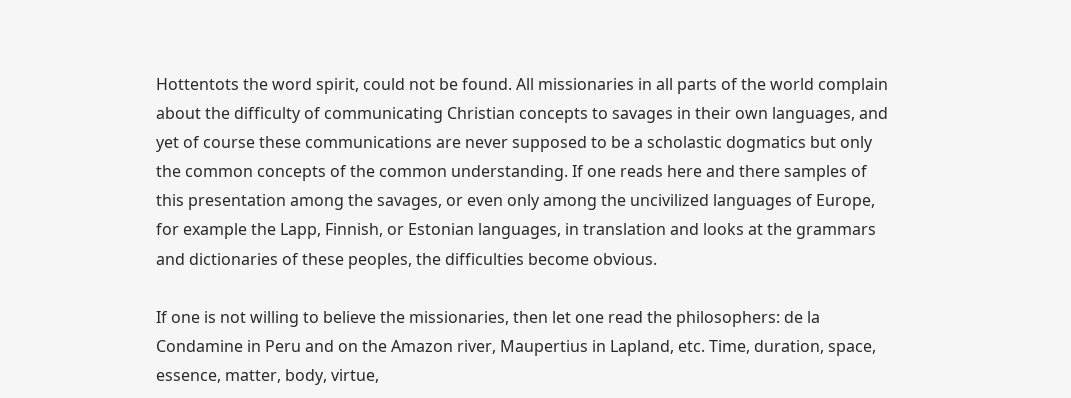Hottentots the word spirit, could not be found. All missionaries in all parts of the world complain about the difficulty of communicating Christian concepts to savages in their own languages, and yet of course these communications are never supposed to be a scholastic dogmatics but only the common concepts of the common understanding. If one reads here and there samples of this presentation among the savages, or even only among the uncivilized languages of Europe, for example the Lapp, Finnish, or Estonian languages, in translation and looks at the grammars and dictionaries of these peoples, the difficulties become obvious.

If one is not willing to believe the missionaries, then let one read the philosophers: de la Condamine in Peru and on the Amazon river, Maupertius in Lapland, etc. Time, duration, space, essence, matter, body, virtue,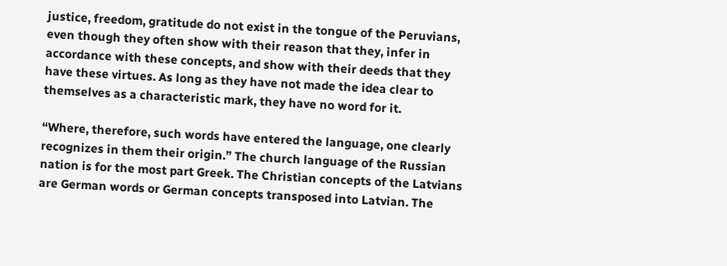justice, freedom, gratitude do not exist in the tongue of the Peruvians, even though they often show with their reason that they, infer in accordance with these concepts, and show with their deeds that they have these virtues. As long as they have not made the idea clear to themselves as a characteristic mark, they have no word for it.

“Where, therefore, such words have entered the language, one clearly recognizes in them their origin.” The church language of the Russian nation is for the most part Greek. The Christian concepts of the Latvians are German words or German concepts transposed into Latvian. The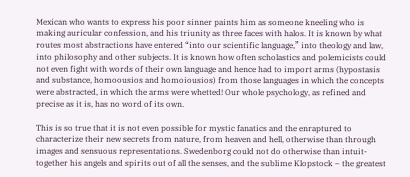Mexican who wants to express his poor sinner paints him as someone kneeling who is making auricular confession, and his triunity as three faces with halos. It is known by what routes most abstractions have entered “into our scientific language,” into theology and law, into philosophy and other subjects. It is known how often scholastics and polemicists could not even fight with words of their own language and hence had to import arms (hypostasis and substance, homoousios and homoiousios) from those languages in which the concepts were abstracted, in which the arms were whetted! Our whole psychology, as refined and precise as it is, has no word of its own.

This is so true that it is not even possible for mystic fanatics and the enraptured to characterize their new secrets from nature, from heaven and hell, otherwise than through images and sensuous representations. Swedenborg could not do otherwise than intuit-together his angels and spirits out of all the senses, and the sublime Klopstock – the greatest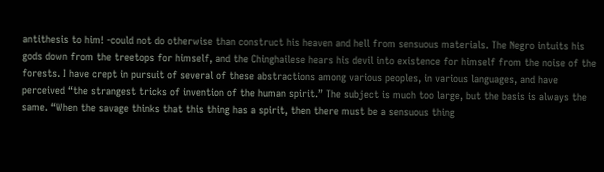antithesis to him! -could not do otherwise than construct his heaven and hell from sensuous materials. The Negro intuits his gods down from the treetops for himself, and the Chinghailese hears his devil into existence for himself from the noise of the forests. I have crept in pursuit of several of these abstractions among various peoples, in various languages, and have perceived “the strangest tricks of invention of the human spirit.” The subject is much too large, but the basis is always the same. “When the savage thinks that this thing has a spirit, then there must be a sensuous thing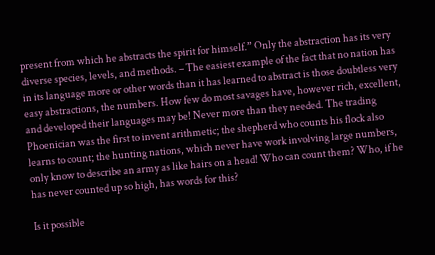present from which he abstracts the spirit for himself.” Only the abstraction has its very diverse species, levels, and methods. – The easiest example of the fact that no nation has in its language more or other words than it has learned to abstract is those doubtless very easy abstractions, the numbers. How few do most savages have, however rich, excellent, and developed their languages may be! Never more than they needed. The trading Phoenician was the first to invent arithmetic; the shepherd who counts his flock also learns to count; the hunting nations, which never have work involving large numbers, only know to describe an army as like hairs on a head! Who can count them? Who, if he has never counted up so high, has words for this?

Is it possible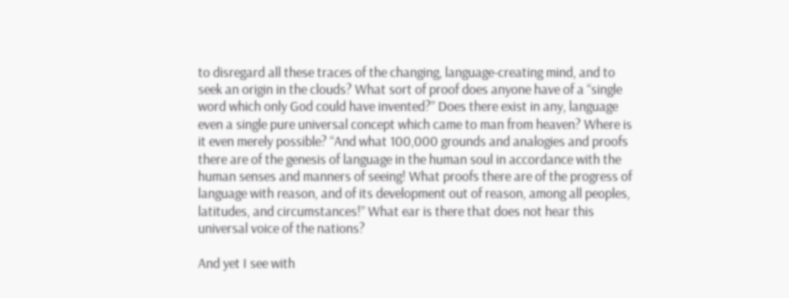to disregard all these traces of the changing, language-creating mind, and to seek an origin in the clouds? What sort of proof does anyone have of a “single word which only God could have invented?” Does there exist in any, language even a single pure universal concept which came to man from heaven? Where is it even merely possible? “And what 100,000 grounds and analogies and proofs there are of the genesis of language in the human soul in accordance with the human senses and manners of seeing! What proofs there are of the progress of language with reason, and of its development out of reason, among all peoples, latitudes, and circumstances!” What ear is there that does not hear this universal voice of the nations?

And yet I see with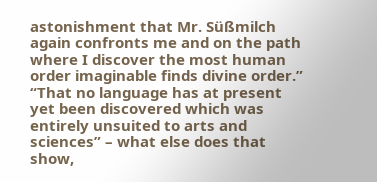astonishment that Mr. Süßmilch again confronts me and on the path where I discover the most human order imaginable finds divine order.” “That no language has at present yet been discovered which was entirely unsuited to arts and sciences” – what else does that show,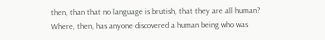then, than that no language is brutish, that they are all human? Where, then, has anyone discovered a human being who was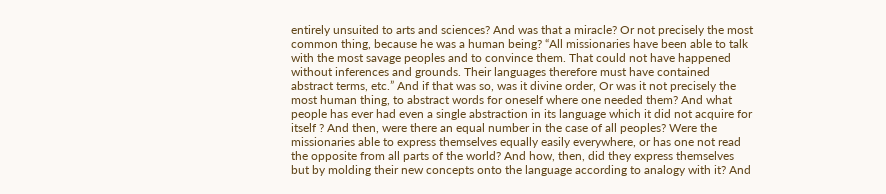entirely unsuited to arts and sciences? And was that a miracle? Or not precisely the most common thing, because he was a human being? “All missionaries have been able to talk with the most savage peoples and to convince them. That could not have happened without inferences and grounds. Their languages therefore must have contained abstract terms, etc.” And if that was so, was it divine order, Or was it not precisely the most human thing, to abstract words for oneself where one needed them? And what people has ever had even a single abstraction in its language which it did not acquire for itself ? And then, were there an equal number in the case of all peoples? Were the missionaries able to express themselves equally easily everywhere, or has one not read the opposite from all parts of the world? And how, then, did they express themselves but by molding their new concepts onto the language according to analogy with it? And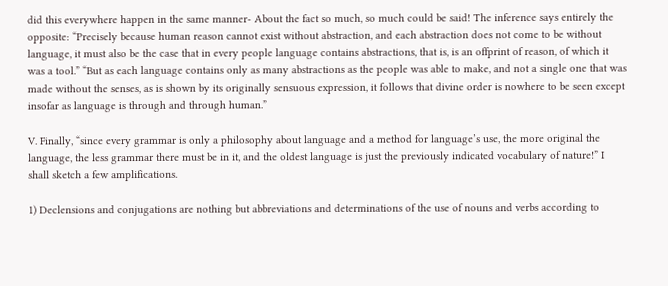did this everywhere happen in the same manner- About the fact so much, so much could be said! The inference says entirely the opposite: “Precisely because human reason cannot exist without abstraction, and each abstraction does not come to be without language, it must also be the case that in every people language contains abstractions, that is, is an offprint of reason, of which it was a tool.” “But as each language contains only as many abstractions as the people was able to make, and not a single one that was made without the senses, as is shown by its originally sensuous expression, it follows that divine order is nowhere to be seen except insofar as language is through and through human.”

V. Finally, “since every grammar is only a philosophy about language and a method for language’s use, the more original the language, the less grammar there must be in it, and the oldest language is just the previously indicated vocabulary of nature!” I shall sketch a few amplifications.

1) Declensions and conjugations are nothing but abbreviations and determinations of the use of nouns and verbs according to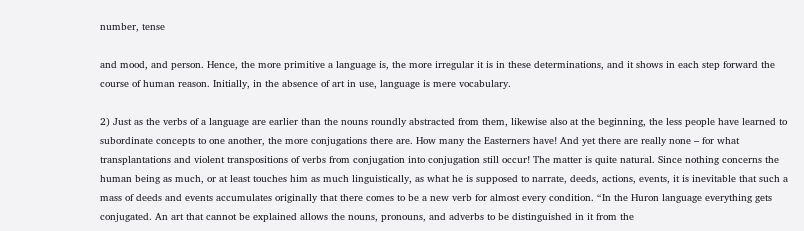number, tense

and mood, and person. Hence, the more primitive a language is, the more irregular it is in these determinations, and it shows in each step forward the course of human reason. Initially, in the absence of art in use, language is mere vocabulary.

2) Just as the verbs of a language are earlier than the nouns roundly abstracted from them, likewise also at the beginning, the less people have learned to subordinate concepts to one another, the more conjugations there are. How many the Easterners have! And yet there are really none – for what transplantations and violent transpositions of verbs from conjugation into conjugation still occur! The matter is quite natural. Since nothing concerns the human being as much, or at least touches him as much linguistically, as what he is supposed to narrate, deeds, actions, events, it is inevitable that such a mass of deeds and events accumulates originally that there comes to be a new verb for almost every condition. “In the Huron language everything gets conjugated. An art that cannot be explained allows the nouns, pronouns, and adverbs to be distinguished in it from the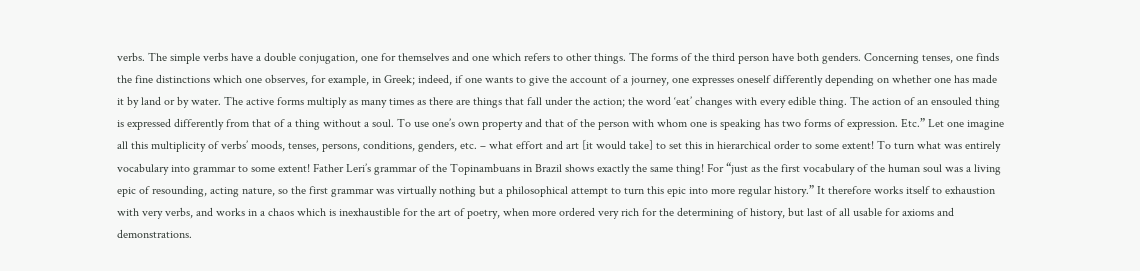verbs. The simple verbs have a double conjugation, one for themselves and one which refers to other things. The forms of the third person have both genders. Concerning tenses, one finds the fine distinctions which one observes, for example, in Greek; indeed, if one wants to give the account of a journey, one expresses oneself differently depending on whether one has made it by land or by water. The active forms multiply as many times as there are things that fall under the action; the word ‘eat’ changes with every edible thing. The action of an ensouled thing is expressed differently from that of a thing without a soul. To use one’s own property and that of the person with whom one is speaking has two forms of expression. Etc.” Let one imagine all this multiplicity of verbs’ moods, tenses, persons, conditions, genders, etc. – what effort and art [it would take] to set this in hierarchical order to some extent! To turn what was entirely vocabulary into grammar to some extent! Father Leri’s grammar of the Topinambuans in Brazil shows exactly the same thing! For “just as the first vocabulary of the human soul was a living epic of resounding, acting nature, so the first grammar was virtually nothing but a philosophical attempt to turn this epic into more regular history.” It therefore works itself to exhaustion with very verbs, and works in a chaos which is inexhaustible for the art of poetry, when more ordered very rich for the determining of history, but last of all usable for axioms and demonstrations.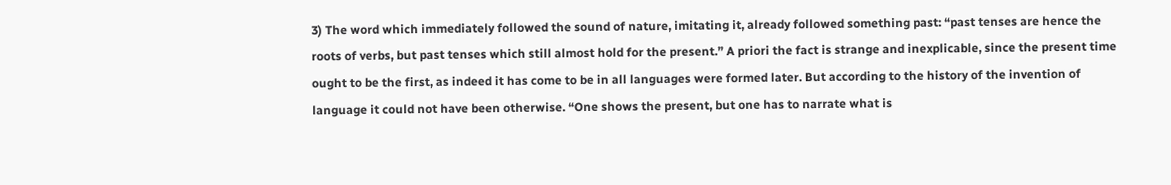3) The word which immediately followed the sound of nature, imitating it, already followed something past: “past tenses are hence the roots of verbs, but past tenses which still almost hold for the present.” A priori the fact is strange and inexplicable, since the present time ought to be the first, as indeed it has come to be in all languages were formed later. But according to the history of the invention of language it could not have been otherwise. “One shows the present, but one has to narrate what is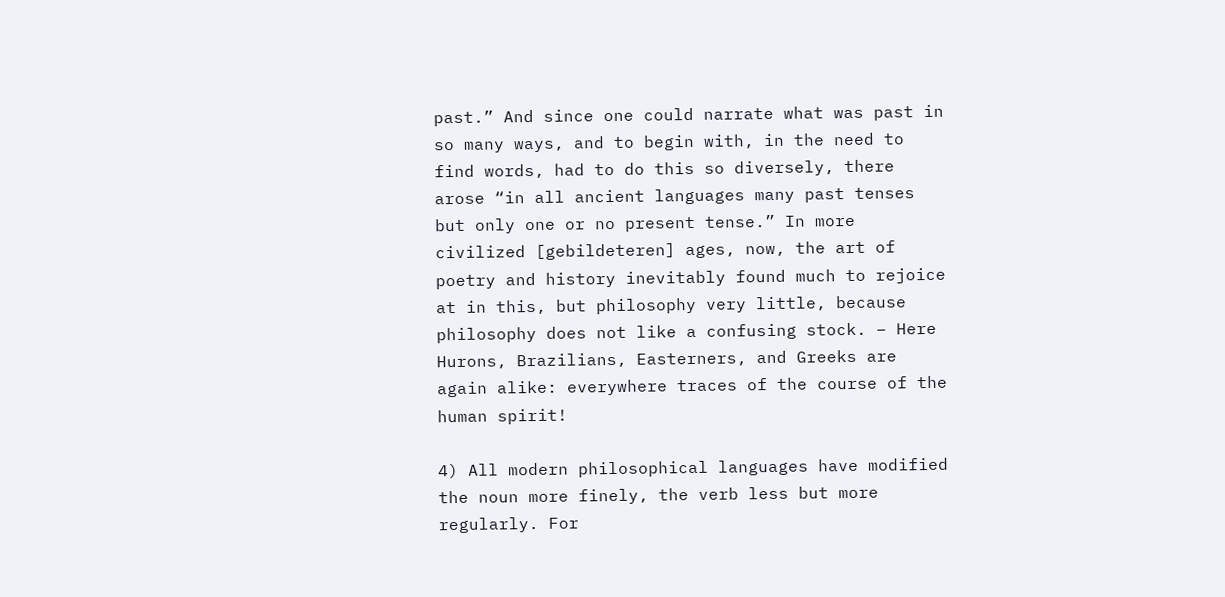past.” And since one could narrate what was past in so many ways, and to begin with, in the need to find words, had to do this so diversely, there arose “in all ancient languages many past tenses but only one or no present tense.” In more civilized [gebildeteren] ages, now, the art of poetry and history inevitably found much to rejoice at in this, but philosophy very little, because philosophy does not like a confusing stock. – Here Hurons, Brazilians, Easterners, and Greeks are again alike: everywhere traces of the course of the human spirit!

4) All modern philosophical languages have modified the noun more finely, the verb less but more regularly. For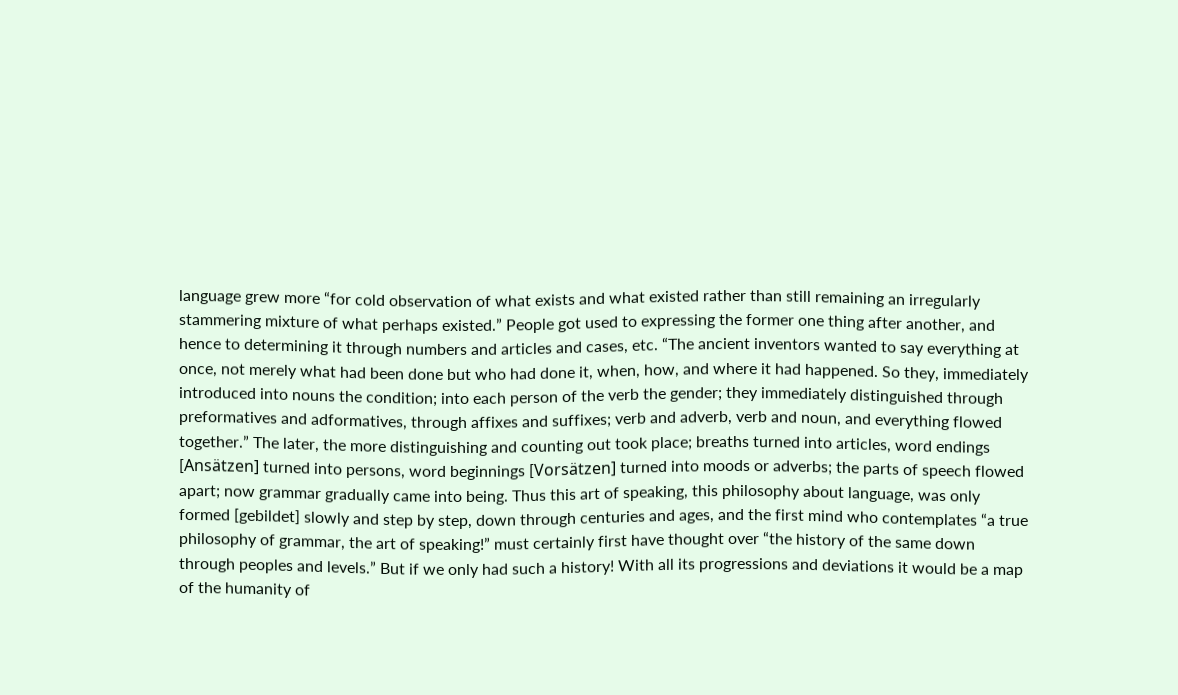language grew more “for cold observation of what exists and what existed rather than still remaining an irregularly stammering mixture of what perhaps existed.” People got used to expressing the former one thing after another, and hence to determining it through numbers and articles and cases, etc. “The ancient inventors wanted to say everything at once, not merely what had been done but who had done it, when, how, and where it had happened. So they, immediately introduced into nouns the condition; into each person of the verb the gender; they immediately distinguished through preformatives and adformatives, through affixes and suffixes; verb and adverb, verb and noun, and everything flowed together.” The later, the more distinguishing and counting out took place; breaths turned into articles, word endings [Ansätzen] turned into persons, word beginnings [Vorsätzen] turned into moods or adverbs; the parts of speech flowed apart; now grammar gradually came into being. Thus this art of speaking, this philosophy about language, was only formed [gebildet] slowly and step by step, down through centuries and ages, and the first mind who contemplates “a true philosophy of grammar, the art of speaking!” must certainly first have thought over “the history of the same down through peoples and levels.” But if we only had such a history! With all its progressions and deviations it would be a map of the humanity of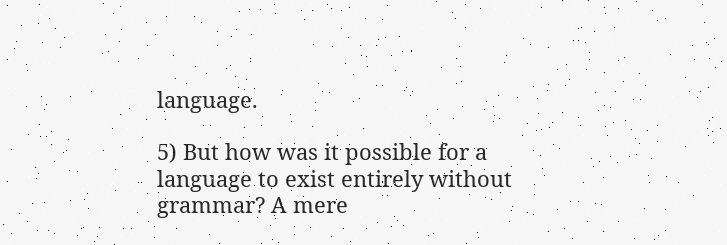language.

5) But how was it possible for a language to exist entirely without grammar? A mere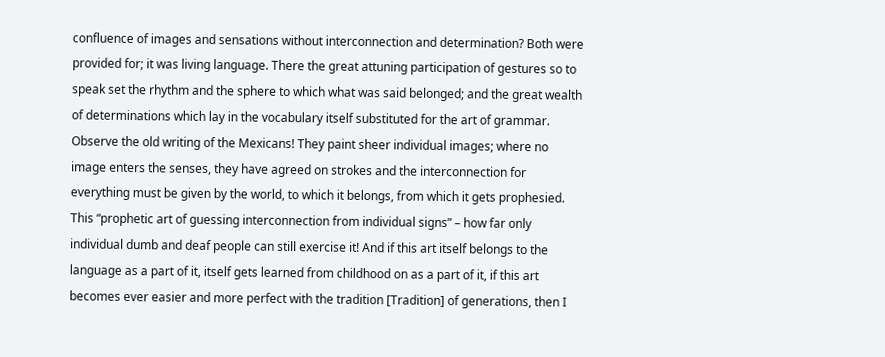confluence of images and sensations without interconnection and determination? Both were provided for; it was living language. There the great attuning participation of gestures so to speak set the rhythm and the sphere to which what was said belonged; and the great wealth of determinations which lay in the vocabulary itself substituted for the art of grammar. Observe the old writing of the Mexicans! They paint sheer individual images; where no image enters the senses, they have agreed on strokes and the interconnection for everything must be given by the world, to which it belongs, from which it gets prophesied. This “prophetic art of guessing interconnection from individual signs” – how far only individual dumb and deaf people can still exercise it! And if this art itself belongs to the language as a part of it, itself gets learned from childhood on as a part of it, if this art becomes ever easier and more perfect with the tradition [Tradition] of generations, then I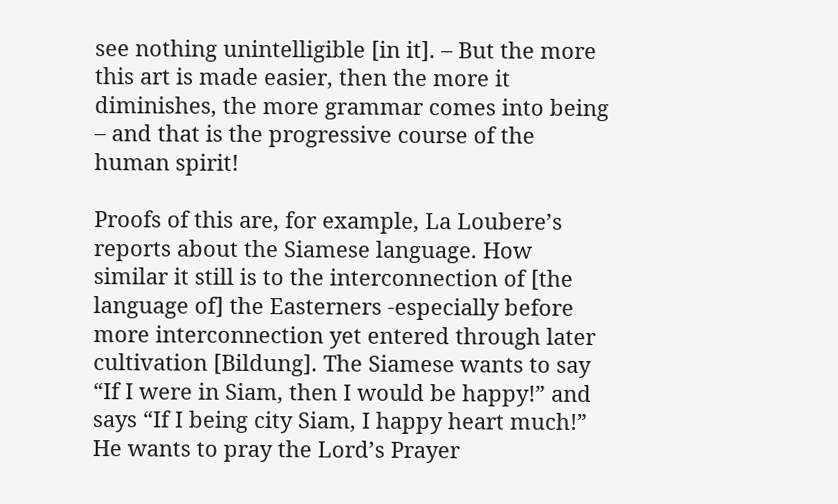see nothing unintelligible [in it]. – But the more this art is made easier, then the more it diminishes, the more grammar comes into being – and that is the progressive course of the human spirit!

Proofs of this are, for example, La Loubere’s reports about the Siamese language. How similar it still is to the interconnection of [the language of] the Easterners -especially before more interconnection yet entered through later cultivation [Bildung]. The Siamese wants to say “If I were in Siam, then I would be happy!” and says “If I being city Siam, I happy heart much!” He wants to pray the Lord’s Prayer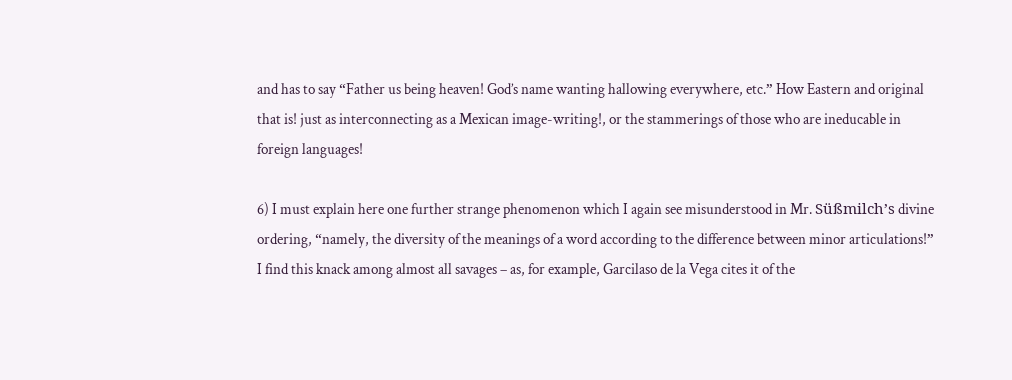and has to say “Father us being heaven! God’s name wanting hallowing everywhere, etc.” How Eastern and original that is! just as interconnecting as a Mexican image-writing!, or the stammerings of those who are ineducable in foreign languages!

6) I must explain here one further strange phenomenon which I again see misunderstood in Mr. Süßmilch’s divine ordering, “namely, the diversity of the meanings of a word according to the difference between minor articulations!” I find this knack among almost all savages – as, for example, Garcilaso de la Vega cites it of the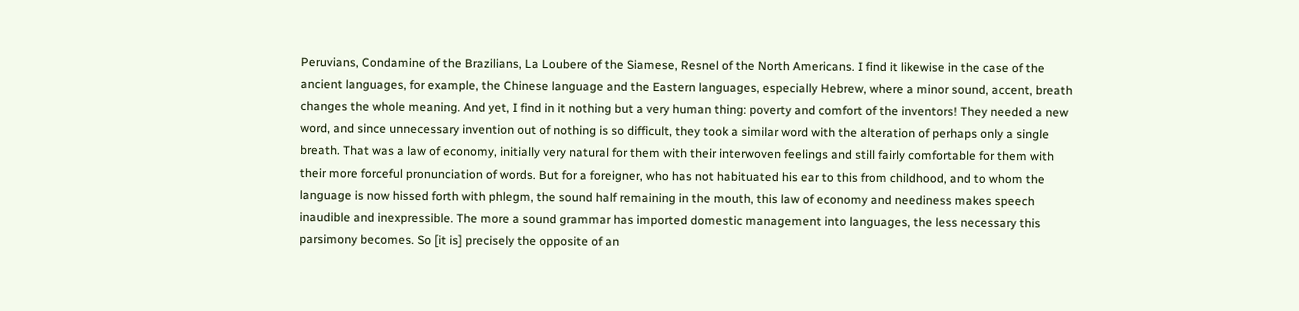Peruvians, Condamine of the Brazilians, La Loubere of the Siamese, Resnel of the North Americans. I find it likewise in the case of the ancient languages, for example, the Chinese language and the Eastern languages, especially Hebrew, where a minor sound, accent, breath changes the whole meaning. And yet, I find in it nothing but a very human thing: poverty and comfort of the inventors! They needed a new word, and since unnecessary invention out of nothing is so difficult, they took a similar word with the alteration of perhaps only a single breath. That was a law of economy, initially very natural for them with their interwoven feelings and still fairly comfortable for them with their more forceful pronunciation of words. But for a foreigner, who has not habituated his ear to this from childhood, and to whom the language is now hissed forth with phlegm, the sound half remaining in the mouth, this law of economy and neediness makes speech inaudible and inexpressible. The more a sound grammar has imported domestic management into languages, the less necessary this parsimony becomes. So [it is] precisely the opposite of an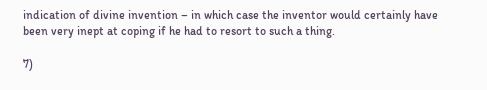indication of divine invention – in which case the inventor would certainly have been very inept at coping if he had to resort to such a thing.

7)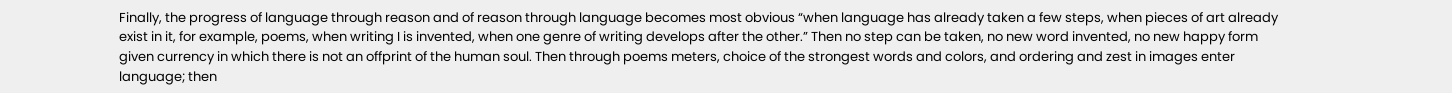Finally, the progress of language through reason and of reason through language becomes most obvious “when language has already taken a few steps, when pieces of art already exist in it, for example, poems, when writing I is invented, when one genre of writing develops after the other.” Then no step can be taken, no new word invented, no new happy form given currency in which there is not an offprint of the human soul. Then through poems meters, choice of the strongest words and colors, and ordering and zest in images enter language; then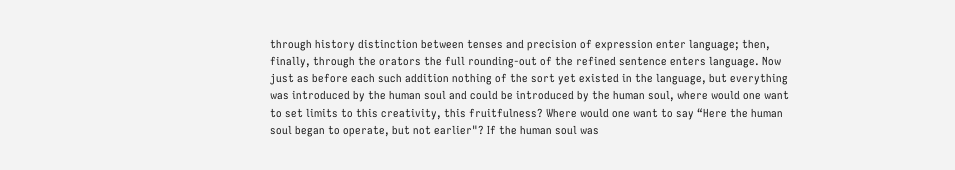through history distinction between tenses and precision of expression enter language; then, finally, through the orators the full rounding-out of the refined sentence enters language. Now just as before each such addition nothing of the sort yet existed in the language, but everything was introduced by the human soul and could be introduced by the human soul, where would one want to set limits to this creativity, this fruitfulness? Where would one want to say “Here the human soul began to operate, but not earlier"? If the human soul was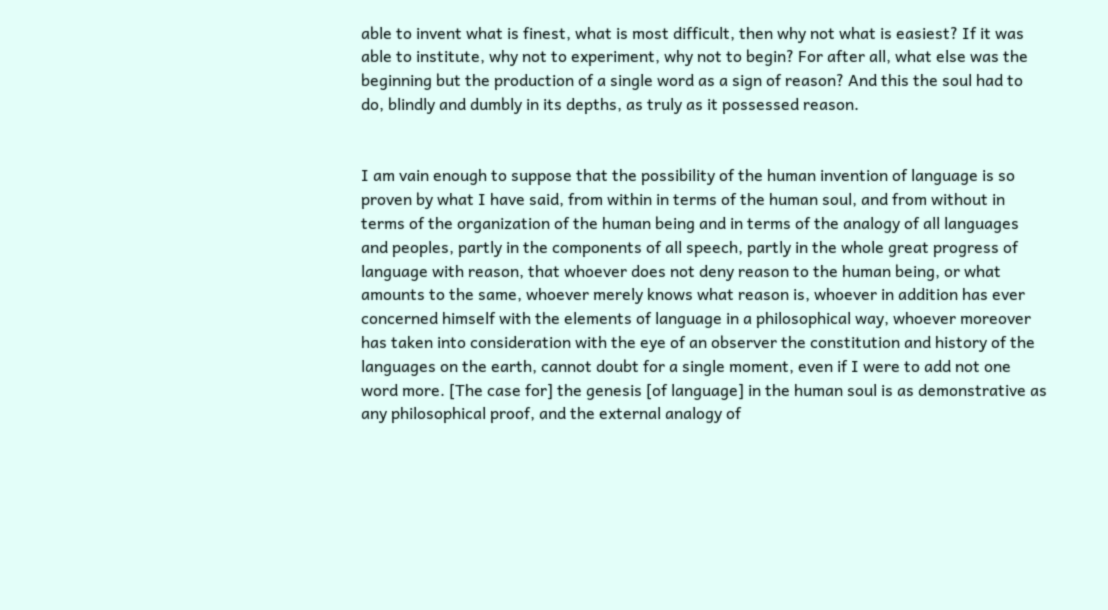able to invent what is finest, what is most difficult, then why not what is easiest? If it was able to institute, why not to experiment, why not to begin? For after all, what else was the beginning but the production of a single word as a sign of reason? And this the soul had to do, blindly and dumbly in its depths, as truly as it possessed reason.


I am vain enough to suppose that the possibility of the human invention of language is so proven by what I have said, from within in terms of the human soul, and from without in terms of the organization of the human being and in terms of the analogy of all languages and peoples, partly in the components of all speech, partly in the whole great progress of language with reason, that whoever does not deny reason to the human being, or what amounts to the same, whoever merely knows what reason is, whoever in addition has ever concerned himself with the elements of language in a philosophical way, whoever moreover has taken into consideration with the eye of an observer the constitution and history of the languages on the earth, cannot doubt for a single moment, even if I were to add not one word more. [The case for] the genesis [of language] in the human soul is as demonstrative as any philosophical proof, and the external analogy of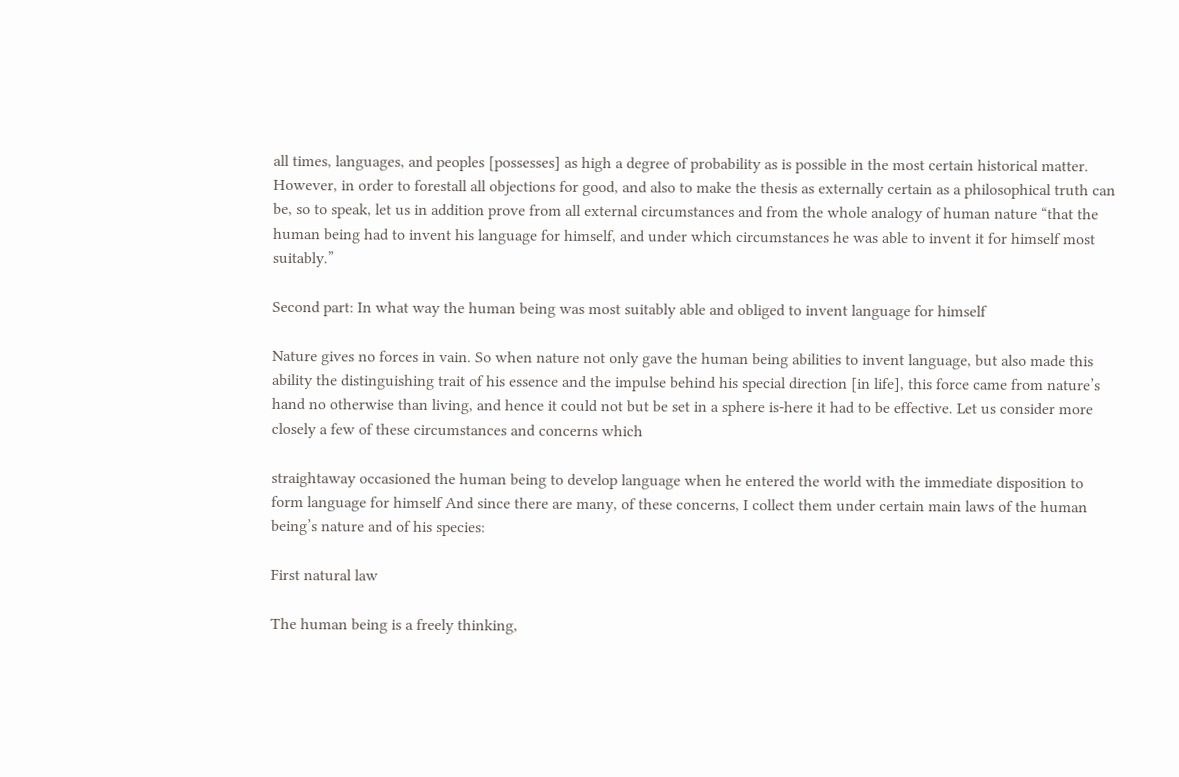all times, languages, and peoples [possesses] as high a degree of probability as is possible in the most certain historical matter. However, in order to forestall all objections for good, and also to make the thesis as externally certain as a philosophical truth can be, so to speak, let us in addition prove from all external circumstances and from the whole analogy of human nature “that the human being had to invent his language for himself, and under which circumstances he was able to invent it for himself most suitably.”

Second part: In what way the human being was most suitably able and obliged to invent language for himself

Nature gives no forces in vain. So when nature not only gave the human being abilities to invent language, but also made this ability the distinguishing trait of his essence and the impulse behind his special direction [in life], this force came from nature’s hand no otherwise than living, and hence it could not but be set in a sphere is-here it had to be effective. Let us consider more closely a few of these circumstances and concerns which

straightaway occasioned the human being to develop language when he entered the world with the immediate disposition to form language for himself And since there are many, of these concerns, I collect them under certain main laws of the human being’s nature and of his species:

First natural law

The human being is a freely thinking,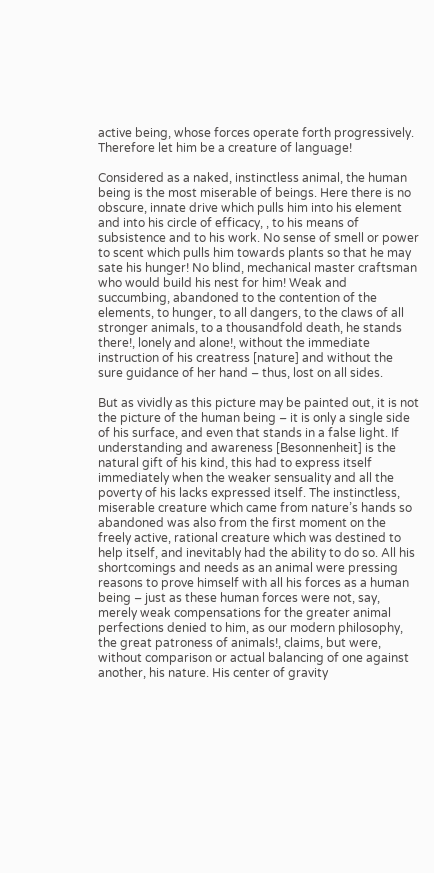active being, whose forces operate forth progressively. Therefore let him be a creature of language!

Considered as a naked, instinctless animal, the human being is the most miserable of beings. Here there is no obscure, innate drive which pulls him into his element and into his circle of efficacy, , to his means of subsistence and to his work. No sense of smell or power to scent which pulls him towards plants so that he may sate his hunger! No blind, mechanical master craftsman who would build his nest for him! Weak and succumbing, abandoned to the contention of the elements, to hunger, to all dangers, to the claws of all stronger animals, to a thousandfold death, he stands there!, lonely and alone!, without the immediate instruction of his creatress [nature] and without the sure guidance of her hand – thus, lost on all sides.

But as vividly as this picture may be painted out, it is not the picture of the human being – it is only a single side of his surface, and even that stands in a false light. If understanding and awareness [Besonnenheit] is the natural gift of his kind, this had to express itself immediately when the weaker sensuality and all the poverty of his lacks expressed itself. The instinctless, miserable creature which came from nature’s hands so abandoned was also from the first moment on the freely active, rational creature which was destined to help itself, and inevitably had the ability to do so. All his shortcomings and needs as an animal were pressing reasons to prove himself with all his forces as a human being – just as these human forces were not, say, merely weak compensations for the greater animal perfections denied to him, as our modern philosophy, the great patroness of animals!, claims, but were, without comparison or actual balancing of one against another, his nature. His center of gravity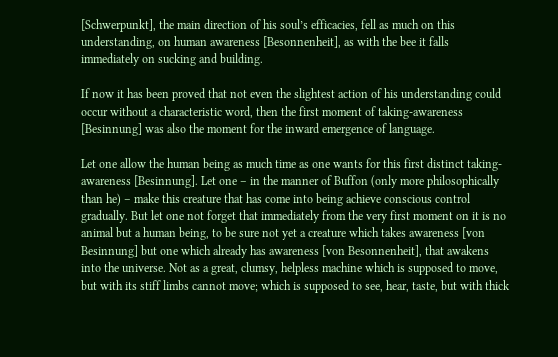[Schwerpunkt], the main direction of his soul’s efficacies, fell as much on this understanding, on human awareness [Besonnenheit], as with the bee it falls immediately on sucking and building.

If now it has been proved that not even the slightest action of his understanding could occur without a characteristic word, then the first moment of taking-awareness [Besinnung] was also the moment for the inward emergence of language.

Let one allow the human being as much time as one wants for this first distinct taking-awareness [Besinnung]. Let one – in the manner of Buffon (only more philosophically than he) – make this creature that has come into being achieve conscious control gradually. But let one not forget that immediately from the very first moment on it is no animal but a human being, to be sure not yet a creature which takes awareness [von Besinnung] but one which already has awareness [von Besonnenheit], that awakens into the universe. Not as a great, clumsy, helpless machine which is supposed to move, but with its stiff limbs cannot move; which is supposed to see, hear, taste, but with thick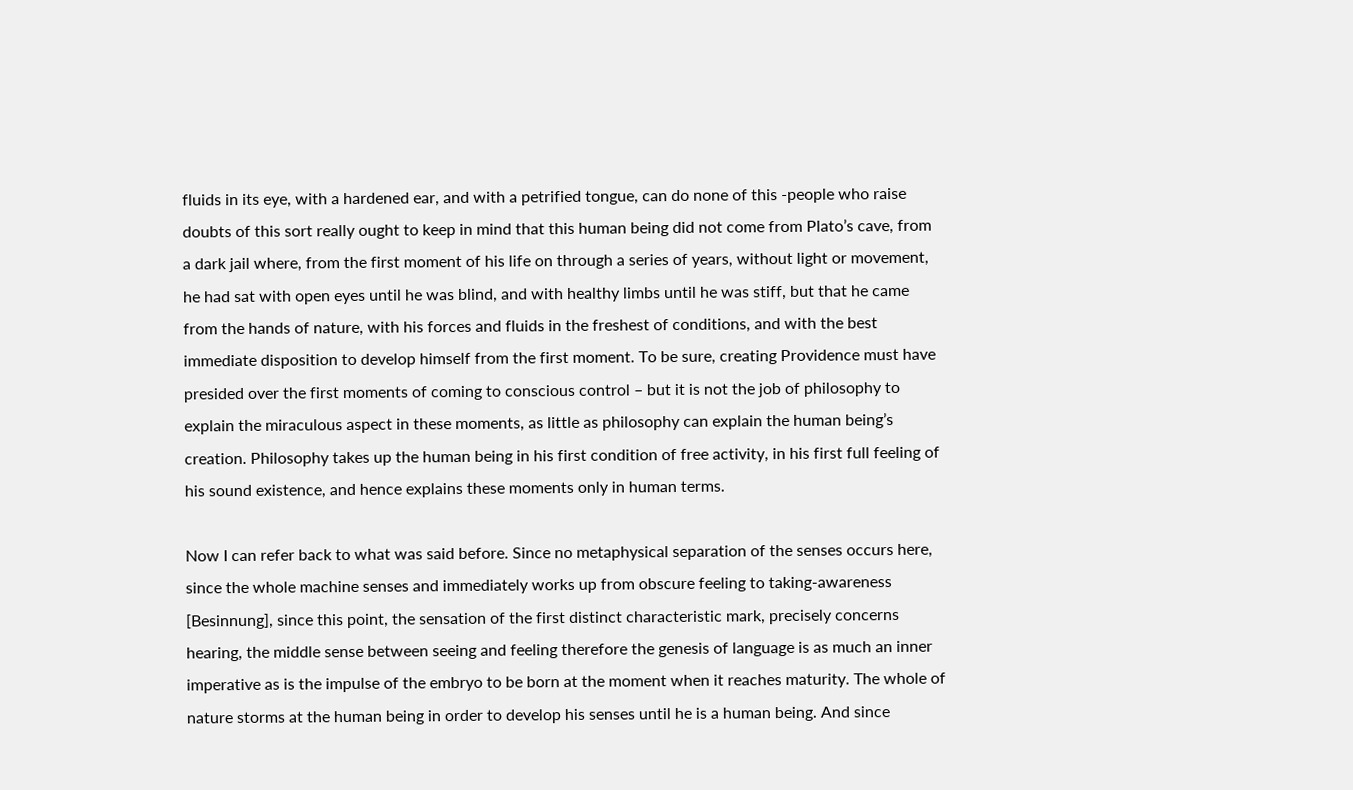fluids in its eye, with a hardened ear, and with a petrified tongue, can do none of this -people who raise doubts of this sort really ought to keep in mind that this human being did not come from Plato’s cave, from a dark jail where, from the first moment of his life on through a series of years, without light or movement, he had sat with open eyes until he was blind, and with healthy limbs until he was stiff, but that he came from the hands of nature, with his forces and fluids in the freshest of conditions, and with the best immediate disposition to develop himself from the first moment. To be sure, creating Providence must have presided over the first moments of coming to conscious control – but it is not the job of philosophy to explain the miraculous aspect in these moments, as little as philosophy can explain the human being’s creation. Philosophy takes up the human being in his first condition of free activity, in his first full feeling of his sound existence, and hence explains these moments only in human terms.

Now I can refer back to what was said before. Since no metaphysical separation of the senses occurs here, since the whole machine senses and immediately works up from obscure feeling to taking-awareness [Besinnung], since this point, the sensation of the first distinct characteristic mark, precisely concerns hearing, the middle sense between seeing and feeling therefore the genesis of language is as much an inner imperative as is the impulse of the embryo to be born at the moment when it reaches maturity. The whole of nature storms at the human being in order to develop his senses until he is a human being. And since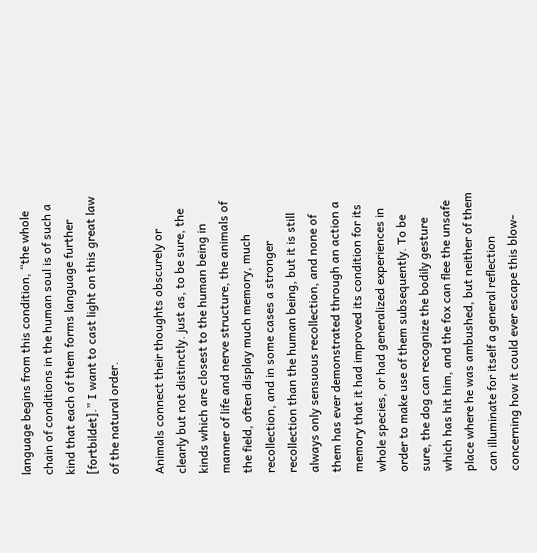language begins from this condition, “the whole chain of conditions in the human soul is of such a kind that each of them forms language further [fortbildet].” I want to cast light on this great law of the natural order.

Animals connect their thoughts obscurely or clearly but not distinctly. just as, to be sure, the kinds which are closest to the human being in manner of life and nerve structure, the animals of the field, often display much memory, much recollection, and in some cases a stronger recollection than the human being, but it is still always only sensuous recollection, and none of them has ever demonstrated through an action a memory that it had improved its condition for its whole species, or had generalized experiences in order to make use of them subsequently. To be sure, the dog can recognize the bodily gesture which has hit him, and the fox can flee the unsafe place where he was ambushed, but neither of them can illuminate for itself a general reflection concerning how it could ever escape this blow-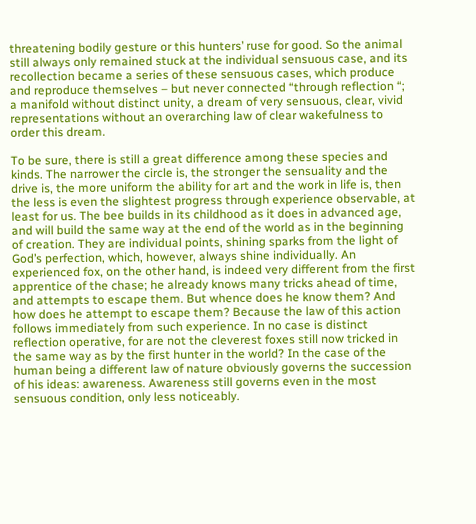threatening bodily gesture or this hunters’ ruse for good. So the animal still always only remained stuck at the individual sensuous case, and its recollection became a series of these sensuous cases, which produce and reproduce themselves – but never connected “through reflection “; a manifold without distinct unity, a dream of very sensuous, clear, vivid representations without an overarching law of clear wakefulness to order this dream.

To be sure, there is still a great difference among these species and kinds. The narrower the circle is, the stronger the sensuality and the drive is, the more uniform the ability for art and the work in life is, then the less is even the slightest progress through experience observable, at least for us. The bee builds in its childhood as it does in advanced age, and will build the same way at the end of the world as in the beginning of creation. They are individual points, shining sparks from the light of God’s perfection, which, however, always shine individually. An experienced fox, on the other hand, is indeed very different from the first apprentice of the chase; he already knows many tricks ahead of time, and attempts to escape them. But whence does he know them? And how does he attempt to escape them? Because the law of this action follows immediately from such experience. In no case is distinct reflection operative, for are not the cleverest foxes still now tricked in the same way as by the first hunter in the world? In the case of the human being a different law of nature obviously governs the succession of his ideas: awareness. Awareness still governs even in the most sensuous condition, only less noticeably.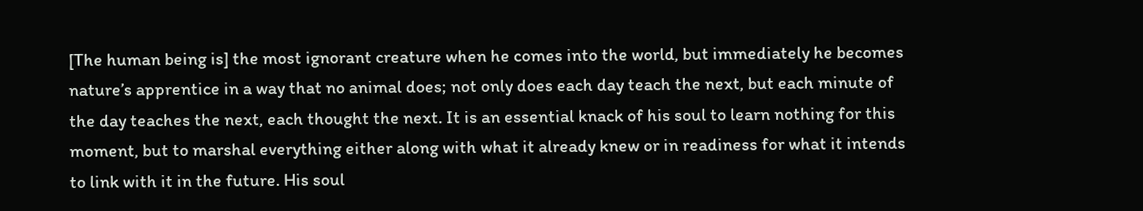[The human being is] the most ignorant creature when he comes into the world, but immediately he becomes nature’s apprentice in a way that no animal does; not only does each day teach the next, but each minute of the day teaches the next, each thought the next. It is an essential knack of his soul to learn nothing for this moment, but to marshal everything either along with what it already knew or in readiness for what it intends to link with it in the future. His soul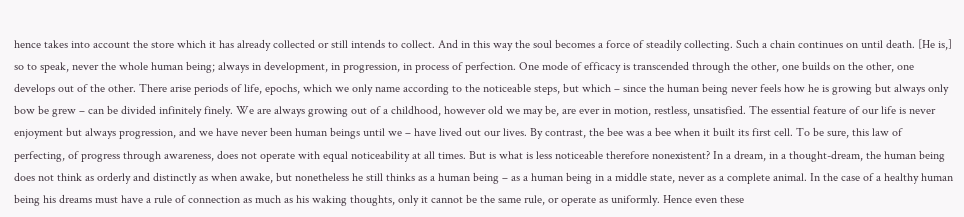hence takes into account the store which it has already collected or still intends to collect. And in this way the soul becomes a force of steadily collecting. Such a chain continues on until death. [He is,] so to speak, never the whole human being; always in development, in progression, in process of perfection. One mode of efficacy is transcended through the other, one builds on the other, one develops out of the other. There arise periods of life, epochs, which we only name according to the noticeable steps, but which – since the human being never feels how he is growing but always only bow be grew – can be divided infinitely finely. We are always growing out of a childhood, however old we may be, are ever in motion, restless, unsatisfied. The essential feature of our life is never enjoyment but always progression, and we have never been human beings until we – have lived out our lives. By contrast, the bee was a bee when it built its first cell. To be sure, this law of perfecting, of progress through awareness, does not operate with equal noticeability at all times. But is what is less noticeable therefore nonexistent? In a dream, in a thought-dream, the human being does not think as orderly and distinctly as when awake, but nonetheless he still thinks as a human being – as a human being in a middle state, never as a complete animal. In the case of a healthy human being his dreams must have a rule of connection as much as his waking thoughts, only it cannot be the same rule, or operate as uniformly. Hence even these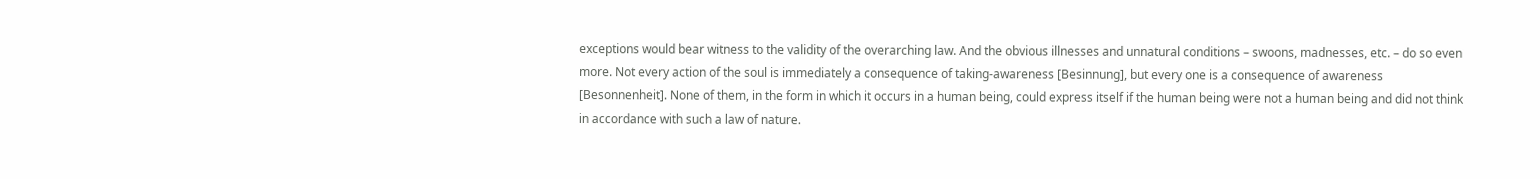exceptions would bear witness to the validity of the overarching law. And the obvious illnesses and unnatural conditions – swoons, madnesses, etc. – do so even more. Not every action of the soul is immediately a consequence of taking-awareness [Besinnung], but every one is a consequence of awareness [Besonnenheit]. None of them, in the form in which it occurs in a human being, could express itself if the human being were not a human being and did not think in accordance with such a law of nature.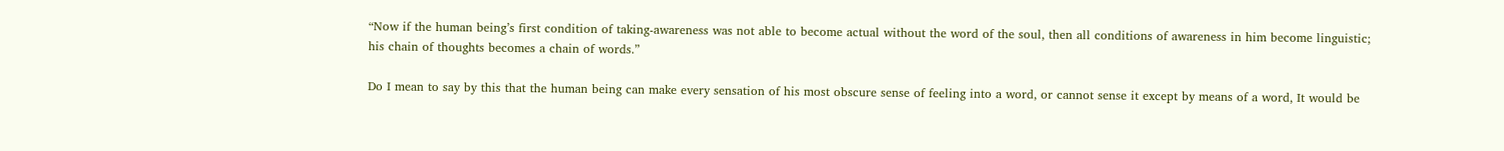“Now if the human being’s first condition of taking-awareness was not able to become actual without the word of the soul, then all conditions of awareness in him become linguistic; his chain of thoughts becomes a chain of words.”

Do I mean to say by this that the human being can make every sensation of his most obscure sense of feeling into a word, or cannot sense it except by means of a word, It would be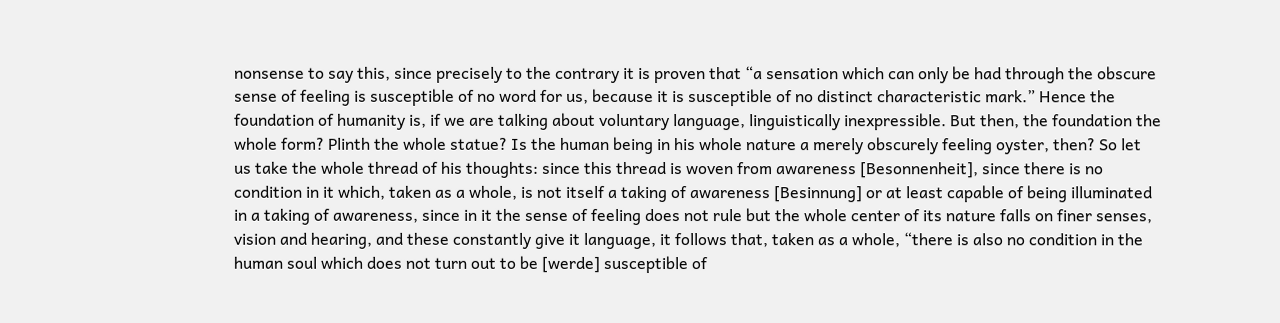nonsense to say this, since precisely to the contrary it is proven that “a sensation which can only be had through the obscure sense of feeling is susceptible of no word for us, because it is susceptible of no distinct characteristic mark.” Hence the foundation of humanity is, if we are talking about voluntary language, linguistically inexpressible. But then, the foundation the whole form? Plinth the whole statue? Is the human being in his whole nature a merely obscurely feeling oyster, then? So let us take the whole thread of his thoughts: since this thread is woven from awareness [Besonnenheit], since there is no condition in it which, taken as a whole, is not itself a taking of awareness [Besinnung] or at least capable of being illuminated in a taking of awareness, since in it the sense of feeling does not rule but the whole center of its nature falls on finer senses, vision and hearing, and these constantly give it language, it follows that, taken as a whole, “there is also no condition in the human soul which does not turn out to be [werde] susceptible of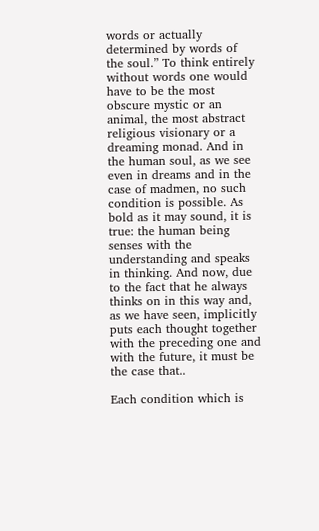words or actually determined by words of the soul.” To think entirely without words one would have to be the most obscure mystic or an animal, the most abstract religious visionary or a dreaming monad. And in the human soul, as we see even in dreams and in the case of madmen, no such condition is possible. As bold as it may sound, it is true: the human being senses with the understanding and speaks in thinking. And now, due to the fact that he always thinks on in this way and, as we have seen, implicitly puts each thought together with the preceding one and with the future, it must be the case that..

Each condition which is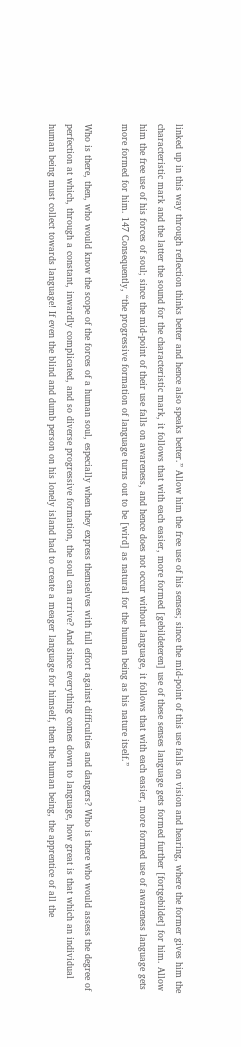linked up in this way through reflection thinks better and hence also speaks better.” Allow him the free use of his senses; since the mid-point of this use falls on vision and hearing, where the former gives him the characteristic mark and the latter the sound for the characteristic mark, it follows that with each easier, more formed [gebildeteren] use of these senses language gets formed further [fortgebildet] for him. Allow him the free use of his forces of soul; since the mid-point of their use falls on awareness, and hence does not occur without language, it follows that with each easier, more formed use of awareness language gets more formed for him. 147 Consequently, “the progressive formation of language turns out to be [wird] as natural for the human being as his nature itself.”

Who is there, then, who would know the scope of the forces of a human soul, especially when they express themselves with full effort against difficulties and dangers? Who is there who would assess the degree of perfection at which, through a constant, inwardly complicated, and so diverse progressive formation, the soul can arrive? And since everything comes down to language, how great is that which an individual human being must collect towards language! If even the blind and dumb person on his lonely island had to create a meager language for himself, then the human being, the apprentice of all the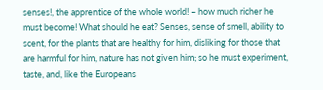senses!, the apprentice of the whole world! – how much richer he must become! What should he eat? Senses, sense of smell, ability to scent, for the plants that are healthy for him, disliking for those that are harmful for him, nature has not given him; so he must experiment, taste, and, like the Europeans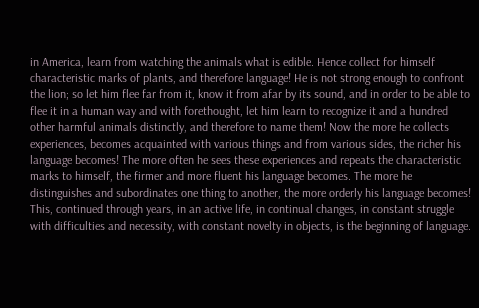in America, learn from watching the animals what is edible. Hence collect for himself characteristic marks of plants, and therefore language! He is not strong enough to confront the lion; so let him flee far from it, know it from afar by its sound, and in order to be able to flee it in a human way and with forethought, let him learn to recognize it and a hundred other harmful animals distinctly, and therefore to name them! Now the more he collects experiences, becomes acquainted with various things and from various sides, the richer his language becomes! The more often he sees these experiences and repeats the characteristic marks to himself, the firmer and more fluent his language becomes. The more he distinguishes and subordinates one thing to another, the more orderly his language becomes! This, continued through years, in an active life, in continual changes, in constant struggle with difficulties and necessity, with constant novelty in objects, is the beginning of language.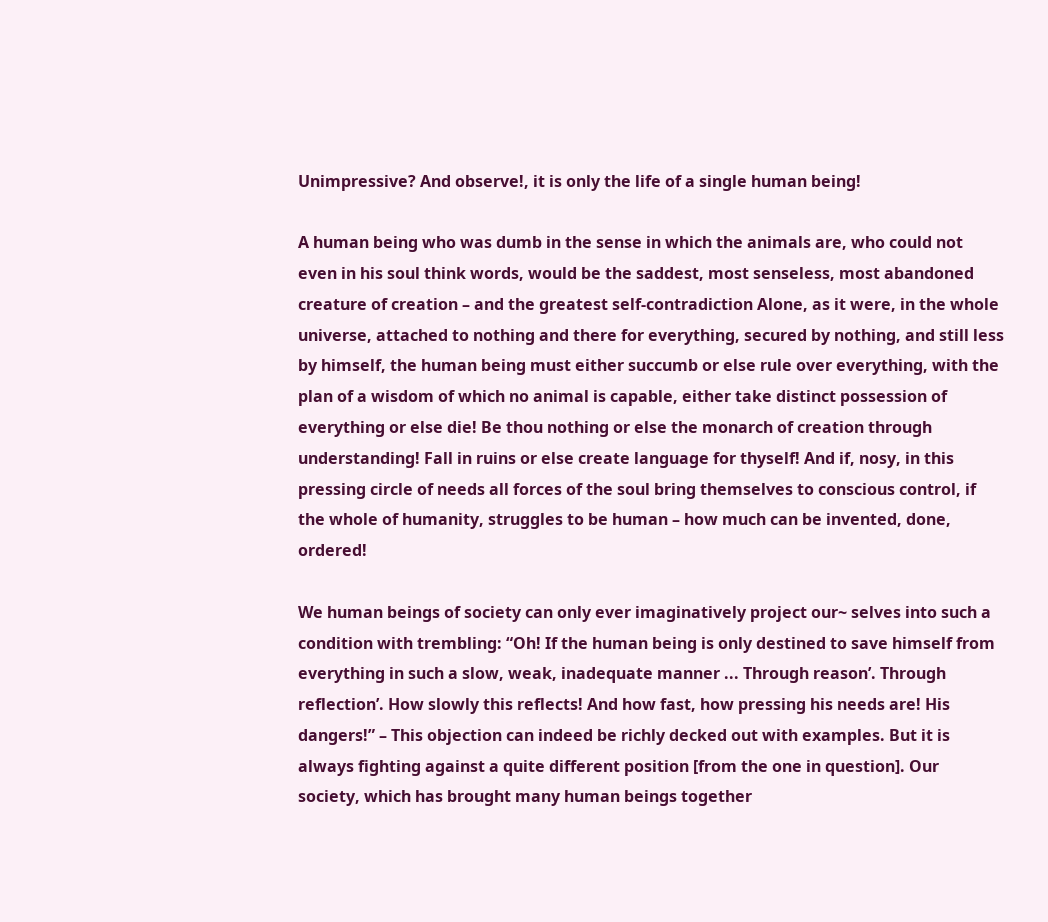Unimpressive? And observe!, it is only the life of a single human being!

A human being who was dumb in the sense in which the animals are, who could not even in his soul think words, would be the saddest, most senseless, most abandoned creature of creation – and the greatest self-contradiction Alone, as it were, in the whole universe, attached to nothing and there for everything, secured by nothing, and still less by himself, the human being must either succumb or else rule over everything, with the plan of a wisdom of which no animal is capable, either take distinct possession of everything or else die! Be thou nothing or else the monarch of creation through understanding! Fall in ruins or else create language for thyself! And if, nosy, in this pressing circle of needs all forces of the soul bring themselves to conscious control, if the whole of humanity, struggles to be human – how much can be invented, done, ordered!

We human beings of society can only ever imaginatively project our~ selves into such a condition with trembling: “Oh! If the human being is only destined to save himself from everything in such a slow, weak, inadequate manner ... Through reason’. Through reflection’. How slowly this reflects! And how fast, how pressing his needs are! His dangers!” – This objection can indeed be richly decked out with examples. But it is always fighting against a quite different position [from the one in question]. Our society, which has brought many human beings together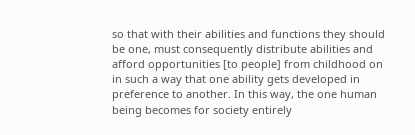so that with their abilities and functions they should be one, must consequently distribute abilities and afford opportunities [to people] from childhood on in such a way that one ability gets developed in preference to another. In this way, the one human being becomes for society entirely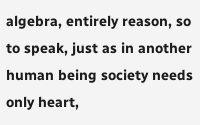algebra, entirely reason, so to speak, just as in another human being society needs only heart,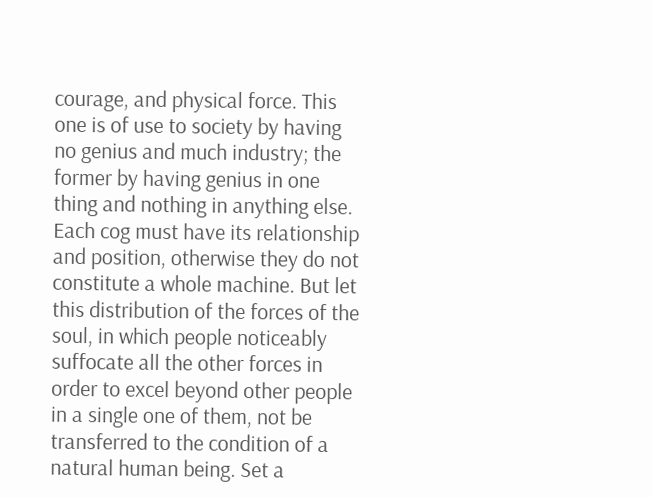courage, and physical force. This one is of use to society by having no genius and much industry; the former by having genius in one thing and nothing in anything else. Each cog must have its relationship and position, otherwise they do not constitute a whole machine. But let this distribution of the forces of the soul, in which people noticeably suffocate all the other forces in order to excel beyond other people in a single one of them, not be transferred to the condition of a natural human being. Set a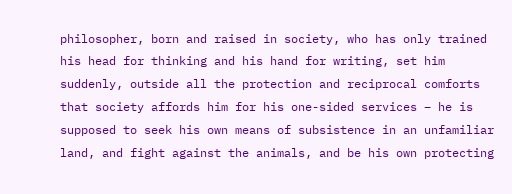philosopher, born and raised in society, who has only trained his head for thinking and his hand for writing, set him suddenly, outside all the protection and reciprocal comforts that society affords him for his one-sided services – he is supposed to seek his own means of subsistence in an unfamiliar land, and fight against the animals, and be his own protecting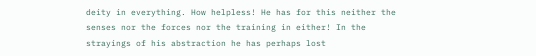deity in everything. How helpless! He has for this neither the senses nor the forces nor the training in either! In the strayings of his abstraction he has perhaps lost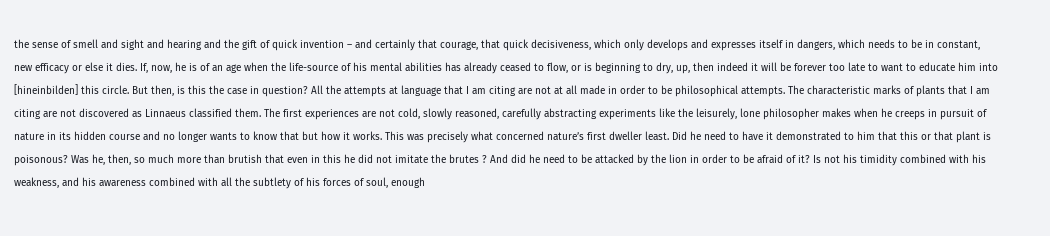the sense of smell and sight and hearing and the gift of quick invention – and certainly that courage, that quick decisiveness, which only develops and expresses itself in dangers, which needs to be in constant, new efficacy or else it dies. If, now, he is of an age when the life-source of his mental abilities has already ceased to flow, or is beginning to dry, up, then indeed it will be forever too late to want to educate him into [hineinbilden] this circle. But then, is this the case in question? All the attempts at language that I am citing are not at all made in order to be philosophical attempts. The characteristic marks of plants that I am citing are not discovered as Linnaeus classified them. The first experiences are not cold, slowly reasoned, carefully abstracting experiments like the leisurely, lone philosopher makes when he creeps in pursuit of nature in its hidden course and no longer wants to know that but how it works. This was precisely what concerned nature’s first dweller least. Did he need to have it demonstrated to him that this or that plant is poisonous? Was he, then, so much more than brutish that even in this he did not imitate the brutes ? And did he need to be attacked by the lion in order to be afraid of it? Is not his timidity combined with his weakness, and his awareness combined with all the subtlety of his forces of soul, enough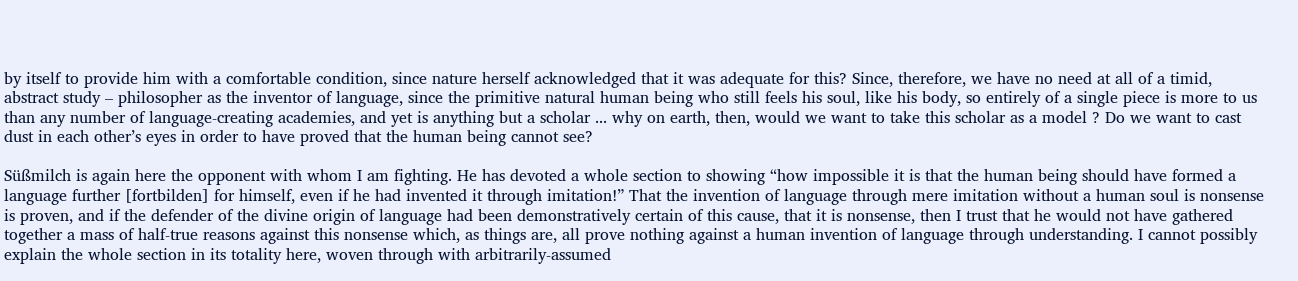by itself to provide him with a comfortable condition, since nature herself acknowledged that it was adequate for this? Since, therefore, we have no need at all of a timid, abstract study – philosopher as the inventor of language, since the primitive natural human being who still feels his soul, like his body, so entirely of a single piece is more to us than any number of language-creating academies, and yet is anything but a scholar ... why on earth, then, would we want to take this scholar as a model ? Do we want to cast dust in each other’s eyes in order to have proved that the human being cannot see?

Süßmilch is again here the opponent with whom I am fighting. He has devoted a whole section to showing “how impossible it is that the human being should have formed a language further [fortbilden] for himself, even if he had invented it through imitation!” That the invention of language through mere imitation without a human soul is nonsense is proven, and if the defender of the divine origin of language had been demonstratively certain of this cause, that it is nonsense, then I trust that he would not have gathered together a mass of half-true reasons against this nonsense which, as things are, all prove nothing against a human invention of language through understanding. I cannot possibly explain the whole section in its totality here, woven through with arbitrarily-assumed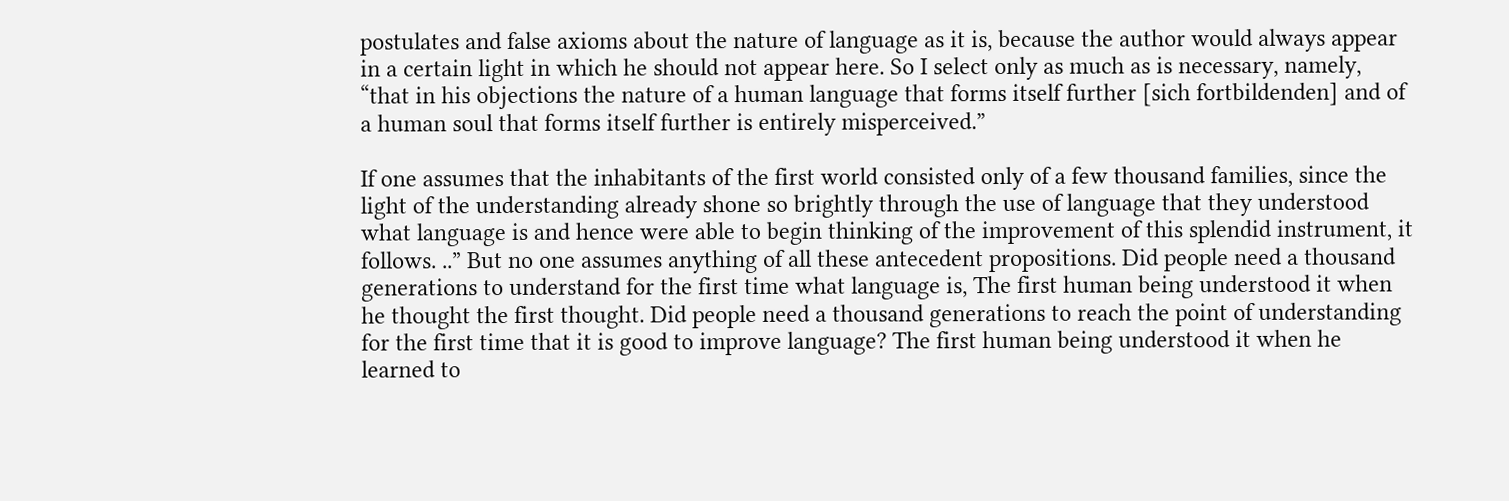postulates and false axioms about the nature of language as it is, because the author would always appear in a certain light in which he should not appear here. So I select only as much as is necessary, namely, “that in his objections the nature of a human language that forms itself further [sich fortbildenden] and of a human soul that forms itself further is entirely misperceived.”

If one assumes that the inhabitants of the first world consisted only of a few thousand families, since the light of the understanding already shone so brightly through the use of language that they understood what language is and hence were able to begin thinking of the improvement of this splendid instrument, it follows. ..” But no one assumes anything of all these antecedent propositions. Did people need a thousand generations to understand for the first time what language is, The first human being understood it when he thought the first thought. Did people need a thousand generations to reach the point of understanding for the first time that it is good to improve language? The first human being understood it when he learned to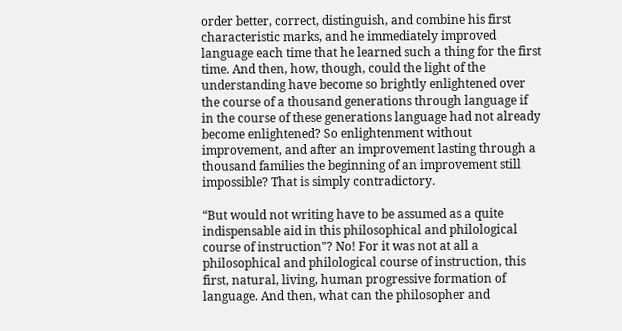order better, correct, distinguish, and combine his first characteristic marks, and he immediately improved language each time that he learned such a thing for the first time. And then, how, though, could the light of the understanding have become so brightly enlightened over the course of a thousand generations through language if in the course of these generations language had not already become enlightened? So enlightenment without improvement, and after an improvement lasting through a thousand families the beginning of an improvement still impossible? That is simply contradictory.

“But would not writing have to be assumed as a quite indispensable aid in this philosophical and philological course of instruction"? No! For it was not at all a philosophical and philological course of instruction, this first, natural, living, human progressive formation of language. And then, what can the philosopher and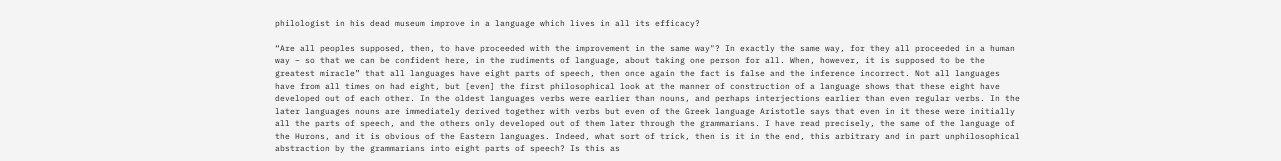philologist in his dead museum improve in a language which lives in all its efficacy?

“Are all peoples supposed, then, to have proceeded with the improvement in the same way"? In exactly the same way, for they all proceeded in a human way – so that we can be confident here, in the rudiments of language, about taking one person for all. When, however, it is supposed to be the greatest miracle” that all languages have eight parts of speech, then once again the fact is false and the inference incorrect. Not all languages have from all times on had eight, but [even] the first philosophical look at the manner of construction of a language shows that these eight have developed out of each other. In the oldest languages verbs were earlier than nouns, and perhaps interjections earlier than even regular verbs. In the later languages nouns are immediately derived together with verbs but even of the Greek language Aristotle says that even in it these were initially all the parts of speech, and the others only developed out of them later through the grammarians. I have read precisely, the same of the language of the Hurons, and it is obvious of the Eastern languages. Indeed, what sort of trick, then is it in the end, this arbitrary and in part unphilosophical abstraction by the grammarians into eight parts of speech? Is this as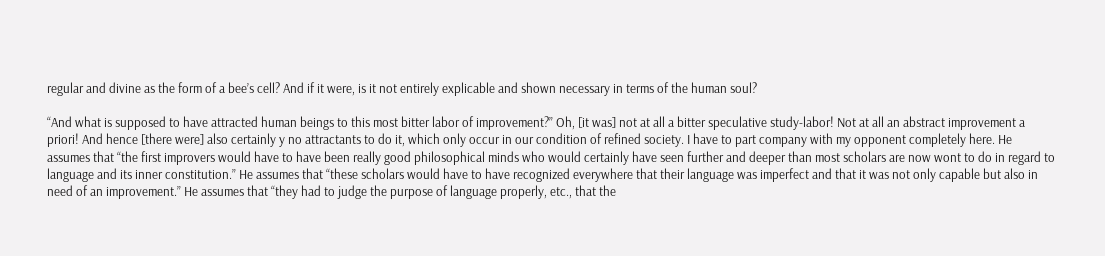regular and divine as the form of a bee’s cell? And if it were, is it not entirely explicable and shown necessary in terms of the human soul?

“And what is supposed to have attracted human beings to this most bitter labor of improvement?” Oh, [it was] not at all a bitter speculative study-labor! Not at all an abstract improvement a priori! And hence [there were] also certainly y no attractants to do it, which only occur in our condition of refined society. I have to part company with my opponent completely here. He assumes that “the first improvers would have to have been really good philosophical minds who would certainly have seen further and deeper than most scholars are now wont to do in regard to language and its inner constitution.” He assumes that “these scholars would have to have recognized everywhere that their language was imperfect and that it was not only capable but also in need of an improvement.” He assumes that “they had to judge the purpose of language properly, etc., that the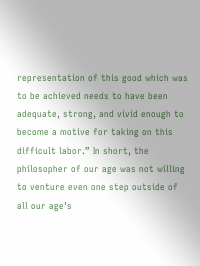representation of this good which was to be achieved needs to have been adequate, strong, and vivid enough to become a motive for taking on this difficult labor.” In short, the philosopher of our age was not willing to venture even one step outside of all our age’s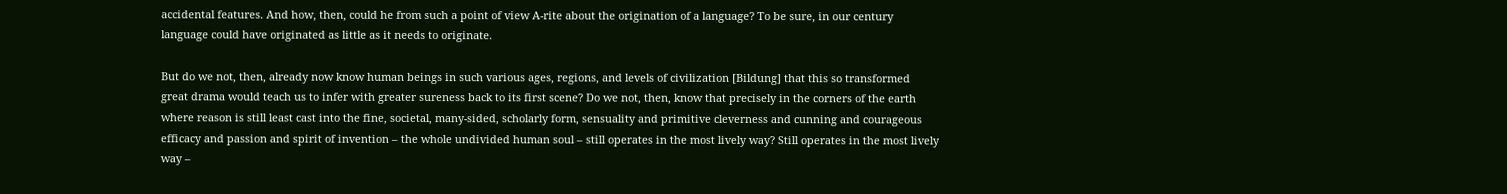accidental features. And how, then, could he from such a point of view A-rite about the origination of a language? To be sure, in our century language could have originated as little as it needs to originate.

But do we not, then, already now know human beings in such various ages, regions, and levels of civilization [Bildung] that this so transformed great drama would teach us to infer with greater sureness back to its first scene? Do we not, then, know that precisely in the corners of the earth where reason is still least cast into the fine, societal, many-sided, scholarly form, sensuality and primitive cleverness and cunning and courageous efficacy and passion and spirit of invention – the whole undivided human soul – still operates in the most lively way? Still operates in the most lively way –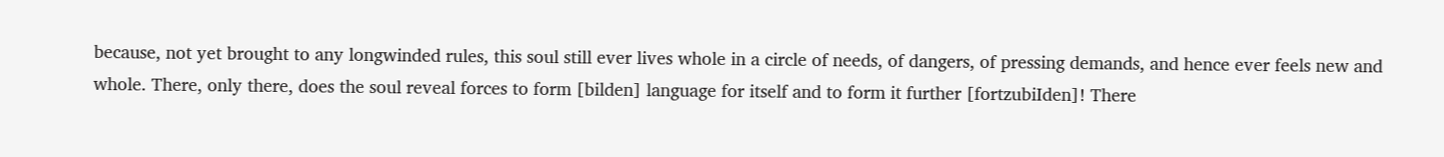because, not yet brought to any longwinded rules, this soul still ever lives whole in a circle of needs, of dangers, of pressing demands, and hence ever feels new and whole. There, only there, does the soul reveal forces to form [bilden] language for itself and to form it further [fortzubiIden]! There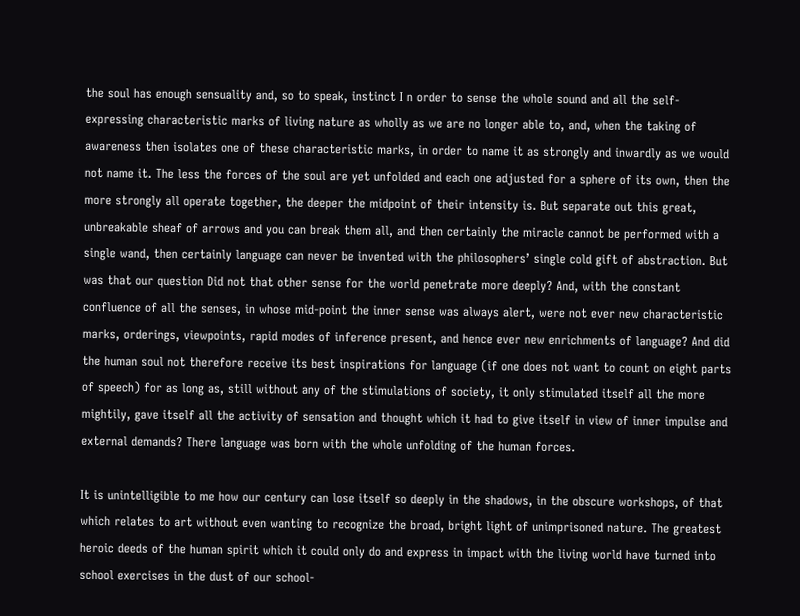the soul has enough sensuality and, so to speak, instinct I n order to sense the whole sound and all the self-expressing characteristic marks of living nature as wholly as we are no longer able to, and, when the taking of awareness then isolates one of these characteristic marks, in order to name it as strongly and inwardly as we would not name it. The less the forces of the soul are yet unfolded and each one adjusted for a sphere of its own, then the more strongly all operate together, the deeper the midpoint of their intensity is. But separate out this great, unbreakable sheaf of arrows and you can break them all, and then certainly the miracle cannot be performed with a single wand, then certainly language can never be invented with the philosophers’ single cold gift of abstraction. But was that our question Did not that other sense for the world penetrate more deeply? And, with the constant confluence of all the senses, in whose mid-point the inner sense was always alert, were not ever new characteristic marks, orderings, viewpoints, rapid modes of inference present, and hence ever new enrichments of language? And did the human soul not therefore receive its best inspirations for language (if one does not want to count on eight parts of speech) for as long as, still without any of the stimulations of society, it only stimulated itself all the more mightily, gave itself all the activity of sensation and thought which it had to give itself in view of inner impulse and external demands? There language was born with the whole unfolding of the human forces.

It is unintelligible to me how our century can lose itself so deeply in the shadows, in the obscure workshops, of that which relates to art without even wanting to recognize the broad, bright light of unimprisoned nature. The greatest heroic deeds of the human spirit which it could only do and express in impact with the living world have turned into school exercises in the dust of our school-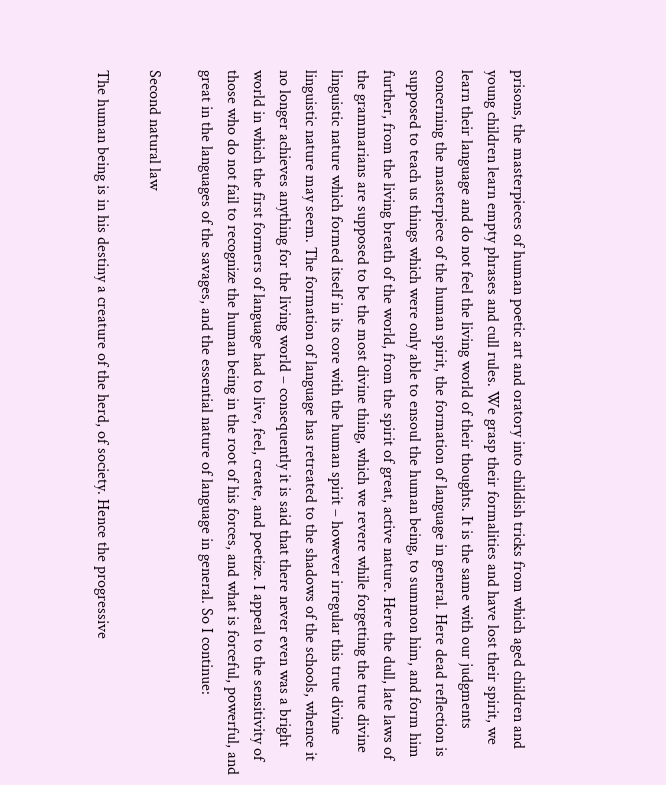prisons, the masterpieces of human poetic art and oratory into childish tricks from which aged children and young children learn empty phrases and cull rules. We grasp their formalities and have lost their spirit, we learn their language and do not feel the living world of their thoughts. It is the same with our judgments concerning the masterpiece of the human spirit, the formation of language in general. Here dead reflection is supposed to teach us things which were only able to ensoul the human being, to summon him, and form him further, from the living breath of the world, from the spirit of great, active nature. Here the dull, late laws of the grammarians are supposed to be the most divine thing, which we revere while forgetting the true divine linguistic nature which formed itself in its core with the human spirit – however irregular this true divine linguistic nature may seem. The formation of language has retreated to the shadows of the schools, whence it no longer achieves anything for the living world – consequently it is said that there never even was a bright world in which the first formers of language had to live, feel, create, and poetize. I appeal to the sensitivity of those who do not fail to recognize the human being in the root of his forces, and what is forceful, powerful, and great in the languages of the savages, and the essential nature of language in general. So I continue:

Second natural law

The human being is in his destiny a creature of the herd, of society. Hence the progressive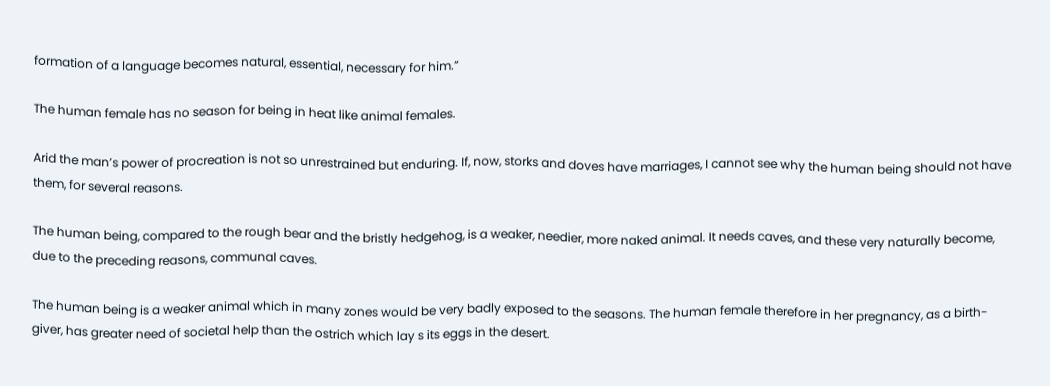formation of a language becomes natural, essential, necessary for him.”

The human female has no season for being in heat like animal females.

Arid the man’s power of procreation is not so unrestrained but enduring. If, now, storks and doves have marriages, I cannot see why the human being should not have them, for several reasons.

The human being, compared to the rough bear and the bristly hedgehog, is a weaker, needier, more naked animal. It needs caves, and these very naturally become, due to the preceding reasons, communal caves.

The human being is a weaker animal which in many zones would be very badly exposed to the seasons. The human female therefore in her pregnancy, as a birth-giver, has greater need of societal help than the ostrich which lay s its eggs in the desert.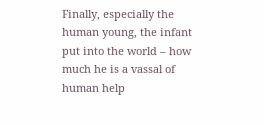Finally, especially the human young, the infant put into the world – how much he is a vassal of human help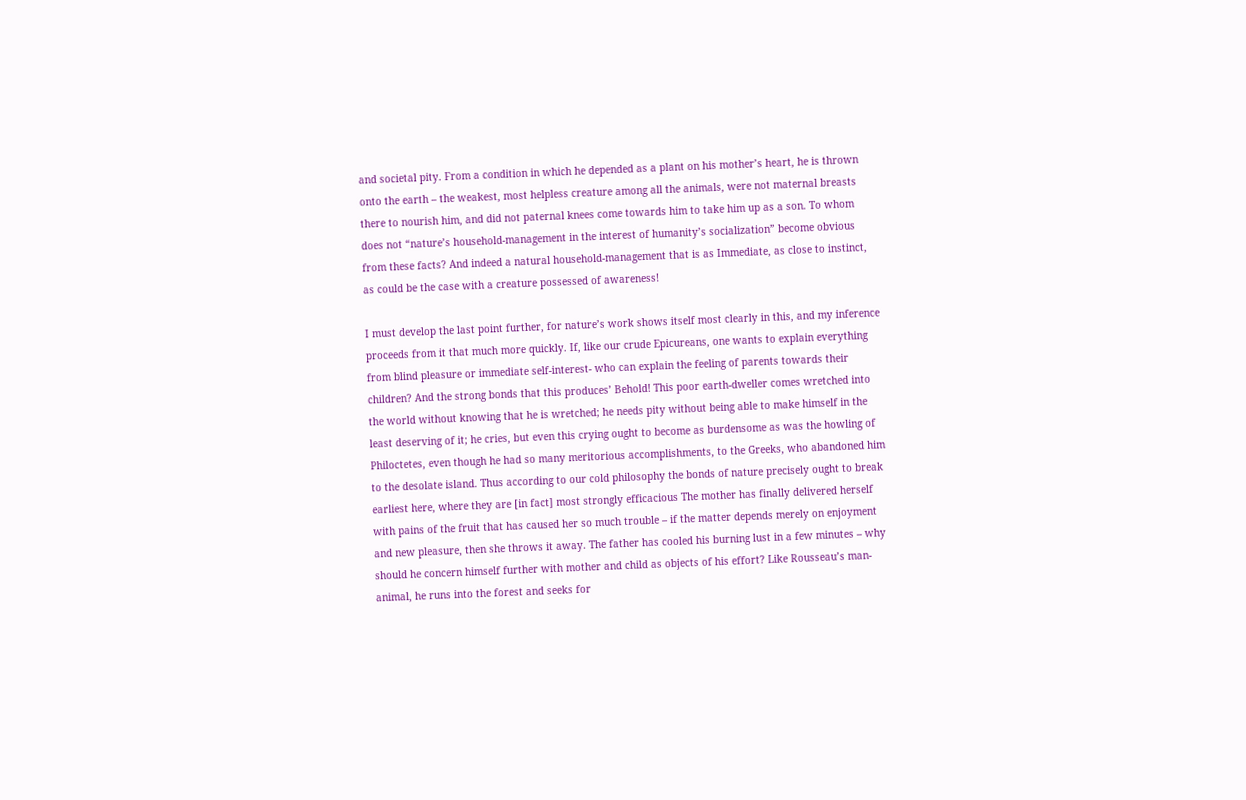and societal pity. From a condition in which he depended as a plant on his mother’s heart, he is thrown onto the earth – the weakest, most helpless creature among all the animals, were not maternal breasts there to nourish him, and did not paternal knees come towards him to take him up as a son. To whom does not “nature’s household-management in the interest of humanity’s socialization” become obvious from these facts? And indeed a natural household-management that is as Immediate, as close to instinct, as could be the case with a creature possessed of awareness!

I must develop the last point further, for nature’s work shows itself most clearly in this, and my inference proceeds from it that much more quickly. If, like our crude Epicureans, one wants to explain everything from blind pleasure or immediate self-interest- who can explain the feeling of parents towards their children? And the strong bonds that this produces’ Behold! This poor earth-dweller comes wretched into the world without knowing that he is wretched; he needs pity without being able to make himself in the least deserving of it; he cries, but even this crying ought to become as burdensome as was the howling of Philoctetes, even though he had so many meritorious accomplishments, to the Greeks, who abandoned him to the desolate island. Thus according to our cold philosophy the bonds of nature precisely ought to break earliest here, where they are [in fact] most strongly efficacious The mother has finally delivered herself with pains of the fruit that has caused her so much trouble – if the matter depends merely on enjoyment and new pleasure, then she throws it away. The father has cooled his burning lust in a few minutes – why should he concern himself further with mother and child as objects of his effort? Like Rousseau’s man-animal, he runs into the forest and seeks for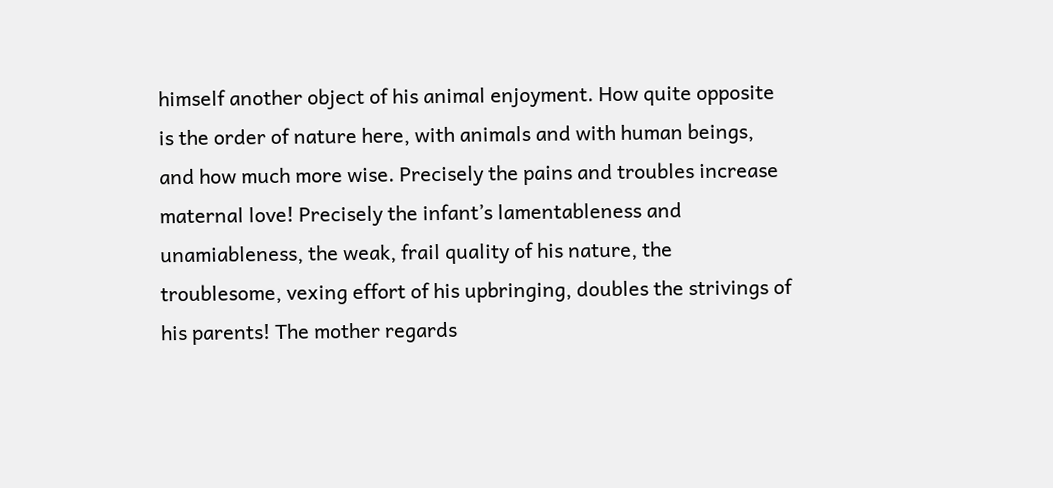himself another object of his animal enjoyment. How quite opposite is the order of nature here, with animals and with human beings, and how much more wise. Precisely the pains and troubles increase maternal love! Precisely the infant’s lamentableness and unamiableness, the weak, frail quality of his nature, the troublesome, vexing effort of his upbringing, doubles the strivings of his parents! The mother regards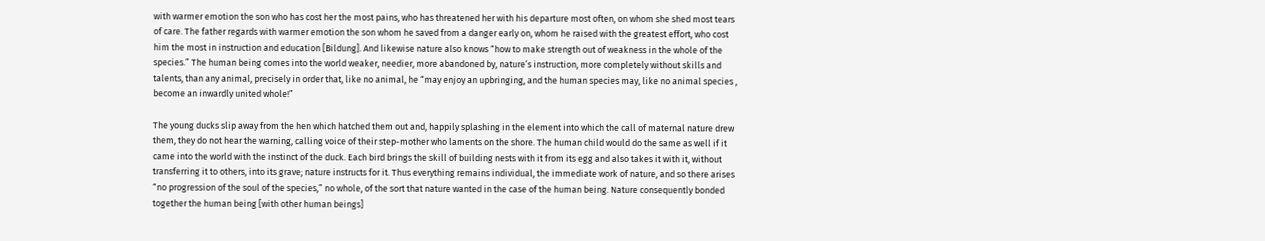with warmer emotion the son who has cost her the most pains, who has threatened her with his departure most often, on whom she shed most tears of care. The father regards with warmer emotion the son whom he saved from a danger early on, whom he raised with the greatest effort, who cost him the most in instruction and education [Bildung]. And likewise nature also knows “how to make strength out of weakness in the whole of the species.” The human being comes into the world weaker, needier, more abandoned by, nature’s instruction, more completely without skills and talents, than any animal, precisely in order that, like no animal, he “may enjoy an upbringing, and the human species may, like no animal species , become an inwardly united whole!”

The young ducks slip away from the hen which hatched them out and, happily splashing in the element into which the call of maternal nature drew them, they do not hear the warning, calling voice of their step-mother who laments on the shore. The human child would do the same as well if it came into the world with the instinct of the duck. Each bird brings the skill of building nests with it from its egg and also takes it with it, without transferring it to others, into its grave; nature instructs for it. Thus everything remains individual, the immediate work of nature, and so there arises “no progression of the soul of the species,” no whole, of the sort that nature wanted in the case of the human being. Nature consequently bonded together the human being [with other human beings]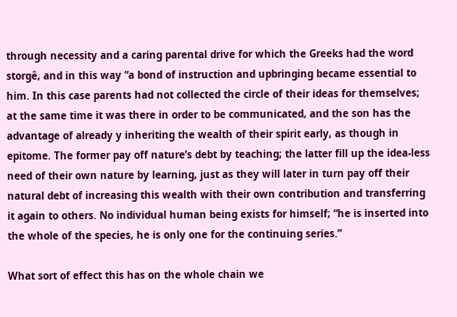through necessity and a caring parental drive for which the Greeks had the word storgê, and in this way “a bond of instruction and upbringing became essential to him. In this case parents had not collected the circle of their ideas for themselves; at the same time it was there in order to be communicated, and the son has the advantage of already y inheriting the wealth of their spirit early, as though in epitome. The former pay off nature’s debt by teaching; the latter fill up the idea-less need of their own nature by learning, just as they will later in turn pay off their natural debt of increasing this wealth with their own contribution and transferring it again to others. No individual human being exists for himself; “he is inserted into the whole of the species, he is only one for the continuing series.”

What sort of effect this has on the whole chain we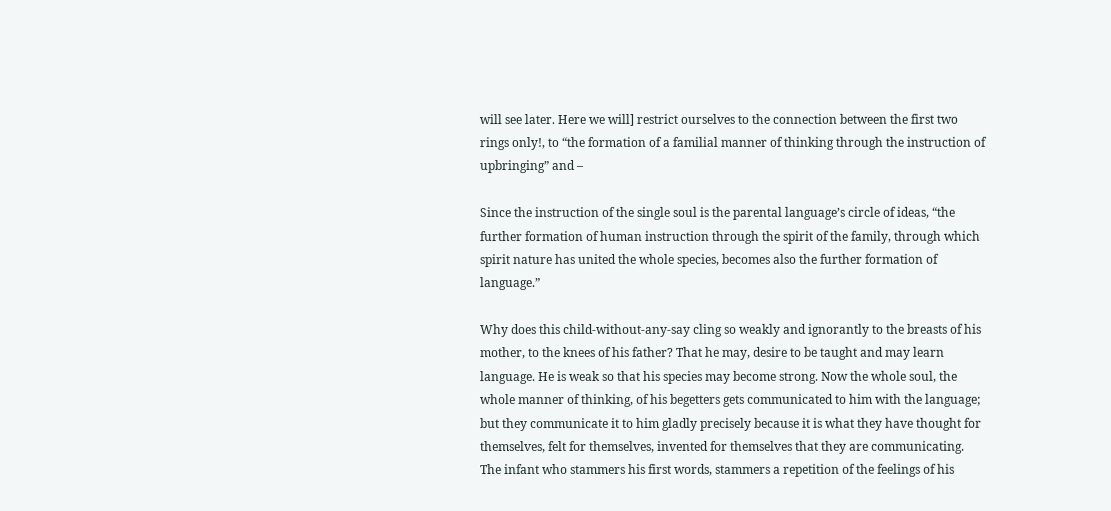will see later. Here we will] restrict ourselves to the connection between the first two rings only!, to “the formation of a familial manner of thinking through the instruction of upbringing” and –

Since the instruction of the single soul is the parental language’s circle of ideas, “the further formation of human instruction through the spirit of the family, through which spirit nature has united the whole species, becomes also the further formation of language.”

Why does this child-without-any-say cling so weakly and ignorantly to the breasts of his mother, to the knees of his father? That he may, desire to be taught and may learn language. He is weak so that his species may become strong. Now the whole soul, the whole manner of thinking, of his begetters gets communicated to him with the language; but they communicate it to him gladly precisely because it is what they have thought for themselves, felt for themselves, invented for themselves that they are communicating. The infant who stammers his first words, stammers a repetition of the feelings of his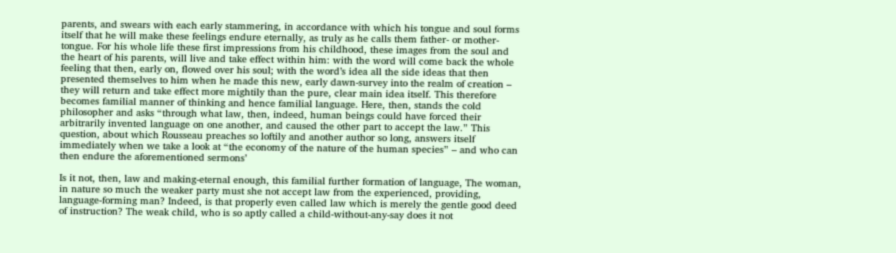parents, and swears with each early stammering, in accordance with which his tongue and soul forms itself that he will make these feelings endure eternally, as truly as he calls them father- or mother-tongue. For his whole life these first impressions from his childhood, these images from the soul and the heart of his parents, will live and take effect within him: with the word will come back the whole feeling that then, early on, flowed over his soul; with the word’s idea all the side ideas that then presented themselves to him when he made this new, early dawn-survey into the realm of creation – they will return and take effect more mightily than the pure, clear main idea itself. This therefore becomes familial manner of thinking and hence familial language. Here, then, stands the cold philosopher and asks “through what law, then, indeed, human beings could have forced their arbitrarily invented language on one another, and caused the other part to accept the law.” This question, about which Rousseau preaches so loftily and another author so long, answers itself immediately when we take a look at “the economy of the nature of the human species” – and who can then endure the aforementioned sermons’

Is it not, then, law and making-eternal enough, this familial further formation of language, The woman, in nature so much the weaker party must she not accept law from the experienced, providing, language-forming man? Indeed, is that properly even called law which is merely the gentle good deed of instruction? The weak child, who is so aptly called a child-without-any-say does it not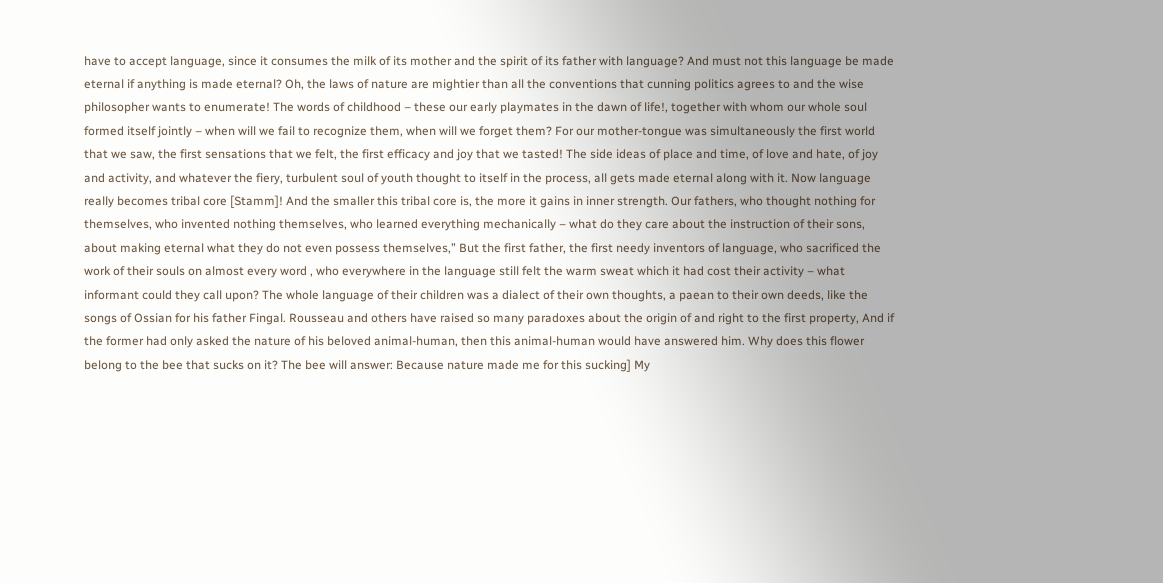have to accept language, since it consumes the milk of its mother and the spirit of its father with language? And must not this language be made eternal if anything is made eternal? Oh, the laws of nature are mightier than all the conventions that cunning politics agrees to and the wise philosopher wants to enumerate! The words of childhood – these our early playmates in the dawn of life!, together with whom our whole soul formed itself jointly – when will we fail to recognize them, when will we forget them? For our mother-tongue was simultaneously the first world that we saw, the first sensations that we felt, the first efficacy and joy that we tasted! The side ideas of place and time, of love and hate, of joy and activity, and whatever the fiery, turbulent soul of youth thought to itself in the process, all gets made eternal along with it. Now language really becomes tribal core [Stamm]! And the smaller this tribal core is, the more it gains in inner strength. Our fathers, who thought nothing for themselves, who invented nothing themselves, who learned everything mechanically – what do they care about the instruction of their sons, about making eternal what they do not even possess themselves,” But the first father, the first needy inventors of language, who sacrificed the work of their souls on almost every word , who everywhere in the language still felt the warm sweat which it had cost their activity – what informant could they call upon? The whole language of their children was a dialect of their own thoughts, a paean to their own deeds, like the songs of Ossian for his father Fingal. Rousseau and others have raised so many paradoxes about the origin of and right to the first property, And if the former had only asked the nature of his beloved animal-human, then this animal-human would have answered him. Why does this flower belong to the bee that sucks on it? The bee will answer: Because nature made me for this sucking] My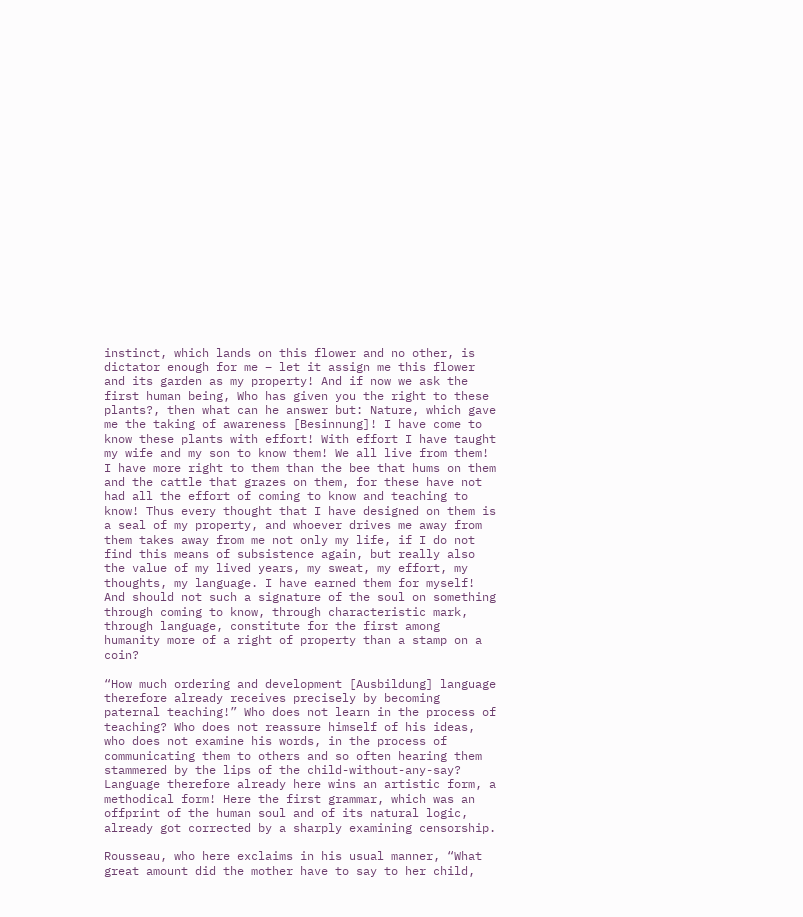instinct, which lands on this flower and no other, is dictator enough for me – let it assign me this flower and its garden as my property! And if now we ask the first human being, Who has given you the right to these plants?, then what can he answer but: Nature, which gave me the taking of awareness [Besinnung]! I have come to know these plants with effort! With effort I have taught my wife and my son to know them! We all live from them! I have more right to them than the bee that hums on them and the cattle that grazes on them, for these have not had all the effort of coming to know and teaching to know! Thus every thought that I have designed on them is a seal of my property, and whoever drives me away from them takes away from me not only my life, if I do not find this means of subsistence again, but really also the value of my lived years, my sweat, my effort, my thoughts, my language. I have earned them for myself! And should not such a signature of the soul on something through coming to know, through characteristic mark, through language, constitute for the first among humanity more of a right of property than a stamp on a coin?

“How much ordering and development [Ausbildung] language therefore already receives precisely by becoming paternal teaching!” Who does not learn in the process of teaching? Who does not reassure himself of his ideas, who does not examine his words, in the process of communicating them to others and so often hearing them stammered by the lips of the child-without-any-say? Language therefore already here wins an artistic form, a methodical form! Here the first grammar, which was an offprint of the human soul and of its natural logic, already got corrected by a sharply examining censorship.

Rousseau, who here exclaims in his usual manner, “What great amount did the mother have to say to her child,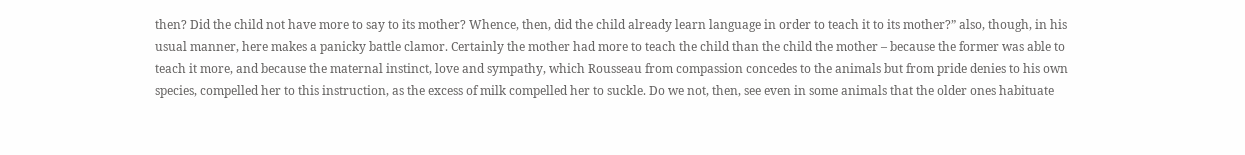then? Did the child not have more to say to its mother? Whence, then, did the child already learn language in order to teach it to its mother?” also, though, in his usual manner, here makes a panicky battle clamor. Certainly the mother had more to teach the child than the child the mother – because the former was able to teach it more, and because the maternal instinct, love and sympathy, which Rousseau from compassion concedes to the animals but from pride denies to his own species, compelled her to this instruction, as the excess of milk compelled her to suckle. Do we not, then, see even in some animals that the older ones habituate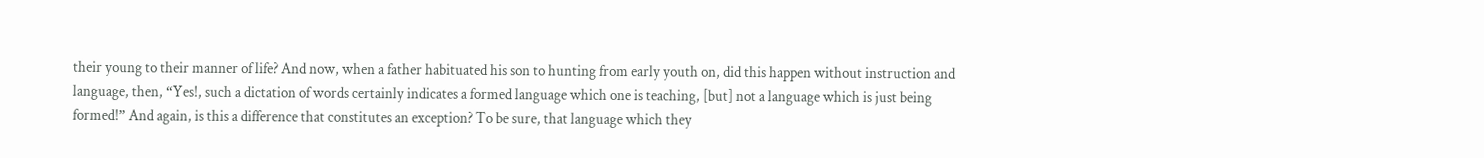their young to their manner of life? And now, when a father habituated his son to hunting from early youth on, did this happen without instruction and language, then, “Yes!, such a dictation of words certainly indicates a formed language which one is teaching, [but] not a language which is just being formed!” And again, is this a difference that constitutes an exception? To be sure, that language which they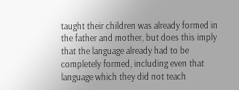taught their children was already formed in the father and mother, but does this imply that the language already had to be completely formed, including even that language which they did not teach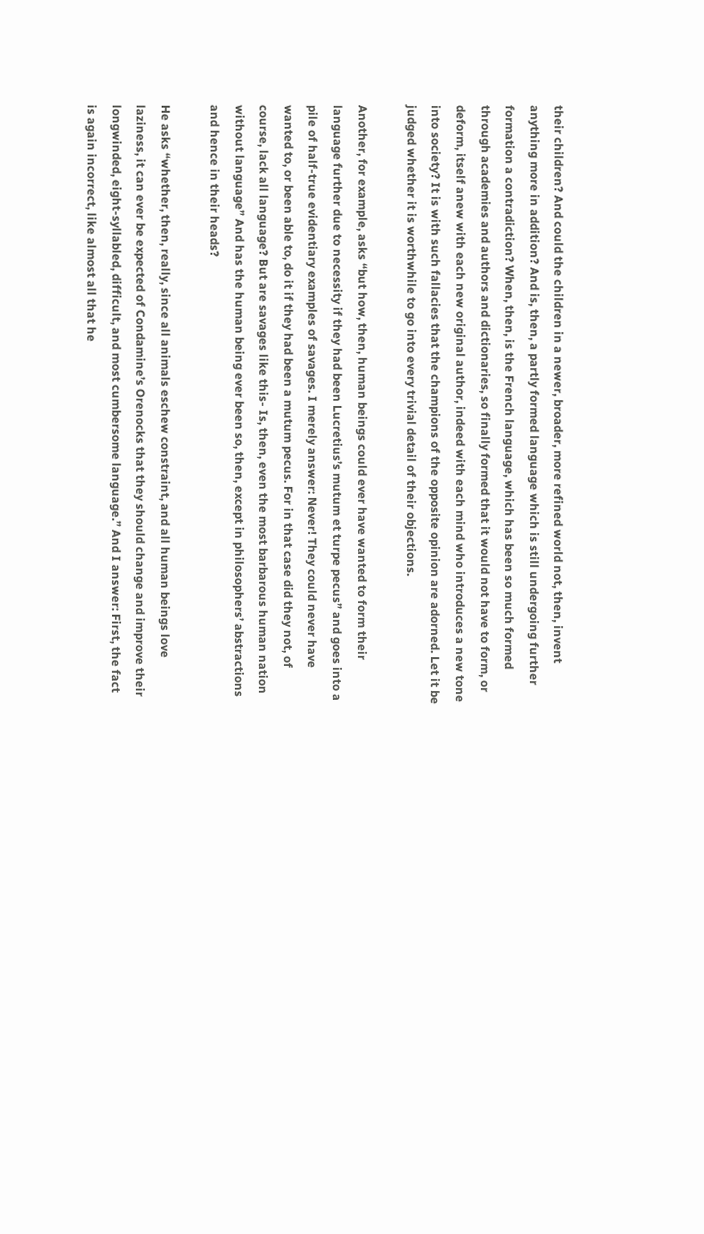their children? And could the children in a newer, broader, more refined world not, then, invent anything more in addition? And is, then, a partly formed language which is still undergoing further formation a contradiction? When, then, is the French language, which has been so much formed through academies and authors and dictionaries, so finally formed that it would not have to form, or deform, itself anew with each new original author, indeed with each mind who introduces a new tone into society? It is with such fallacies that the champions of the opposite opinion are adorned. Let it be judged whether it is worthwhile to go into every trivial detail of their objections.

Another, for example, asks “but how, then, human beings could ever have wanted to form their language further due to necessity if they had been Lucretius’s mutum et turpe pecus” and goes into a pile of half-true evidentiary examples of savages. I merely answer: Never! They could never have wanted to, or been able to, do it if they had been a mutum pecus. For in that case did they not, of course, lack all language? But are savages like this- Is, then, even the most barbarous human nation without language” And has the human being ever been so, then, except in philosophers’ abstractions and hence in their heads?

He asks “whether, then, really, since all animals eschew constraint, and all human beings love laziness, it can ever be expected of Condamine’s Orenocks that they should change and improve their longwinded, eight-syllabled, difficult, and most cumbersome language.” And I answer: First, the fact is again incorrect, like almost all that he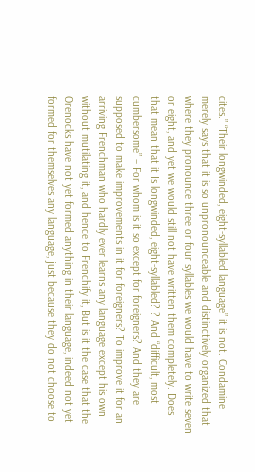cites.” “Their longwinded, eight-syllabled language” it is not. Condamine merely says that it is so unpronounceable and distinctively organized that where they pronounce three or four syllables we would have to write seven or eight, and yet we would still not have written them completely. Does that mean that it Is longwinded, eight-syllabled? ? And “difficult, most cumbersome” – For whom is it so except for foreigners? And they are supposed to make improvements in it for foreigners? To improve it for an arriving Frenchman who hardly ever learns any language except his own without mutilating it, and hence to Frenchify it, But is it the case that the Orenocks have not yet formed anything in their language, indeed not yet formed for themselves any language, just because they do not choose to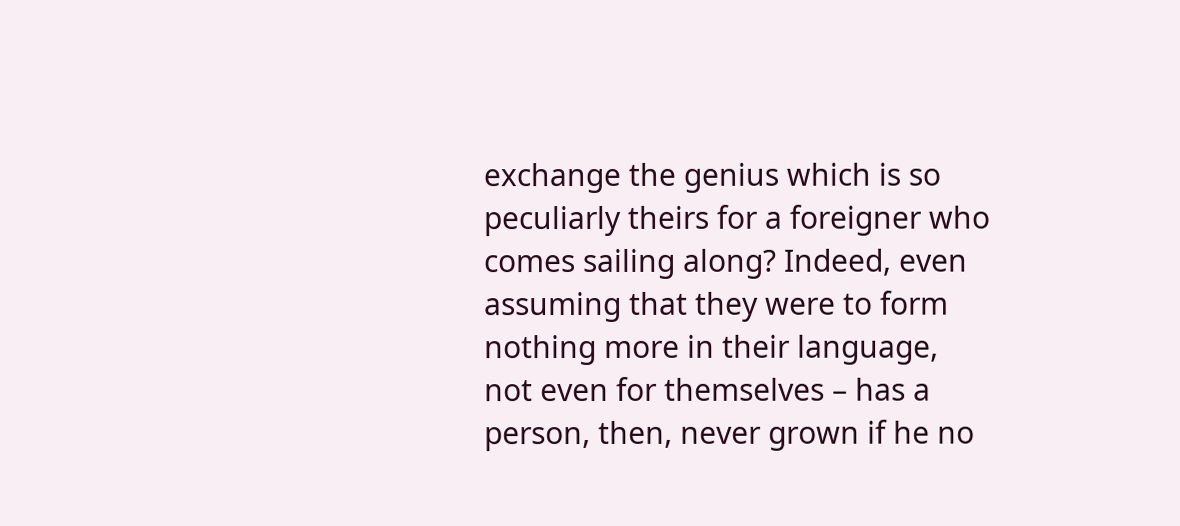exchange the genius which is so peculiarly theirs for a foreigner who comes sailing along? Indeed, even assuming that they were to form nothing more in their language, not even for themselves – has a person, then, never grown if he no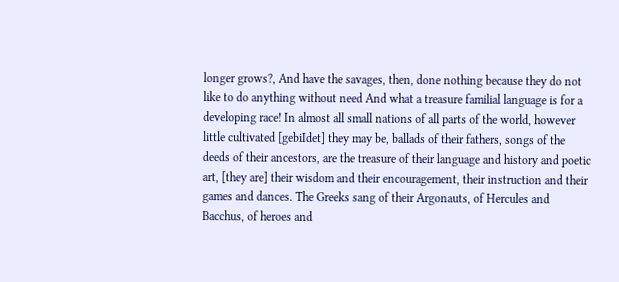longer grows?, And have the savages, then, done nothing because they do not like to do anything without need And what a treasure familial language is for a developing race! In almost all small nations of all parts of the world, however little cultivated [gebiIdet] they may be, ballads of their fathers, songs of the deeds of their ancestors, are the treasure of their language and history and poetic art, [they are] their wisdom and their encouragement, their instruction and their games and dances. The Greeks sang of their Argonauts, of Hercules and Bacchus, of heroes and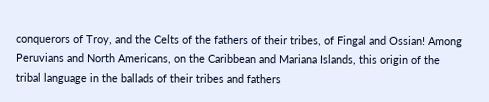conquerors of Troy, and the Celts of the fathers of their tribes, of Fingal and Ossian! Among Peruvians and North Americans, on the Caribbean and Mariana Islands, this origin of the tribal language in the ballads of their tribes and fathers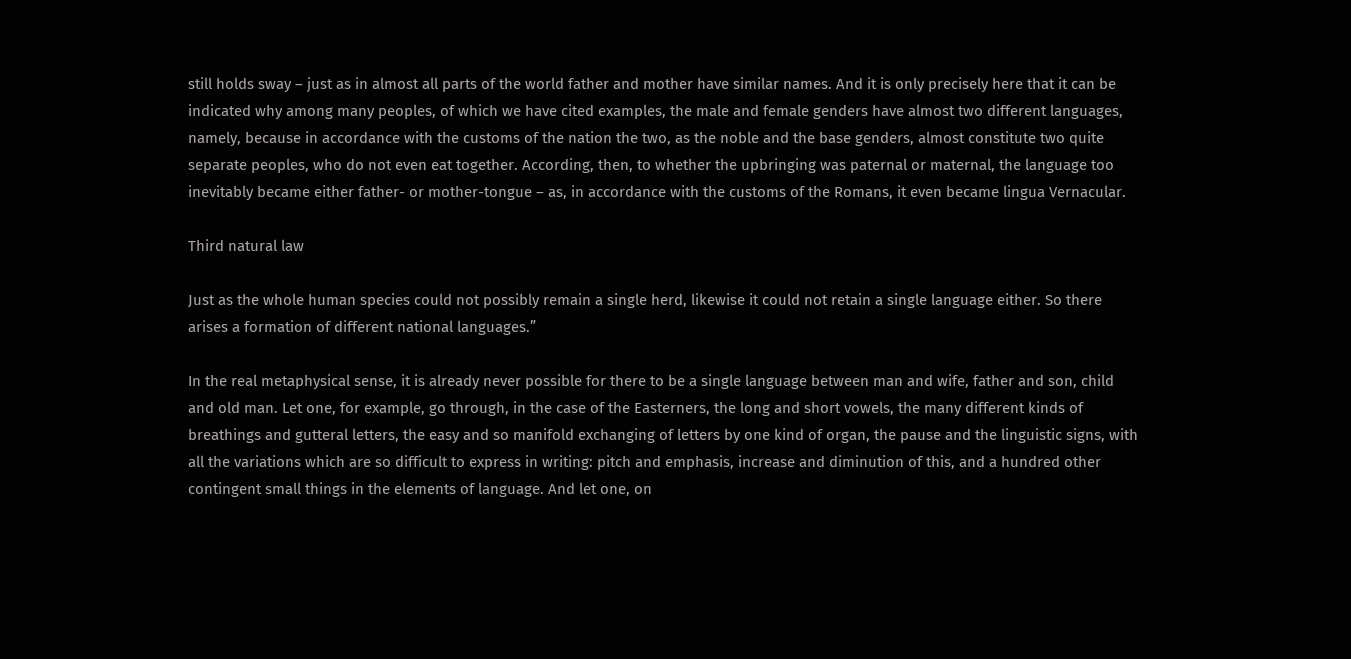still holds sway – just as in almost all parts of the world father and mother have similar names. And it is only precisely here that it can be indicated why among many peoples, of which we have cited examples, the male and female genders have almost two different languages, namely, because in accordance with the customs of the nation the two, as the noble and the base genders, almost constitute two quite separate peoples, who do not even eat together. According, then, to whether the upbringing was paternal or maternal, the language too inevitably became either father- or mother-tongue – as, in accordance with the customs of the Romans, it even became lingua Vernacular.

Third natural law

Just as the whole human species could not possibly remain a single herd, likewise it could not retain a single language either. So there arises a formation of different national languages.”

In the real metaphysical sense, it is already never possible for there to be a single language between man and wife, father and son, child and old man. Let one, for example, go through, in the case of the Easterners, the long and short vowels, the many different kinds of breathings and gutteral letters, the easy and so manifold exchanging of letters by one kind of organ, the pause and the linguistic signs, with all the variations which are so difficult to express in writing: pitch and emphasis, increase and diminution of this, and a hundred other contingent small things in the elements of language. And let one, on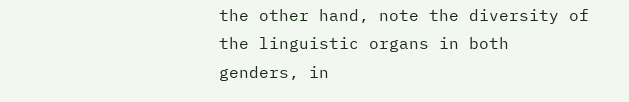the other hand, note the diversity of the linguistic organs in both genders, in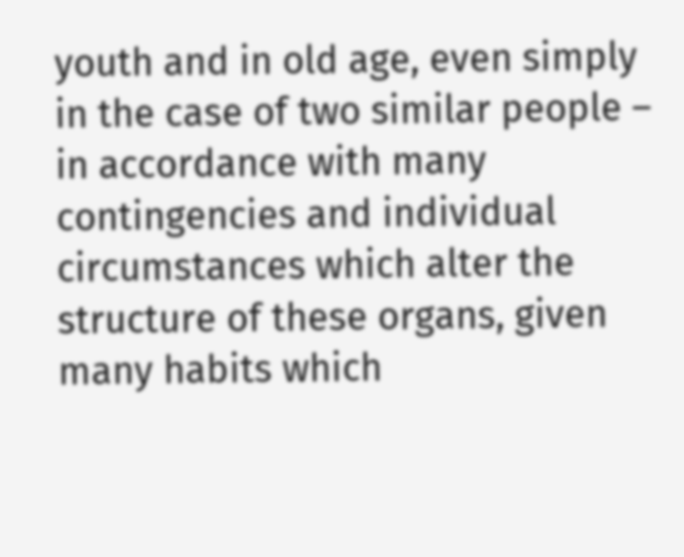youth and in old age, even simply in the case of two similar people – in accordance with many contingencies and individual circumstances which alter the structure of these organs, given many habits which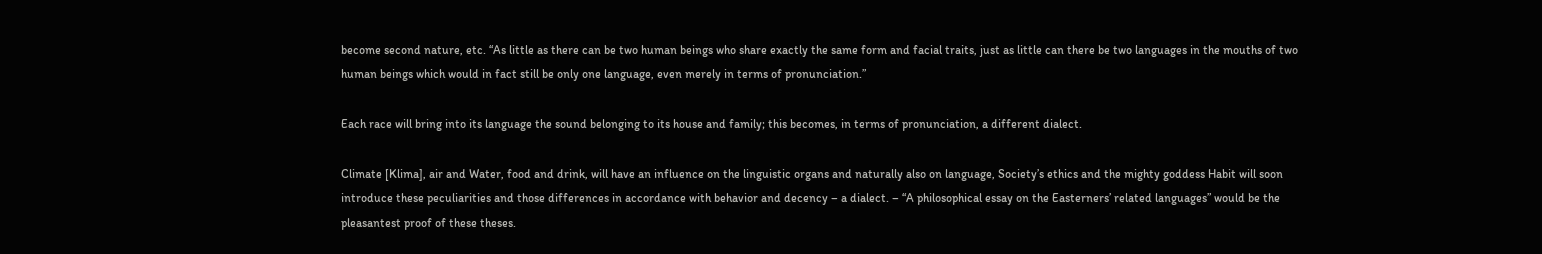become second nature, etc. “As little as there can be two human beings who share exactly the same form and facial traits, just as little can there be two languages in the mouths of two human beings which would in fact still be only one language, even merely in terms of pronunciation.”

Each race will bring into its language the sound belonging to its house and family; this becomes, in terms of pronunciation, a different dialect.

Climate [Klima], air and Water, food and drink, will have an influence on the linguistic organs and naturally also on language, Society’s ethics and the mighty goddess Habit will soon introduce these peculiarities and those differences in accordance with behavior and decency – a dialect. – “A philosophical essay on the Easterners’ related languages” would be the pleasantest proof of these theses.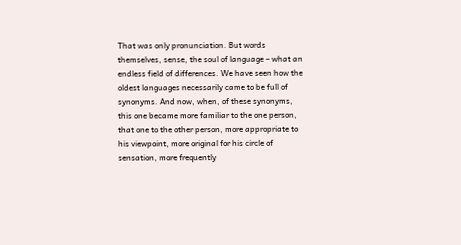That was only pronunciation. But words themselves, sense, the soul of language – what an endless field of differences. We have seen how the oldest languages necessarily came to be full of synonyms. And now, when, of these synonyms, this one became more familiar to the one person, that one to the other person, more appropriate to his viewpoint, more original for his circle of sensation, more frequently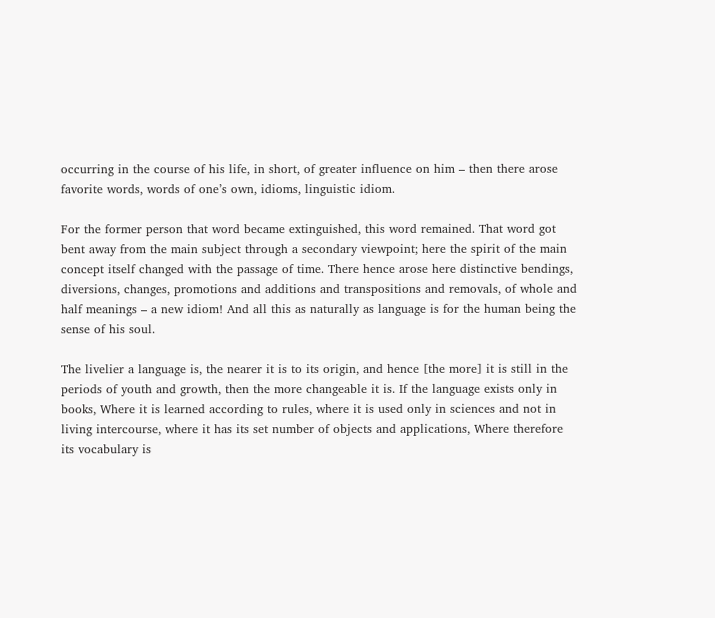occurring in the course of his life, in short, of greater influence on him – then there arose favorite words, words of one’s own, idioms, linguistic idiom.

For the former person that word became extinguished, this word remained. That word got bent away from the main subject through a secondary viewpoint; here the spirit of the main concept itself changed with the passage of time. There hence arose here distinctive bendings, diversions, changes, promotions and additions and transpositions and removals, of whole and half meanings – a new idiom! And all this as naturally as language is for the human being the sense of his soul.

The livelier a language is, the nearer it is to its origin, and hence [the more] it is still in the periods of youth and growth, then the more changeable it is. If the language exists only in books, Where it is learned according to rules, where it is used only in sciences and not in living intercourse, where it has its set number of objects and applications, Where therefore its vocabulary is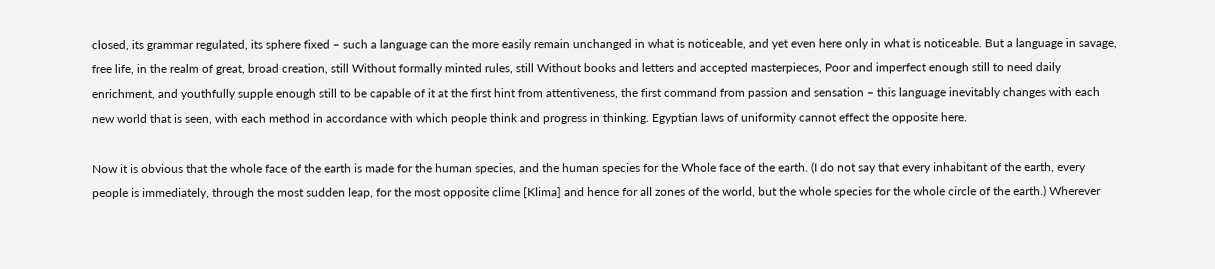closed, its grammar regulated, its sphere fixed – such a language can the more easily remain unchanged in what is noticeable, and yet even here only in what is noticeable. But a language in savage, free life, in the realm of great, broad creation, still Without formally minted rules, still Without books and letters and accepted masterpieces, Poor and imperfect enough still to need daily enrichment, and youthfully supple enough still to be capable of it at the first hint from attentiveness, the first command from passion and sensation – this language inevitably changes with each new world that is seen, with each method in accordance with which people think and progress in thinking. Egyptian laws of uniformity cannot effect the opposite here.

Now it is obvious that the whole face of the earth is made for the human species, and the human species for the Whole face of the earth. (I do not say that every inhabitant of the earth, every people is immediately, through the most sudden leap, for the most opposite clime [Klima] and hence for all zones of the world, but the whole species for the whole circle of the earth.) Wherever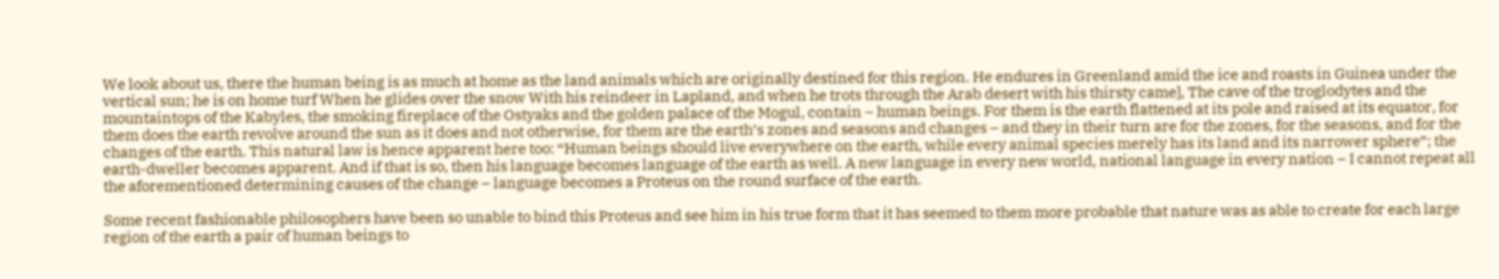We look about us, there the human being is as much at home as the land animals which are originally destined for this region. He endures in Greenland amid the ice and roasts in Guinea under the vertical sun; he is on home turf When he glides over the snow With his reindeer in Lapland, and when he trots through the Arab desert with his thirsty came], The cave of the troglodytes and the mountaintops of the Kabyles, the smoking fireplace of the Ostyaks and the golden palace of the Mogul, contain – human beings. For them is the earth flattened at its pole and raised at its equator, for them does the earth revolve around the sun as it does and not otherwise, for them are the earth’s zones and seasons and changes – and they in their turn are for the zones, for the seasons, and for the changes of the earth. This natural law is hence apparent here too: “Human beings should live everywhere on the earth, while every animal species merely has its land and its narrower sphere”; the earth-dweller becomes apparent. And if that is so, then his language becomes language of the earth as well. A new language in every new world, national language in every nation – I cannot repeat all the aforementioned determining causes of the change – language becomes a Proteus on the round surface of the earth.

Some recent fashionable philosophers have been so unable to bind this Proteus and see him in his true form that it has seemed to them more probable that nature was as able to create for each large region of the earth a pair of human beings to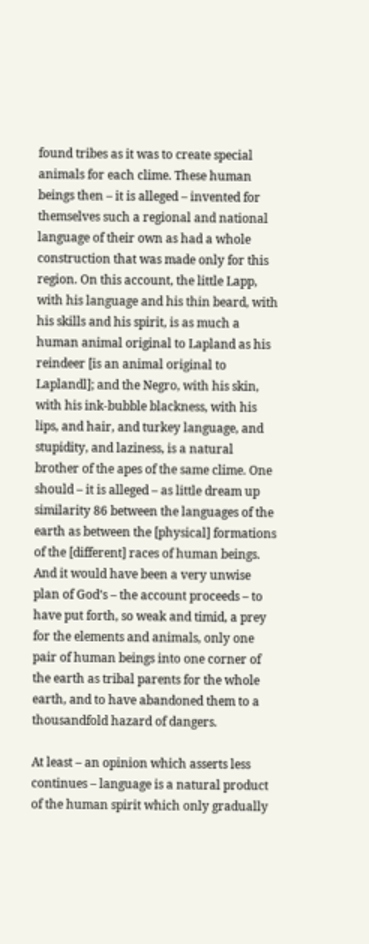found tribes as it was to create special animals for each clime. These human beings then – it is alleged – invented for themselves such a regional and national language of their own as had a whole construction that was made only for this region. On this account, the little Lapp, with his language and his thin beard, with his skills and his spirit, is as much a human animal original to Lapland as his reindeer [is an animal original to Laplandl]; and the Negro, with his skin, with his ink-bubble blackness, with his lips, and hair, and turkey language, and stupidity, and laziness, is a natural brother of the apes of the same clime. One should – it is alleged – as little dream up similarity 86 between the languages of the earth as between the [physical] formations of the [different] races of human beings. And it would have been a very unwise plan of God’s – the account proceeds – to have put forth, so weak and timid, a prey for the elements and animals, only one pair of human beings into one corner of the earth as tribal parents for the whole earth, and to have abandoned them to a thousandfold hazard of dangers.

At least – an opinion which asserts less continues – language is a natural product of the human spirit which only gradually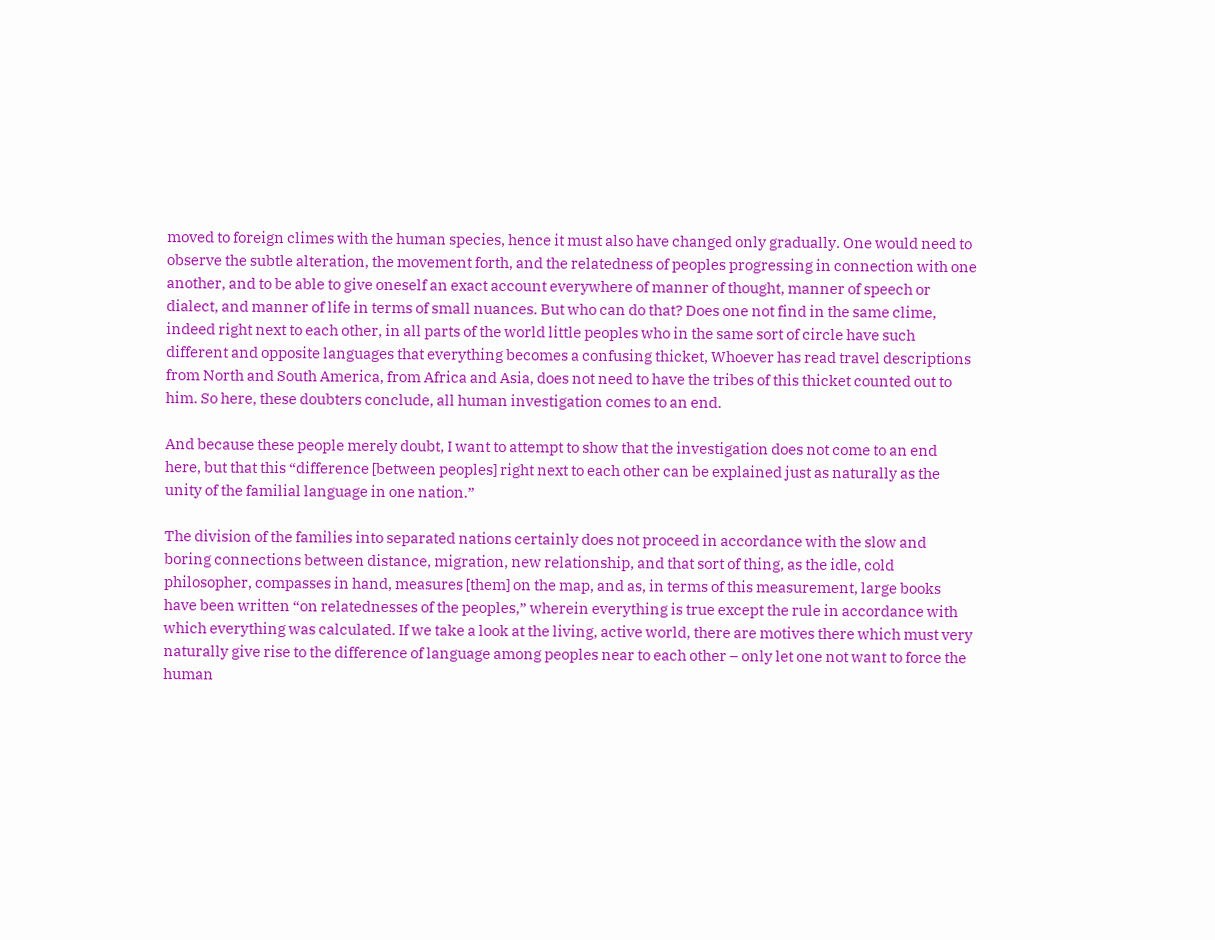moved to foreign climes with the human species, hence it must also have changed only gradually. One would need to observe the subtle alteration, the movement forth, and the relatedness of peoples progressing in connection with one another, and to be able to give oneself an exact account everywhere of manner of thought, manner of speech or dialect, and manner of life in terms of small nuances. But who can do that? Does one not find in the same clime, indeed right next to each other, in all parts of the world little peoples who in the same sort of circle have such different and opposite languages that everything becomes a confusing thicket, Whoever has read travel descriptions from North and South America, from Africa and Asia, does not need to have the tribes of this thicket counted out to him. So here, these doubters conclude, all human investigation comes to an end.

And because these people merely doubt, I want to attempt to show that the investigation does not come to an end here, but that this “difference [between peoples] right next to each other can be explained just as naturally as the unity of the familial language in one nation.”

The division of the families into separated nations certainly does not proceed in accordance with the slow and boring connections between distance, migration, new relationship, and that sort of thing, as the idle, cold philosopher, compasses in hand, measures [them] on the map, and as, in terms of this measurement, large books have been written “on relatednesses of the peoples,” wherein everything is true except the rule in accordance with which everything was calculated. If we take a look at the living, active world, there are motives there which must very naturally give rise to the difference of language among peoples near to each other – only let one not want to force the human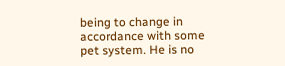being to change in accordance with some pet system. He is no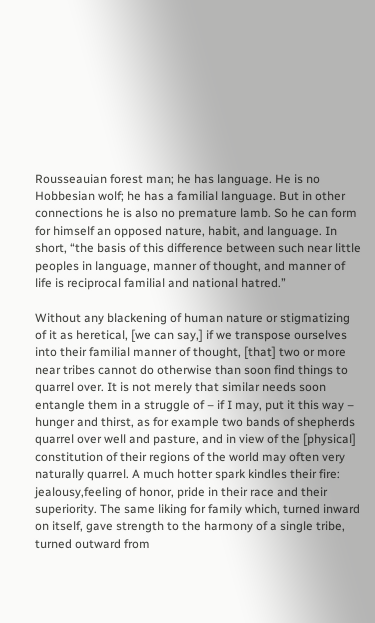Rousseauian forest man; he has language. He is no Hobbesian wolf; he has a familial language. But in other connections he is also no premature lamb. So he can form for himself an opposed nature, habit, and language. In short, “the basis of this difference between such near little peoples in language, manner of thought, and manner of life is reciprocal familial and national hatred.”

Without any blackening of human nature or stigmatizing of it as heretical, [we can say,] if we transpose ourselves into their familial manner of thought, [that] two or more near tribes cannot do otherwise than soon find things to quarrel over. It is not merely that similar needs soon entangle them in a struggle of – if I may, put it this way – hunger and thirst, as for example two bands of shepherds quarrel over well and pasture, and in view of the [physical] constitution of their regions of the world may often very naturally quarrel. A much hotter spark kindles their fire: jealousy,feeling of honor, pride in their race and their superiority. The same liking for family which, turned inward on itself, gave strength to the harmony of a single tribe, turned outward from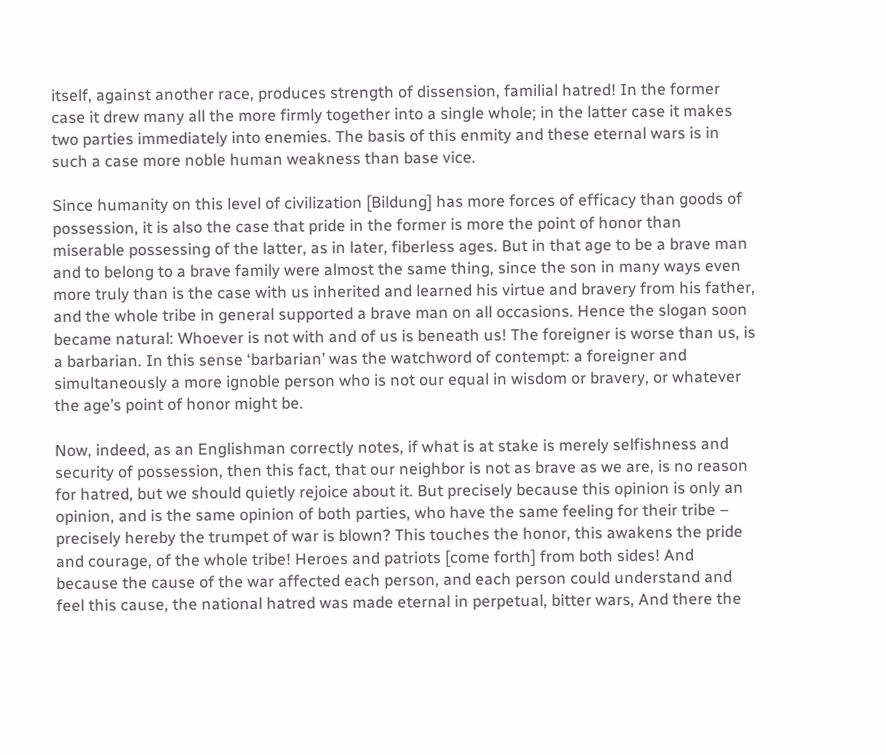itself, against another race, produces strength of dissension, familial hatred! In the former case it drew many all the more firmly together into a single whole; in the latter case it makes two parties immediately into enemies. The basis of this enmity and these eternal wars is in such a case more noble human weakness than base vice.

Since humanity on this level of civilization [Bildung] has more forces of efficacy than goods of possession, it is also the case that pride in the former is more the point of honor than miserable possessing of the latter, as in later, fiberless ages. But in that age to be a brave man and to belong to a brave family were almost the same thing, since the son in many ways even more truly than is the case with us inherited and learned his virtue and bravery from his father, and the whole tribe in general supported a brave man on all occasions. Hence the slogan soon became natural: Whoever is not with and of us is beneath us! The foreigner is worse than us, is a barbarian. In this sense ‘barbarian’ was the watchword of contempt: a foreigner and simultaneously a more ignoble person who is not our equal in wisdom or bravery, or whatever the age’s point of honor might be.

Now, indeed, as an Englishman correctly notes, if what is at stake is merely selfishness and security of possession, then this fact, that our neighbor is not as brave as we are, is no reason for hatred, but we should quietly rejoice about it. But precisely because this opinion is only an opinion, and is the same opinion of both parties, who have the same feeling for their tribe – precisely hereby the trumpet of war is blown? This touches the honor, this awakens the pride and courage, of the whole tribe! Heroes and patriots [come forth] from both sides! And because the cause of the war affected each person, and each person could understand and feel this cause, the national hatred was made eternal in perpetual, bitter wars, And there the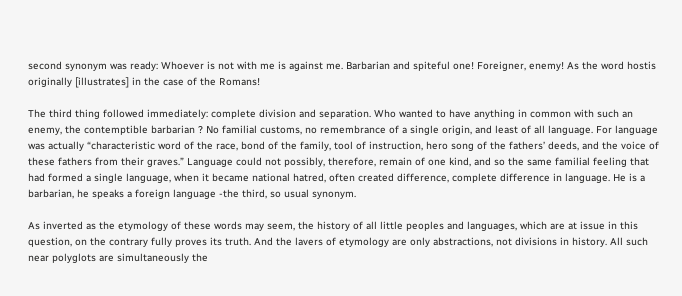second synonym was ready: Whoever is not with me is against me. Barbarian and spiteful one! Foreigner, enemy! As the word hostis originally [illustrates] in the case of the Romans!

The third thing followed immediately: complete division and separation. Who wanted to have anything in common with such an enemy, the contemptible barbarian ? No familial customs, no remembrance of a single origin, and least of all language. For language was actually “characteristic word of the race, bond of the family, tool of instruction, hero song of the fathers’ deeds, and the voice of these fathers from their graves.” Language could not possibly, therefore, remain of one kind, and so the same familial feeling that had formed a single language, when it became national hatred, often created difference, complete difference in language. He is a barbarian, he speaks a foreign language -the third, so usual synonym.

As inverted as the etymology of these words may seem, the history of all little peoples and languages, which are at issue in this question, on the contrary fully proves its truth. And the lavers of etymology are only abstractions, not divisions in history. All such near polyglots are simultaneously the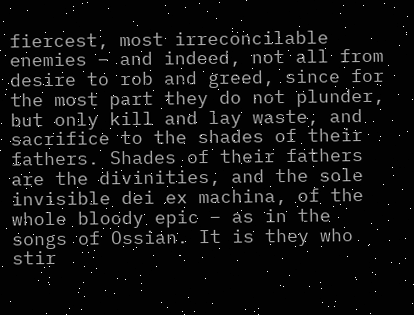fiercest, most irreconcilable enemies – and indeed, not all from desire to rob and greed, since for the most part they do not plunder, but only kill and lay waste, and sacrifice to the shades of their fathers. Shades of their fathers are the divinities, and the sole invisible dei ex machina, of the whole bloody epic – as in the songs of Ossian. It is they who stir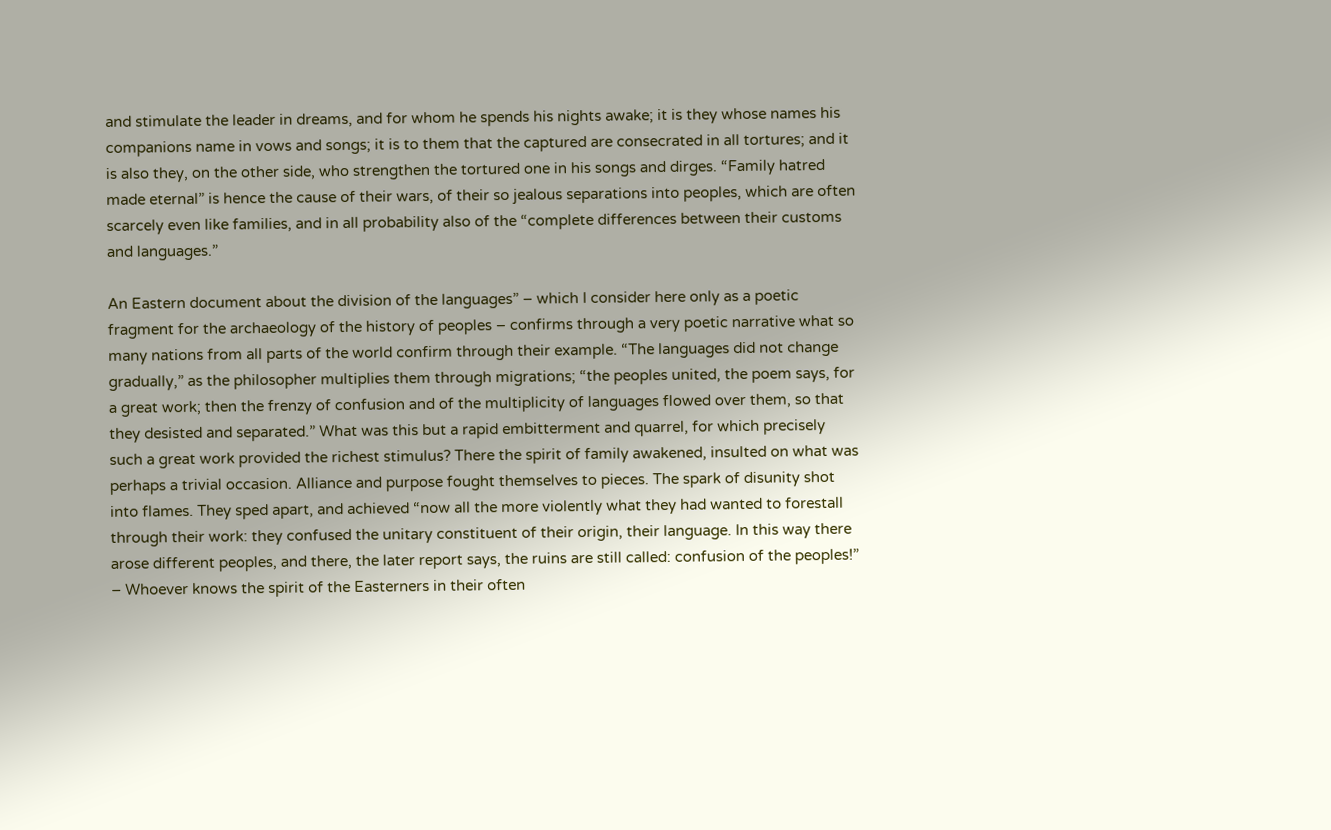and stimulate the leader in dreams, and for whom he spends his nights awake; it is they whose names his companions name in vows and songs; it is to them that the captured are consecrated in all tortures; and it is also they, on the other side, who strengthen the tortured one in his songs and dirges. “Family hatred made eternal” is hence the cause of their wars, of their so jealous separations into peoples, which are often scarcely even like families, and in all probability also of the “complete differences between their customs and languages.”

An Eastern document about the division of the languages” – which I consider here only as a poetic fragment for the archaeology of the history of peoples – confirms through a very poetic narrative what so many nations from all parts of the world confirm through their example. “The languages did not change gradually,” as the philosopher multiplies them through migrations; “the peoples united, the poem says, for a great work; then the frenzy of confusion and of the multiplicity of languages flowed over them, so that they desisted and separated.” What was this but a rapid embitterment and quarrel, for which precisely such a great work provided the richest stimulus? There the spirit of family awakened, insulted on what was perhaps a trivial occasion. Alliance and purpose fought themselves to pieces. The spark of disunity shot into flames. They sped apart, and achieved “now all the more violently what they had wanted to forestall through their work: they confused the unitary constituent of their origin, their language. In this way there arose different peoples, and there, the later report says, the ruins are still called: confusion of the peoples!” – Whoever knows the spirit of the Easterners in their often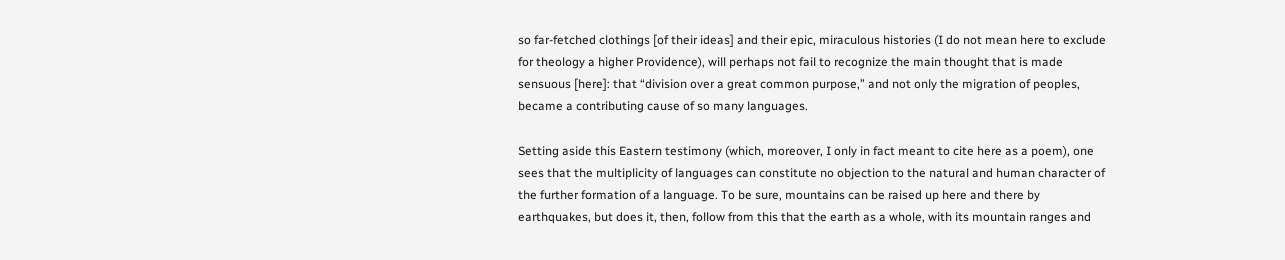so far-fetched clothings [of their ideas] and their epic, miraculous histories (I do not mean here to exclude for theology a higher Providence), will perhaps not fail to recognize the main thought that is made sensuous [here]: that “division over a great common purpose,” and not only the migration of peoples, became a contributing cause of so many languages.

Setting aside this Eastern testimony (which, moreover, I only in fact meant to cite here as a poem), one sees that the multiplicity of languages can constitute no objection to the natural and human character of the further formation of a language. To be sure, mountains can be raised up here and there by earthquakes, but does it, then, follow from this that the earth as a whole, with its mountain ranges and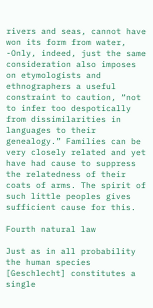rivers and seas, cannot have won its form from water, -Only, indeed, just the same consideration also imposes on etymologists and ethnographers a useful constraint to caution, “not to infer too despotically from dissimilarities in languages to their genealogy.” Families can be very closely related and yet have had cause to suppress the relatedness of their coats of arms. The spirit of such little peoples gives sufficient cause for this.

Fourth natural law

Just as in all probability the human species [Geschlecht] constitutes a single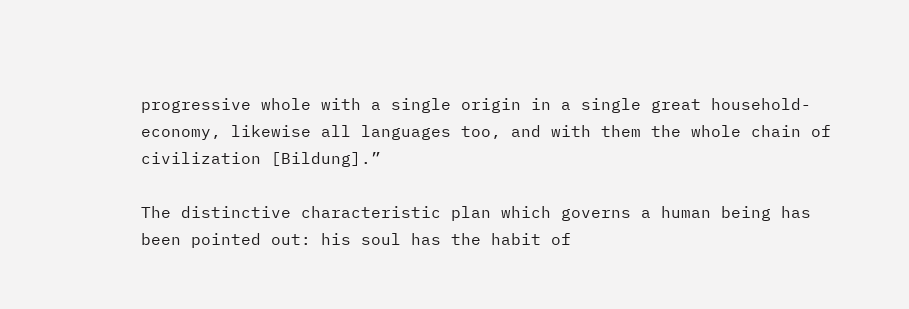progressive whole with a single origin in a single great household-economy, likewise all languages too, and with them the whole chain of civilization [Bildung].”

The distinctive characteristic plan which governs a human being has been pointed out: his soul has the habit of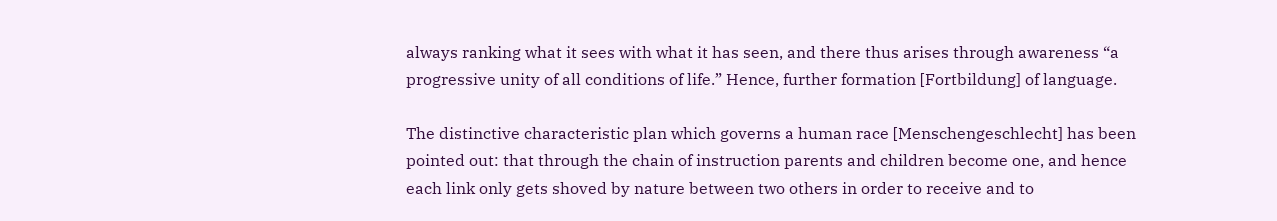always ranking what it sees with what it has seen, and there thus arises through awareness “a progressive unity of all conditions of life.” Hence, further formation [Fortbildung] of language.

The distinctive characteristic plan which governs a human race [Menschengeschlecht] has been pointed out: that through the chain of instruction parents and children become one, and hence each link only gets shoved by nature between two others in order to receive and to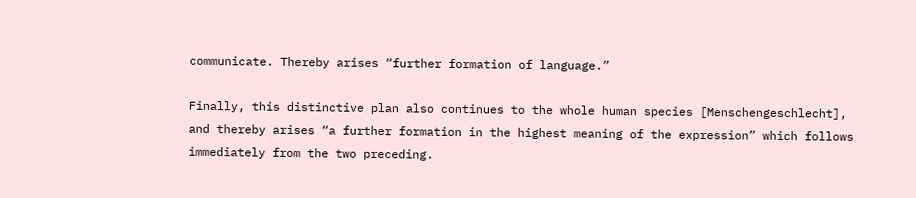communicate. Thereby arises “further formation of language.”

Finally, this distinctive plan also continues to the whole human species [Menschengeschlecht], and thereby arises “a further formation in the highest meaning of the expression” which follows immediately from the two preceding.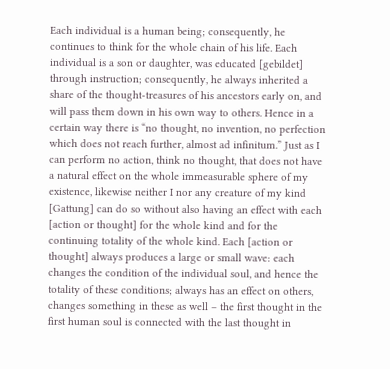Each individual is a human being; consequently, he continues to think for the whole chain of his life. Each individual is a son or daughter, was educated [gebildet] through instruction; consequently, he always inherited a share of the thought-treasures of his ancestors early on, and will pass them down in his own way to others. Hence in a certain way there is “no thought, no invention, no perfection which does not reach further, almost ad infinitum.” Just as I can perform no action, think no thought, that does not have a natural effect on the whole immeasurable sphere of my existence, likewise neither I nor any creature of my kind [Gattung] can do so without also having an effect with each [action or thought] for the whole kind and for the continuing totality of the whole kind. Each [action or thought] always produces a large or small wave: each changes the condition of the individual soul, and hence the totality of these conditions; always has an effect on others, changes something in these as well – the first thought in the first human soul is connected with the last thought in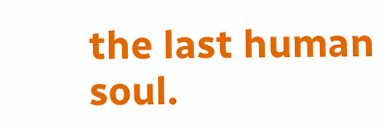the last human soul.